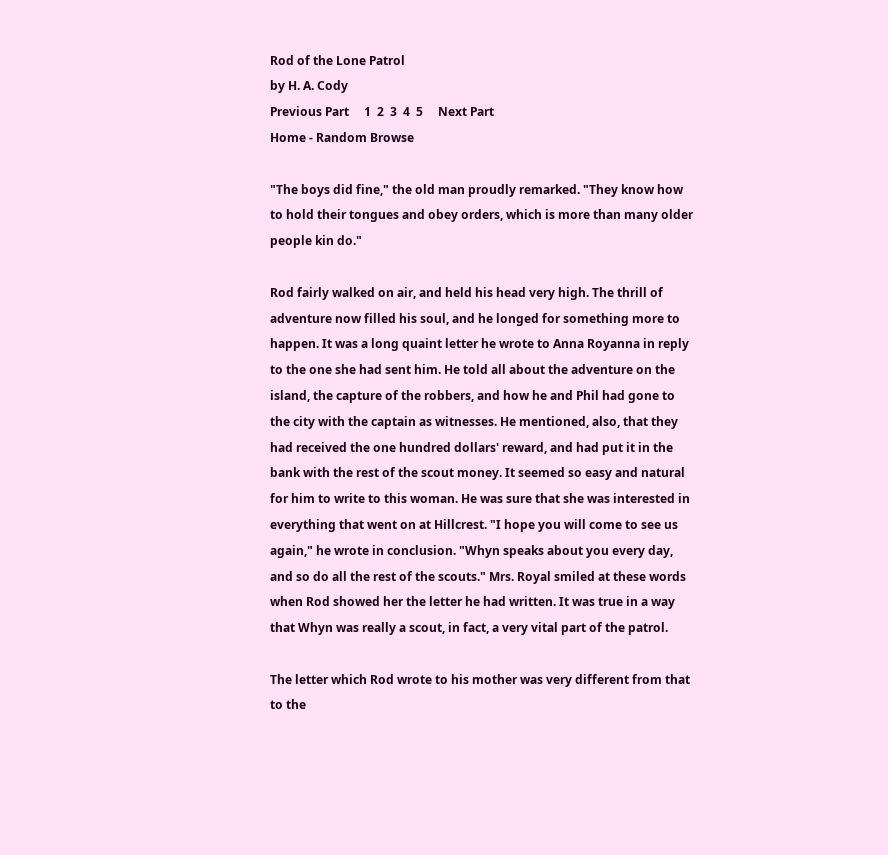Rod of the Lone Patrol
by H. A. Cody
Previous Part     1  2  3  4  5     Next Part
Home - Random Browse

"The boys did fine," the old man proudly remarked. "They know how to hold their tongues and obey orders, which is more than many older people kin do."

Rod fairly walked on air, and held his head very high. The thrill of adventure now filled his soul, and he longed for something more to happen. It was a long quaint letter he wrote to Anna Royanna in reply to the one she had sent him. He told all about the adventure on the island, the capture of the robbers, and how he and Phil had gone to the city with the captain as witnesses. He mentioned, also, that they had received the one hundred dollars' reward, and had put it in the bank with the rest of the scout money. It seemed so easy and natural for him to write to this woman. He was sure that she was interested in everything that went on at Hillcrest. "I hope you will come to see us again," he wrote in conclusion. "Whyn speaks about you every day, and so do all the rest of the scouts." Mrs. Royal smiled at these words when Rod showed her the letter he had written. It was true in a way that Whyn was really a scout, in fact, a very vital part of the patrol.

The letter which Rod wrote to his mother was very different from that to the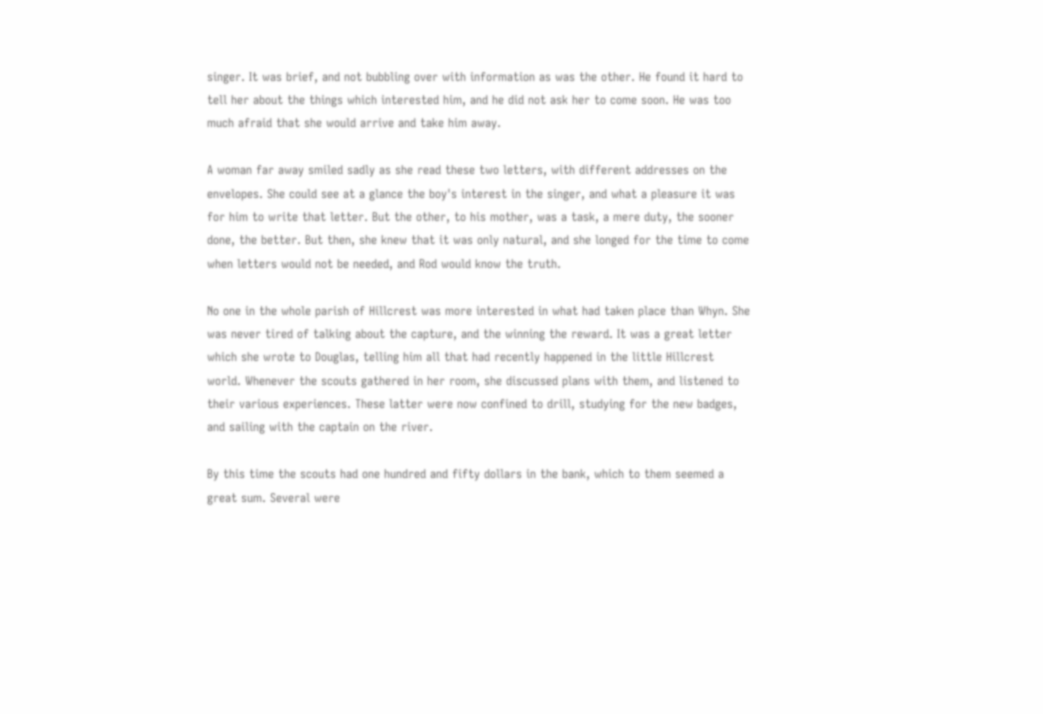singer. It was brief, and not bubbling over with information as was the other. He found it hard to tell her about the things which interested him, and he did not ask her to come soon. He was too much afraid that she would arrive and take him away.

A woman far away smiled sadly as she read these two letters, with different addresses on the envelopes. She could see at a glance the boy's interest in the singer, and what a pleasure it was for him to write that letter. But the other, to his mother, was a task, a mere duty, the sooner done, the better. But then, she knew that it was only natural, and she longed for the time to come when letters would not be needed, and Rod would know the truth.

No one in the whole parish of Hillcrest was more interested in what had taken place than Whyn. She was never tired of talking about the capture, and the winning the reward. It was a great letter which she wrote to Douglas, telling him all that had recently happened in the little Hillcrest world. Whenever the scouts gathered in her room, she discussed plans with them, and listened to their various experiences. These latter were now confined to drill, studying for the new badges, and sailing with the captain on the river.

By this time the scouts had one hundred and fifty dollars in the bank, which to them seemed a great sum. Several were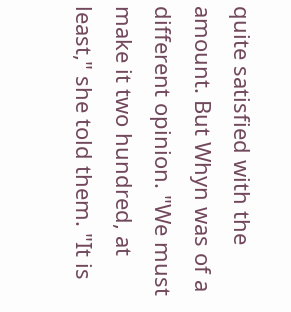quite satisfied with the amount. But Whyn was of a different opinion. "We must make it two hundred, at least," she told them. "It is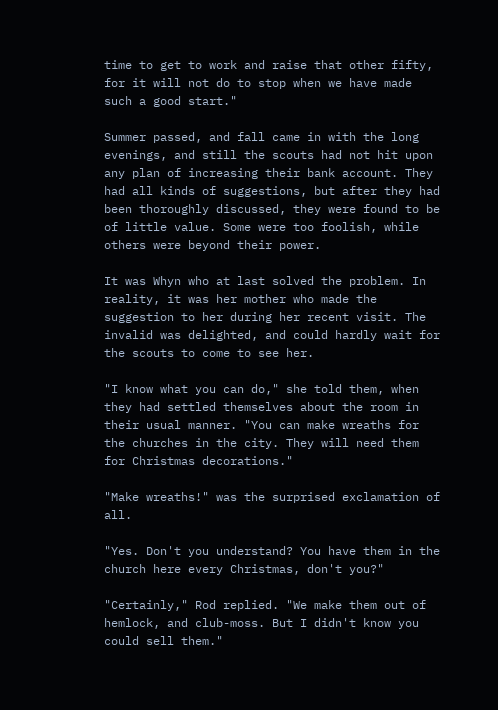time to get to work and raise that other fifty, for it will not do to stop when we have made such a good start."

Summer passed, and fall came in with the long evenings, and still the scouts had not hit upon any plan of increasing their bank account. They had all kinds of suggestions, but after they had been thoroughly discussed, they were found to be of little value. Some were too foolish, while others were beyond their power.

It was Whyn who at last solved the problem. In reality, it was her mother who made the suggestion to her during her recent visit. The invalid was delighted, and could hardly wait for the scouts to come to see her.

"I know what you can do," she told them, when they had settled themselves about the room in their usual manner. "You can make wreaths for the churches in the city. They will need them for Christmas decorations."

"Make wreaths!" was the surprised exclamation of all.

"Yes. Don't you understand? You have them in the church here every Christmas, don't you?"

"Certainly," Rod replied. "We make them out of hemlock, and club-moss. But I didn't know you could sell them."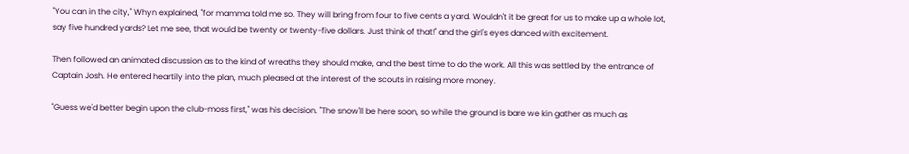"You can in the city," Whyn explained, "for mamma told me so. They will bring from four to five cents a yard. Wouldn't it be great for us to make up a whole lot, say five hundred yards? Let me see, that would be twenty or twenty-five dollars. Just think of that!" and the girl's eyes danced with excitement.

Then followed an animated discussion as to the kind of wreaths they should make, and the best time to do the work. All this was settled by the entrance of Captain Josh. He entered heartily into the plan, much pleased at the interest of the scouts in raising more money.

"Guess we'd better begin upon the club-moss first," was his decision. "The snow'll be here soon, so while the ground is bare we kin gather as much as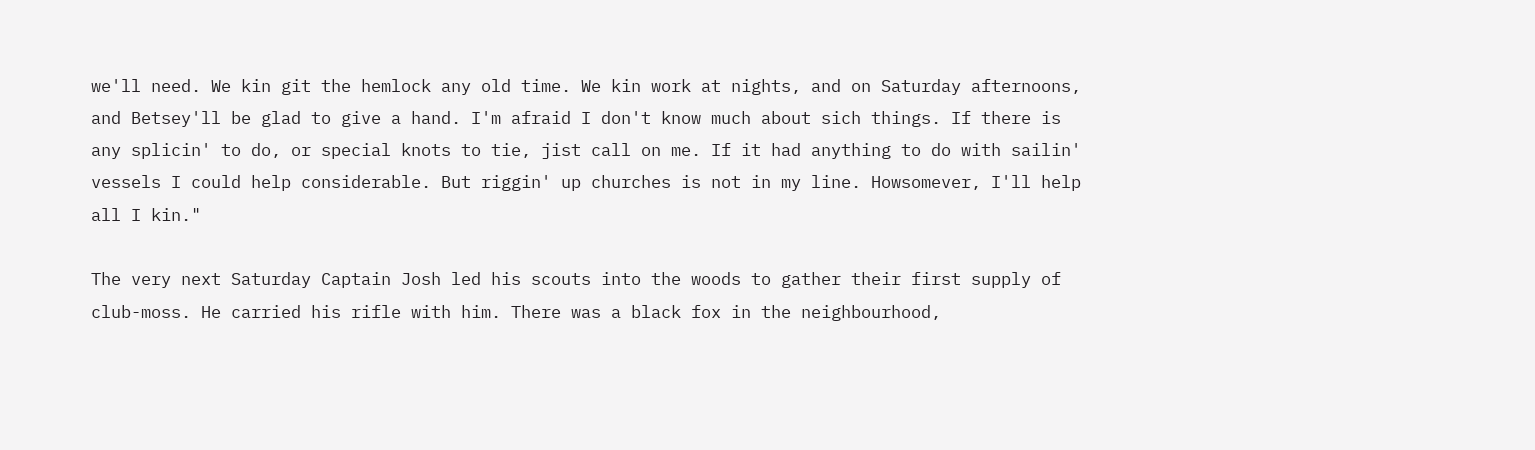we'll need. We kin git the hemlock any old time. We kin work at nights, and on Saturday afternoons, and Betsey'll be glad to give a hand. I'm afraid I don't know much about sich things. If there is any splicin' to do, or special knots to tie, jist call on me. If it had anything to do with sailin' vessels I could help considerable. But riggin' up churches is not in my line. Howsomever, I'll help all I kin."

The very next Saturday Captain Josh led his scouts into the woods to gather their first supply of club-moss. He carried his rifle with him. There was a black fox in the neighbourhood,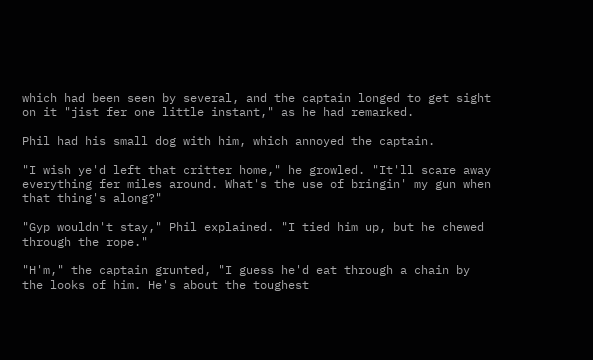which had been seen by several, and the captain longed to get sight on it "jist fer one little instant," as he had remarked.

Phil had his small dog with him, which annoyed the captain.

"I wish ye'd left that critter home," he growled. "It'll scare away everything fer miles around. What's the use of bringin' my gun when that thing's along?"

"Gyp wouldn't stay," Phil explained. "I tied him up, but he chewed through the rope."

"H'm," the captain grunted, "I guess he'd eat through a chain by the looks of him. He's about the toughest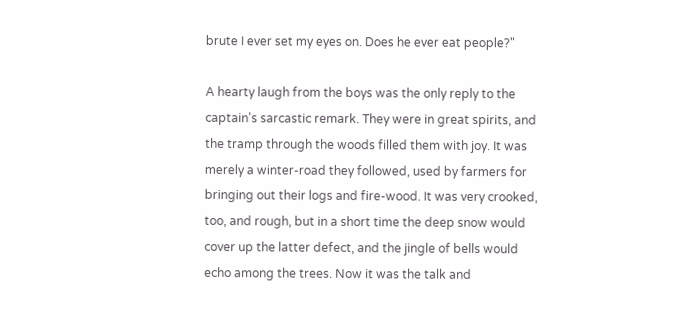brute I ever set my eyes on. Does he ever eat people?"

A hearty laugh from the boys was the only reply to the captain's sarcastic remark. They were in great spirits, and the tramp through the woods filled them with joy. It was merely a winter-road they followed, used by farmers for bringing out their logs and fire-wood. It was very crooked, too, and rough, but in a short time the deep snow would cover up the latter defect, and the jingle of bells would echo among the trees. Now it was the talk and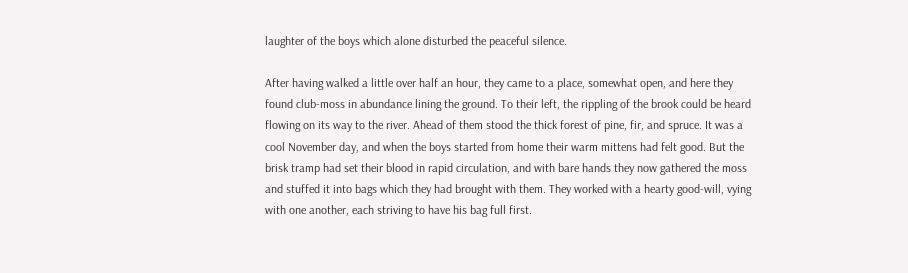laughter of the boys which alone disturbed the peaceful silence.

After having walked a little over half an hour, they came to a place, somewhat open, and here they found club-moss in abundance lining the ground. To their left, the rippling of the brook could be heard flowing on its way to the river. Ahead of them stood the thick forest of pine, fir, and spruce. It was a cool November day, and when the boys started from home their warm mittens had felt good. But the brisk tramp had set their blood in rapid circulation, and with bare hands they now gathered the moss and stuffed it into bags which they had brought with them. They worked with a hearty good-will, vying with one another, each striving to have his bag full first.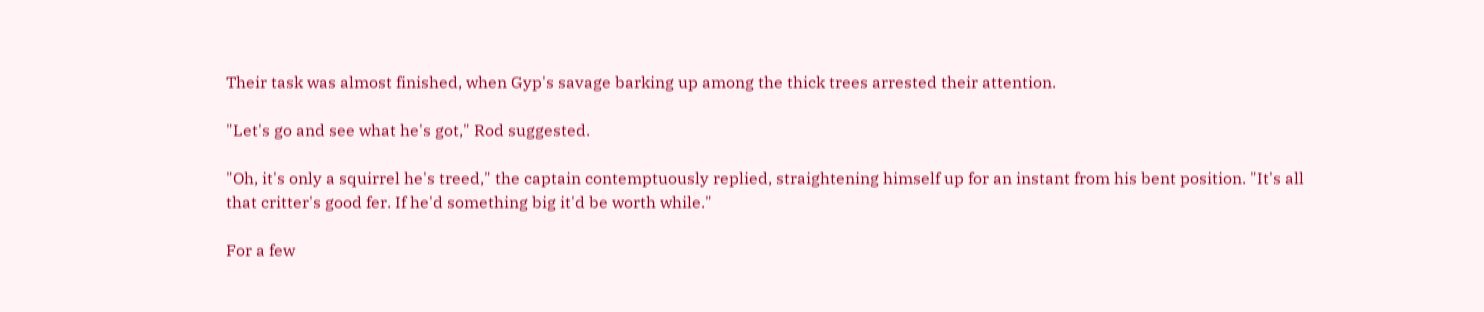Their task was almost finished, when Gyp's savage barking up among the thick trees arrested their attention.

"Let's go and see what he's got," Rod suggested.

"Oh, it's only a squirrel he's treed," the captain contemptuously replied, straightening himself up for an instant from his bent position. "It's all that critter's good fer. If he'd something big it'd be worth while."

For a few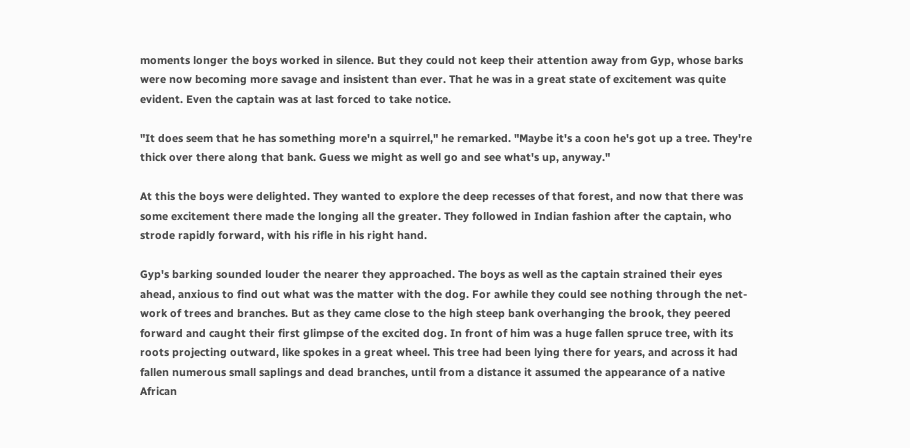moments longer the boys worked in silence. But they could not keep their attention away from Gyp, whose barks were now becoming more savage and insistent than ever. That he was in a great state of excitement was quite evident. Even the captain was at last forced to take notice.

"It does seem that he has something more'n a squirrel," he remarked. "Maybe it's a coon he's got up a tree. They're thick over there along that bank. Guess we might as well go and see what's up, anyway."

At this the boys were delighted. They wanted to explore the deep recesses of that forest, and now that there was some excitement there made the longing all the greater. They followed in Indian fashion after the captain, who strode rapidly forward, with his rifle in his right hand.

Gyp's barking sounded louder the nearer they approached. The boys as well as the captain strained their eyes ahead, anxious to find out what was the matter with the dog. For awhile they could see nothing through the net-work of trees and branches. But as they came close to the high steep bank overhanging the brook, they peered forward and caught their first glimpse of the excited dog. In front of him was a huge fallen spruce tree, with its roots projecting outward, like spokes in a great wheel. This tree had been lying there for years, and across it had fallen numerous small saplings and dead branches, until from a distance it assumed the appearance of a native African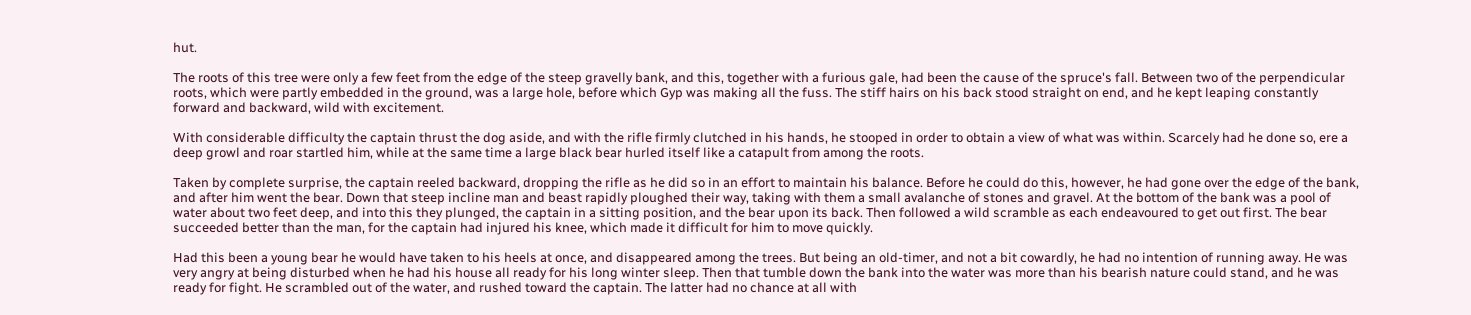hut.

The roots of this tree were only a few feet from the edge of the steep gravelly bank, and this, together with a furious gale, had been the cause of the spruce's fall. Between two of the perpendicular roots, which were partly embedded in the ground, was a large hole, before which Gyp was making all the fuss. The stiff hairs on his back stood straight on end, and he kept leaping constantly forward and backward, wild with excitement.

With considerable difficulty the captain thrust the dog aside, and with the rifle firmly clutched in his hands, he stooped in order to obtain a view of what was within. Scarcely had he done so, ere a deep growl and roar startled him, while at the same time a large black bear hurled itself like a catapult from among the roots.

Taken by complete surprise, the captain reeled backward, dropping the rifle as he did so in an effort to maintain his balance. Before he could do this, however, he had gone over the edge of the bank, and after him went the bear. Down that steep incline man and beast rapidly ploughed their way, taking with them a small avalanche of stones and gravel. At the bottom of the bank was a pool of water about two feet deep, and into this they plunged, the captain in a sitting position, and the bear upon its back. Then followed a wild scramble as each endeavoured to get out first. The bear succeeded better than the man, for the captain had injured his knee, which made it difficult for him to move quickly.

Had this been a young bear he would have taken to his heels at once, and disappeared among the trees. But being an old-timer, and not a bit cowardly, he had no intention of running away. He was very angry at being disturbed when he had his house all ready for his long winter sleep. Then that tumble down the bank into the water was more than his bearish nature could stand, and he was ready for fight. He scrambled out of the water, and rushed toward the captain. The latter had no chance at all with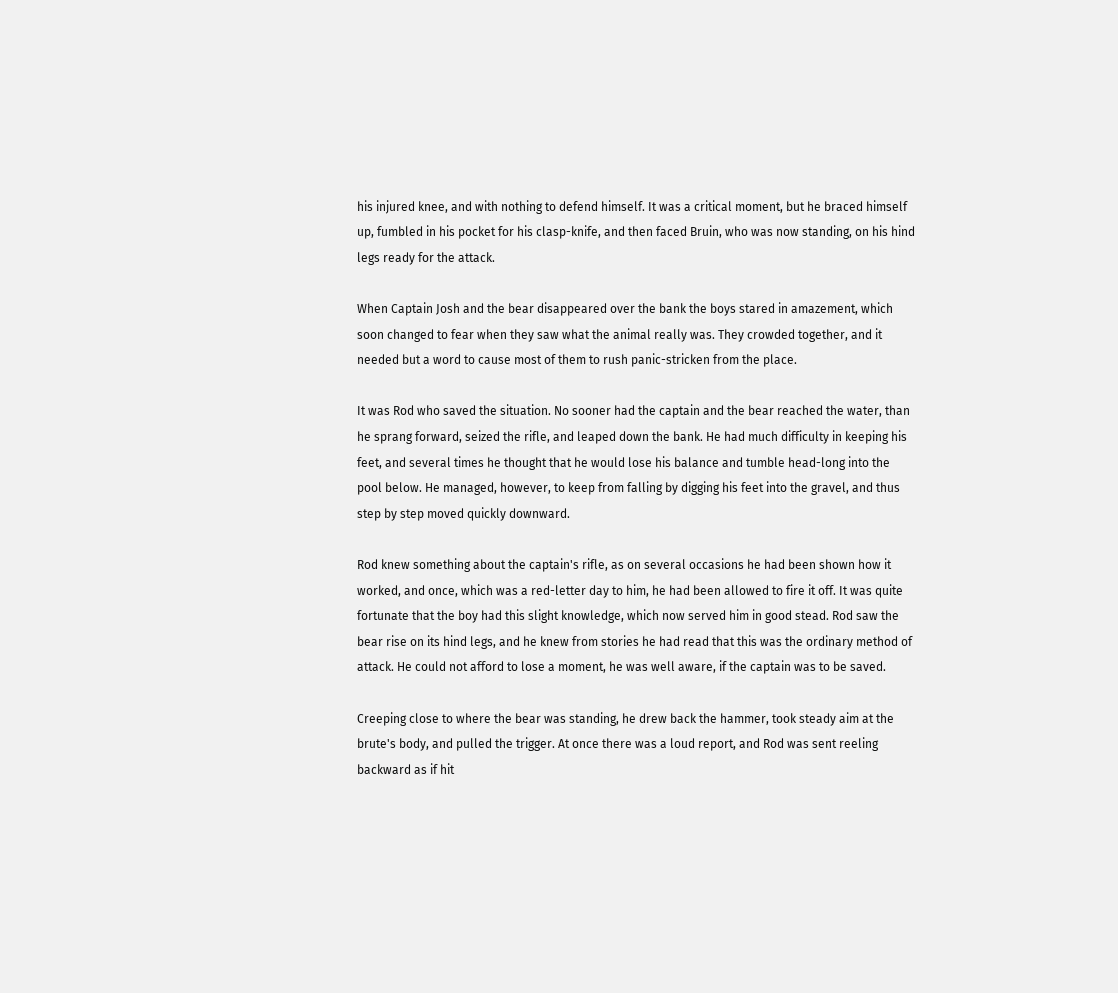his injured knee, and with nothing to defend himself. It was a critical moment, but he braced himself up, fumbled in his pocket for his clasp-knife, and then faced Bruin, who was now standing, on his hind legs ready for the attack.

When Captain Josh and the bear disappeared over the bank the boys stared in amazement, which soon changed to fear when they saw what the animal really was. They crowded together, and it needed but a word to cause most of them to rush panic-stricken from the place.

It was Rod who saved the situation. No sooner had the captain and the bear reached the water, than he sprang forward, seized the rifle, and leaped down the bank. He had much difficulty in keeping his feet, and several times he thought that he would lose his balance and tumble head-long into the pool below. He managed, however, to keep from falling by digging his feet into the gravel, and thus step by step moved quickly downward.

Rod knew something about the captain's rifle, as on several occasions he had been shown how it worked, and once, which was a red-letter day to him, he had been allowed to fire it off. It was quite fortunate that the boy had this slight knowledge, which now served him in good stead. Rod saw the bear rise on its hind legs, and he knew from stories he had read that this was the ordinary method of attack. He could not afford to lose a moment, he was well aware, if the captain was to be saved.

Creeping close to where the bear was standing, he drew back the hammer, took steady aim at the brute's body, and pulled the trigger. At once there was a loud report, and Rod was sent reeling backward as if hit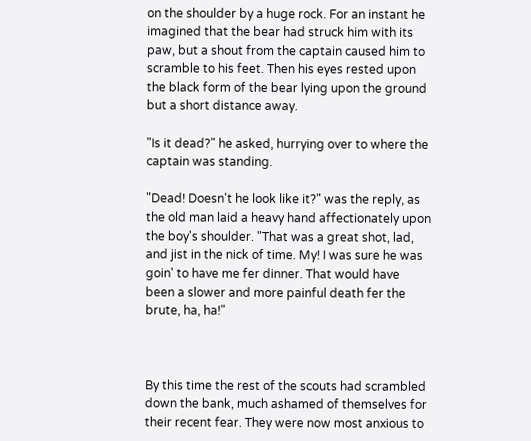on the shoulder by a huge rock. For an instant he imagined that the bear had struck him with its paw, but a shout from the captain caused him to scramble to his feet. Then his eyes rested upon the black form of the bear lying upon the ground but a short distance away.

"Is it dead?" he asked, hurrying over to where the captain was standing.

"Dead! Doesn't he look like it?" was the reply, as the old man laid a heavy hand affectionately upon the boy's shoulder. "That was a great shot, lad, and jist in the nick of time. My! I was sure he was goin' to have me fer dinner. That would have been a slower and more painful death fer the brute, ha, ha!"



By this time the rest of the scouts had scrambled down the bank, much ashamed of themselves for their recent fear. They were now most anxious to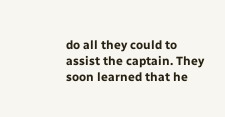do all they could to assist the captain. They soon learned that he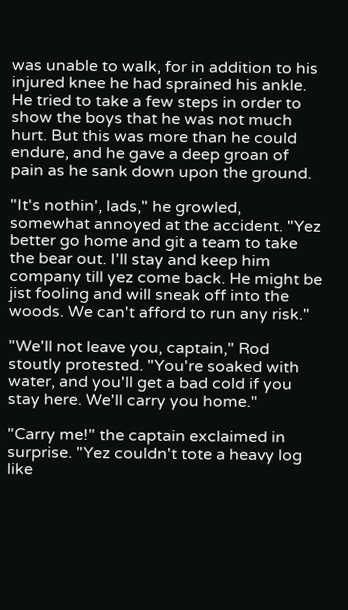was unable to walk, for in addition to his injured knee he had sprained his ankle. He tried to take a few steps in order to show the boys that he was not much hurt. But this was more than he could endure, and he gave a deep groan of pain as he sank down upon the ground.

"It's nothin', lads," he growled, somewhat annoyed at the accident. "Yez better go home and git a team to take the bear out. I'll stay and keep him company till yez come back. He might be jist fooling and will sneak off into the woods. We can't afford to run any risk."

"We'll not leave you, captain," Rod stoutly protested. "You're soaked with water, and you'll get a bad cold if you stay here. We'll carry you home."

"Carry me!" the captain exclaimed in surprise. "Yez couldn't tote a heavy log like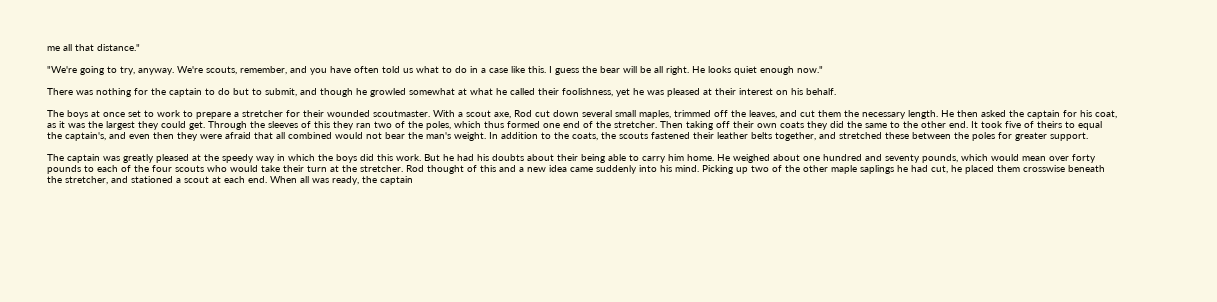me all that distance."

"We're going to try, anyway. We're scouts, remember, and you have often told us what to do in a case like this. I guess the bear will be all right. He looks quiet enough now."

There was nothing for the captain to do but to submit, and though he growled somewhat at what he called their foolishness, yet he was pleased at their interest on his behalf.

The boys at once set to work to prepare a stretcher for their wounded scoutmaster. With a scout axe, Rod cut down several small maples, trimmed off the leaves, and cut them the necessary length. He then asked the captain for his coat, as it was the largest they could get. Through the sleeves of this they ran two of the poles, which thus formed one end of the stretcher. Then taking off their own coats they did the same to the other end. It took five of theirs to equal the captain's, and even then they were afraid that all combined would not bear the man's weight. In addition to the coats, the scouts fastened their leather belts together, and stretched these between the poles for greater support.

The captain was greatly pleased at the speedy way in which the boys did this work. But he had his doubts about their being able to carry him home. He weighed about one hundred and seventy pounds, which would mean over forty pounds to each of the four scouts who would take their turn at the stretcher. Rod thought of this and a new idea came suddenly into his mind. Picking up two of the other maple saplings he had cut, he placed them crosswise beneath the stretcher, and stationed a scout at each end. When all was ready, the captain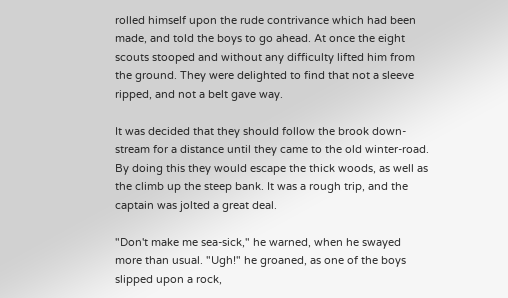rolled himself upon the rude contrivance which had been made, and told the boys to go ahead. At once the eight scouts stooped and without any difficulty lifted him from the ground. They were delighted to find that not a sleeve ripped, and not a belt gave way.

It was decided that they should follow the brook down-stream for a distance until they came to the old winter-road. By doing this they would escape the thick woods, as well as the climb up the steep bank. It was a rough trip, and the captain was jolted a great deal.

"Don't make me sea-sick," he warned, when he swayed more than usual. "Ugh!" he groaned, as one of the boys slipped upon a rock,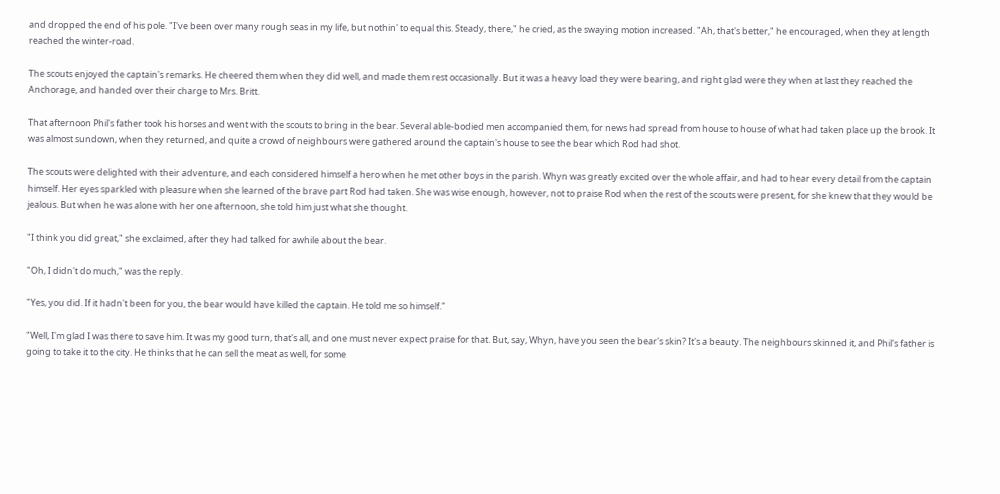and dropped the end of his pole. "I've been over many rough seas in my life, but nothin' to equal this. Steady, there," he cried, as the swaying motion increased. "Ah, that's better," he encouraged, when they at length reached the winter-road.

The scouts enjoyed the captain's remarks. He cheered them when they did well, and made them rest occasionally. But it was a heavy load they were bearing, and right glad were they when at last they reached the Anchorage, and handed over their charge to Mrs. Britt.

That afternoon Phil's father took his horses and went with the scouts to bring in the bear. Several able-bodied men accompanied them, for news had spread from house to house of what had taken place up the brook. It was almost sundown, when they returned, and quite a crowd of neighbours were gathered around the captain's house to see the bear which Rod had shot.

The scouts were delighted with their adventure, and each considered himself a hero when he met other boys in the parish. Whyn was greatly excited over the whole affair, and had to hear every detail from the captain himself. Her eyes sparkled with pleasure when she learned of the brave part Rod had taken. She was wise enough, however, not to praise Rod when the rest of the scouts were present, for she knew that they would be jealous. But when he was alone with her one afternoon, she told him just what she thought.

"I think you did great," she exclaimed, after they had talked for awhile about the bear.

"Oh, I didn't do much," was the reply.

"Yes, you did. If it hadn't been for you, the bear would have killed the captain. He told me so himself."

"Well, I'm glad I was there to save him. It was my good turn, that's all, and one must never expect praise for that. But, say, Whyn, have you seen the bear's skin? It's a beauty. The neighbours skinned it, and Phil's father is going to take it to the city. He thinks that he can sell the meat as well, for some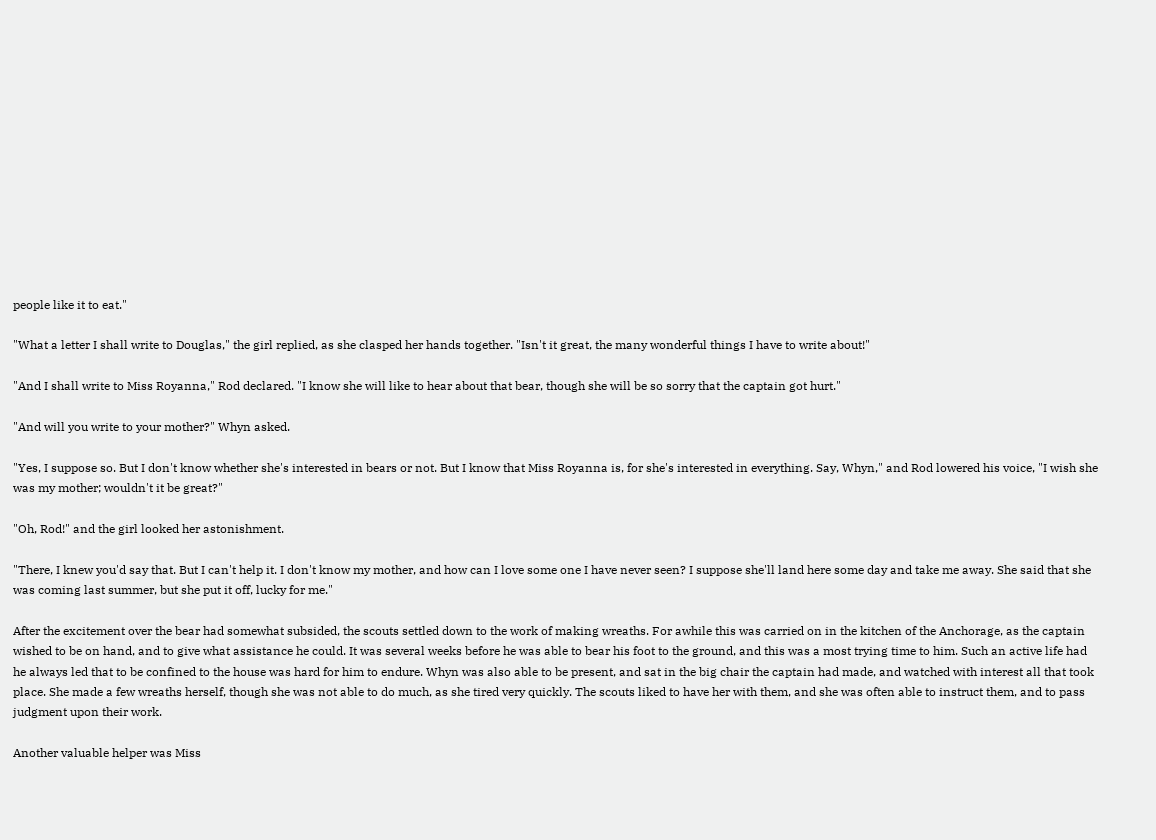people like it to eat."

"What a letter I shall write to Douglas," the girl replied, as she clasped her hands together. "Isn't it great, the many wonderful things I have to write about!"

"And I shall write to Miss Royanna," Rod declared. "I know she will like to hear about that bear, though she will be so sorry that the captain got hurt."

"And will you write to your mother?" Whyn asked.

"Yes, I suppose so. But I don't know whether she's interested in bears or not. But I know that Miss Royanna is, for she's interested in everything. Say, Whyn," and Rod lowered his voice, "I wish she was my mother; wouldn't it be great?"

"Oh, Rod!" and the girl looked her astonishment.

"There, I knew you'd say that. But I can't help it. I don't know my mother, and how can I love some one I have never seen? I suppose she'll land here some day and take me away. She said that she was coming last summer, but she put it off, lucky for me."

After the excitement over the bear had somewhat subsided, the scouts settled down to the work of making wreaths. For awhile this was carried on in the kitchen of the Anchorage, as the captain wished to be on hand, and to give what assistance he could. It was several weeks before he was able to bear his foot to the ground, and this was a most trying time to him. Such an active life had he always led that to be confined to the house was hard for him to endure. Whyn was also able to be present, and sat in the big chair the captain had made, and watched with interest all that took place. She made a few wreaths herself, though she was not able to do much, as she tired very quickly. The scouts liked to have her with them, and she was often able to instruct them, and to pass judgment upon their work.

Another valuable helper was Miss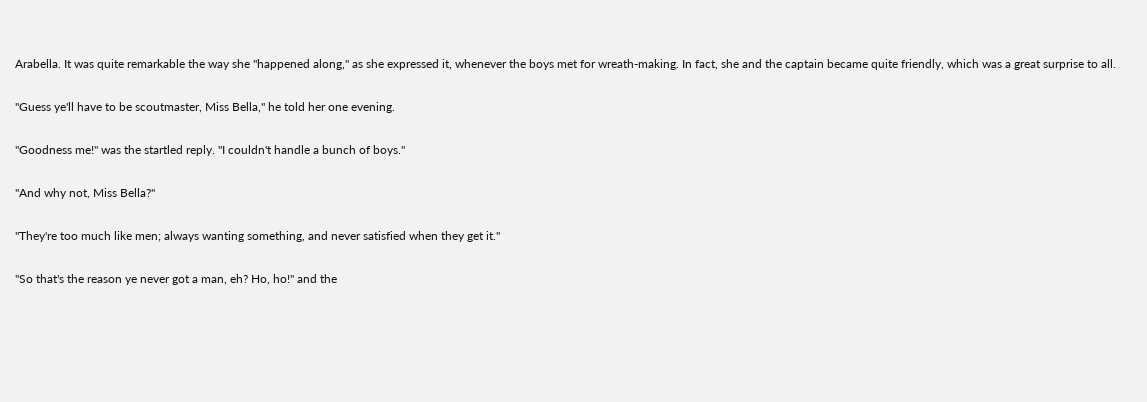Arabella. It was quite remarkable the way she "happened along," as she expressed it, whenever the boys met for wreath-making. In fact, she and the captain became quite friendly, which was a great surprise to all.

"Guess ye'll have to be scoutmaster, Miss Bella," he told her one evening.

"Goodness me!" was the startled reply. "I couldn't handle a bunch of boys."

"And why not, Miss Bella?"

"They're too much like men; always wanting something, and never satisfied when they get it."

"So that's the reason ye never got a man, eh? Ho, ho!" and the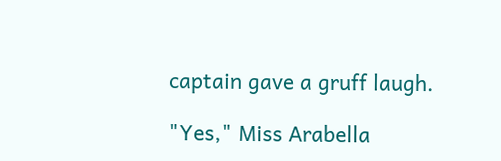captain gave a gruff laugh.

"Yes," Miss Arabella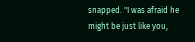snapped. "I was afraid he might be just like you,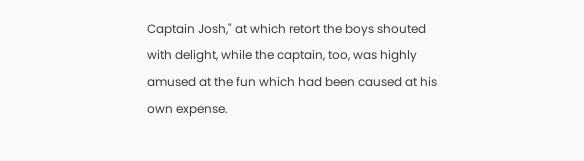Captain Josh," at which retort the boys shouted with delight, while the captain, too, was highly amused at the fun which had been caused at his own expense.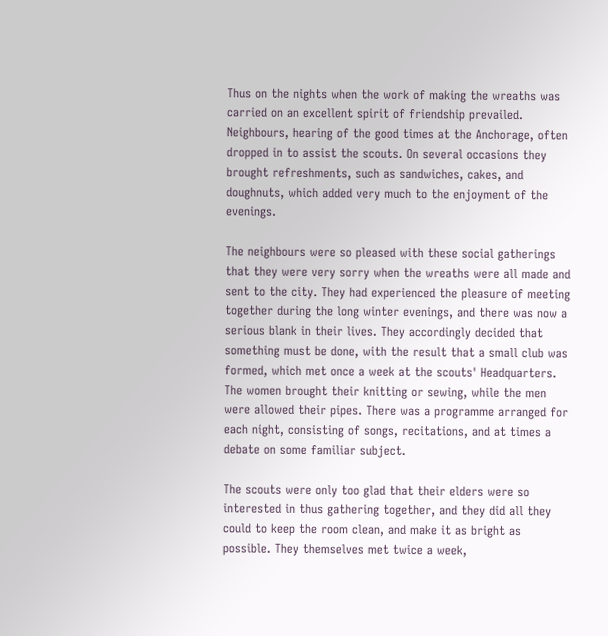Thus on the nights when the work of making the wreaths was carried on an excellent spirit of friendship prevailed. Neighbours, hearing of the good times at the Anchorage, often dropped in to assist the scouts. On several occasions they brought refreshments, such as sandwiches, cakes, and doughnuts, which added very much to the enjoyment of the evenings.

The neighbours were so pleased with these social gatherings that they were very sorry when the wreaths were all made and sent to the city. They had experienced the pleasure of meeting together during the long winter evenings, and there was now a serious blank in their lives. They accordingly decided that something must be done, with the result that a small club was formed, which met once a week at the scouts' Headquarters. The women brought their knitting or sewing, while the men were allowed their pipes. There was a programme arranged for each night, consisting of songs, recitations, and at times a debate on some familiar subject.

The scouts were only too glad that their elders were so interested in thus gathering together, and they did all they could to keep the room clean, and make it as bright as possible. They themselves met twice a week,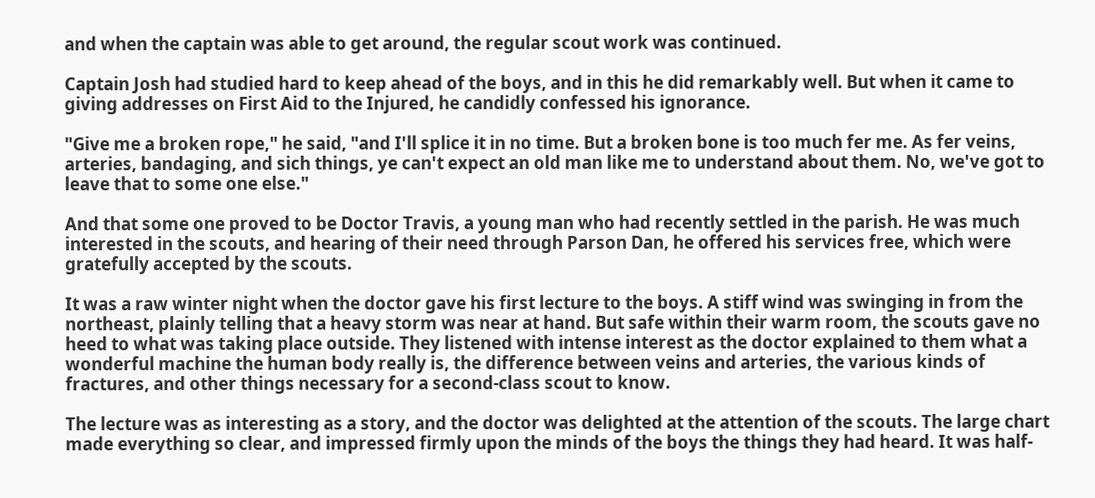and when the captain was able to get around, the regular scout work was continued.

Captain Josh had studied hard to keep ahead of the boys, and in this he did remarkably well. But when it came to giving addresses on First Aid to the Injured, he candidly confessed his ignorance.

"Give me a broken rope," he said, "and I'll splice it in no time. But a broken bone is too much fer me. As fer veins, arteries, bandaging, and sich things, ye can't expect an old man like me to understand about them. No, we've got to leave that to some one else."

And that some one proved to be Doctor Travis, a young man who had recently settled in the parish. He was much interested in the scouts, and hearing of their need through Parson Dan, he offered his services free, which were gratefully accepted by the scouts.

It was a raw winter night when the doctor gave his first lecture to the boys. A stiff wind was swinging in from the northeast, plainly telling that a heavy storm was near at hand. But safe within their warm room, the scouts gave no heed to what was taking place outside. They listened with intense interest as the doctor explained to them what a wonderful machine the human body really is, the difference between veins and arteries, the various kinds of fractures, and other things necessary for a second-class scout to know.

The lecture was as interesting as a story, and the doctor was delighted at the attention of the scouts. The large chart made everything so clear, and impressed firmly upon the minds of the boys the things they had heard. It was half-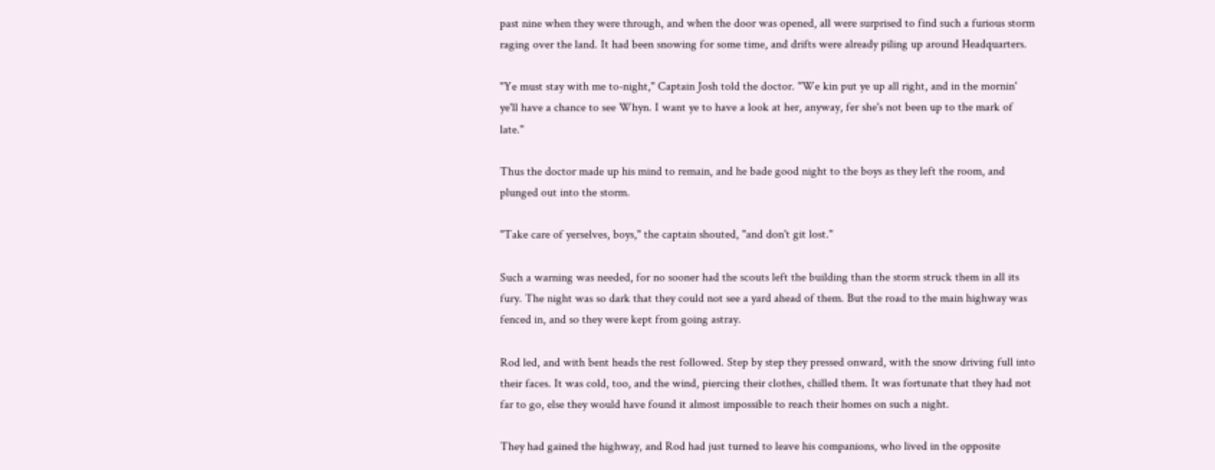past nine when they were through, and when the door was opened, all were surprised to find such a furious storm raging over the land. It had been snowing for some time, and drifts were already piling up around Headquarters.

"Ye must stay with me to-night," Captain Josh told the doctor. "We kin put ye up all right, and in the mornin' ye'll have a chance to see Whyn. I want ye to have a look at her, anyway, fer she's not been up to the mark of late."

Thus the doctor made up his mind to remain, and he bade good night to the boys as they left the room, and plunged out into the storm.

"Take care of yerselves, boys," the captain shouted, "and don't git lost."

Such a warning was needed, for no sooner had the scouts left the building than the storm struck them in all its fury. The night was so dark that they could not see a yard ahead of them. But the road to the main highway was fenced in, and so they were kept from going astray.

Rod led, and with bent heads the rest followed. Step by step they pressed onward, with the snow driving full into their faces. It was cold, too, and the wind, piercing their clothes, chilled them. It was fortunate that they had not far to go, else they would have found it almost impossible to reach their homes on such a night.

They had gained the highway, and Rod had just turned to leave his companions, who lived in the opposite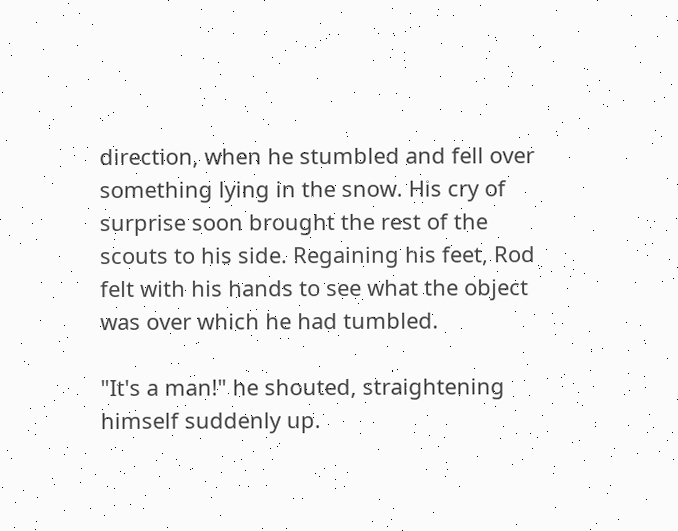direction, when he stumbled and fell over something lying in the snow. His cry of surprise soon brought the rest of the scouts to his side. Regaining his feet, Rod felt with his hands to see what the object was over which he had tumbled.

"It's a man!" he shouted, straightening himself suddenly up.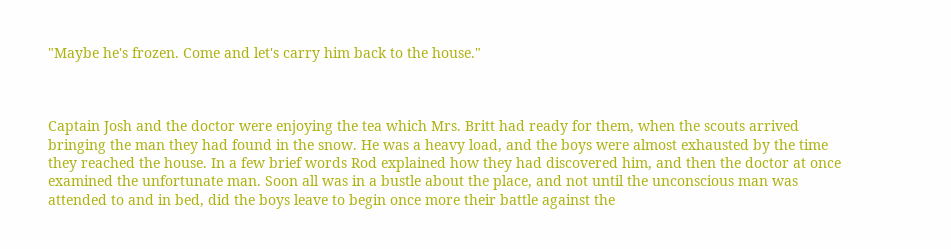"Maybe he's frozen. Come and let's carry him back to the house."



Captain Josh and the doctor were enjoying the tea which Mrs. Britt had ready for them, when the scouts arrived bringing the man they had found in the snow. He was a heavy load, and the boys were almost exhausted by the time they reached the house. In a few brief words Rod explained how they had discovered him, and then the doctor at once examined the unfortunate man. Soon all was in a bustle about the place, and not until the unconscious man was attended to and in bed, did the boys leave to begin once more their battle against the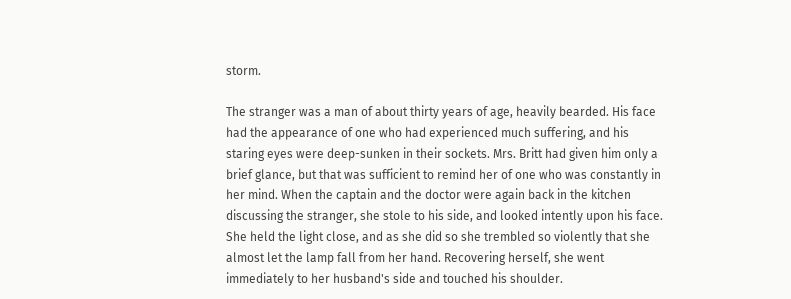storm.

The stranger was a man of about thirty years of age, heavily bearded. His face had the appearance of one who had experienced much suffering, and his staring eyes were deep-sunken in their sockets. Mrs. Britt had given him only a brief glance, but that was sufficient to remind her of one who was constantly in her mind. When the captain and the doctor were again back in the kitchen discussing the stranger, she stole to his side, and looked intently upon his face. She held the light close, and as she did so she trembled so violently that she almost let the lamp fall from her hand. Recovering herself, she went immediately to her husband's side and touched his shoulder.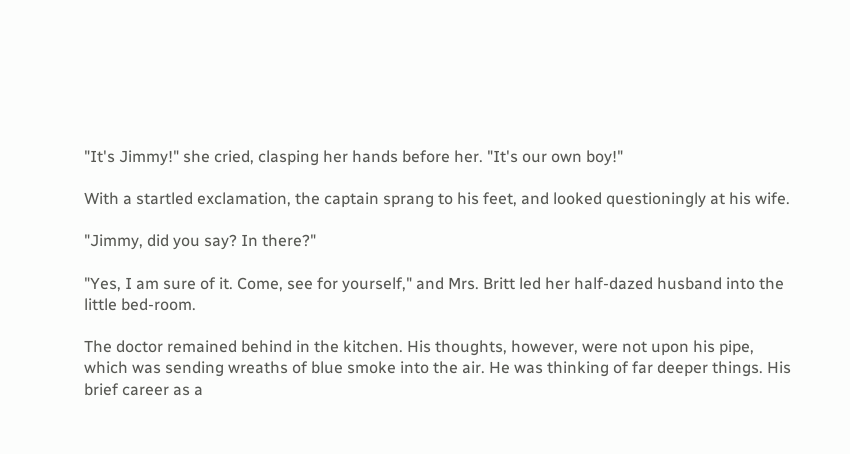"It's Jimmy!" she cried, clasping her hands before her. "It's our own boy!"

With a startled exclamation, the captain sprang to his feet, and looked questioningly at his wife.

"Jimmy, did you say? In there?"

"Yes, I am sure of it. Come, see for yourself," and Mrs. Britt led her half-dazed husband into the little bed-room.

The doctor remained behind in the kitchen. His thoughts, however, were not upon his pipe, which was sending wreaths of blue smoke into the air. He was thinking of far deeper things. His brief career as a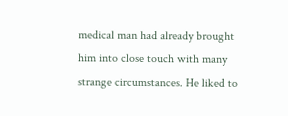medical man had already brought him into close touch with many strange circumstances. He liked to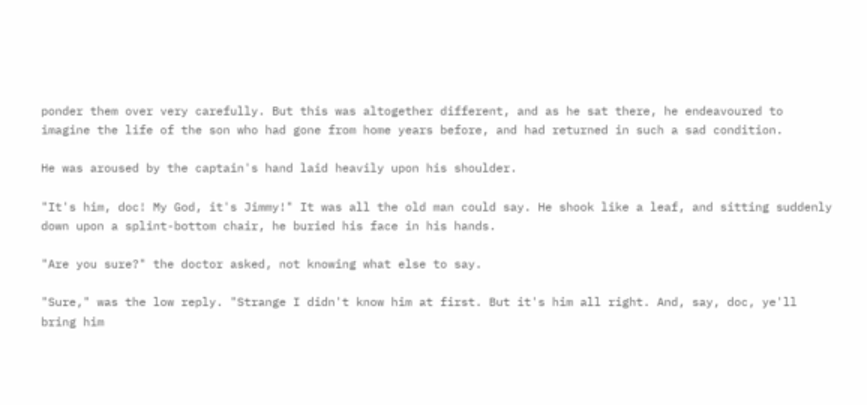ponder them over very carefully. But this was altogether different, and as he sat there, he endeavoured to imagine the life of the son who had gone from home years before, and had returned in such a sad condition.

He was aroused by the captain's hand laid heavily upon his shoulder.

"It's him, doc! My God, it's Jimmy!" It was all the old man could say. He shook like a leaf, and sitting suddenly down upon a splint-bottom chair, he buried his face in his hands.

"Are you sure?" the doctor asked, not knowing what else to say.

"Sure," was the low reply. "Strange I didn't know him at first. But it's him all right. And, say, doc, ye'll bring him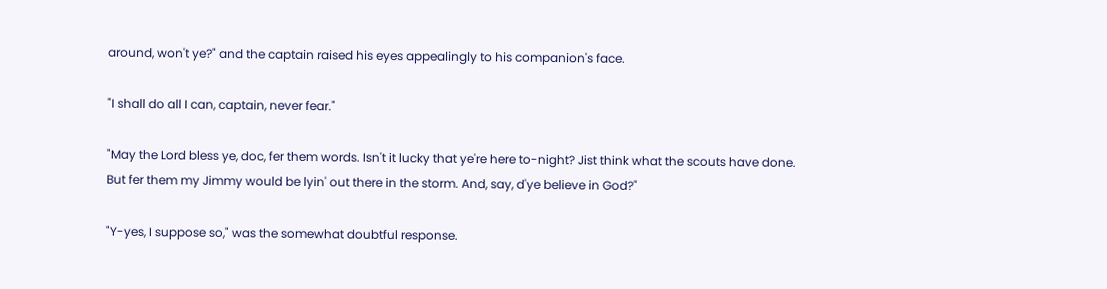around, won't ye?" and the captain raised his eyes appealingly to his companion's face.

"I shall do all I can, captain, never fear."

"May the Lord bless ye, doc, fer them words. Isn't it lucky that ye're here to-night? Jist think what the scouts have done. But fer them my Jimmy would be lyin' out there in the storm. And, say, d'ye believe in God?"

"Y-yes, I suppose so," was the somewhat doubtful response.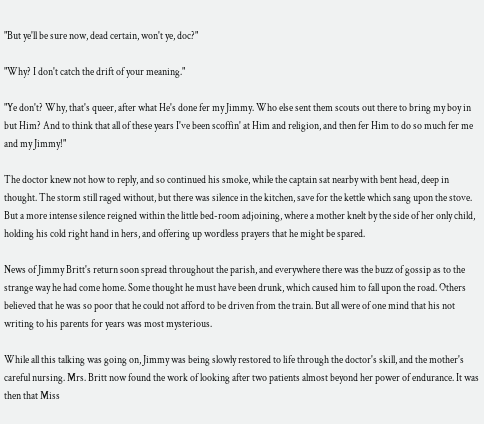"But ye'll be sure now, dead certain, won't ye, doc?"

"Why? I don't catch the drift of your meaning."

"Ye don't? Why, that's queer, after what He's done fer my Jimmy. Who else sent them scouts out there to bring my boy in but Him? And to think that all of these years I've been scoffin' at Him and religion, and then fer Him to do so much fer me and my Jimmy!"

The doctor knew not how to reply, and so continued his smoke, while the captain sat nearby with bent head, deep in thought. The storm still raged without, but there was silence in the kitchen, save for the kettle which sang upon the stove. But a more intense silence reigned within the little bed-room adjoining, where a mother knelt by the side of her only child, holding his cold right hand in hers, and offering up wordless prayers that he might be spared.

News of Jimmy Britt's return soon spread throughout the parish, and everywhere there was the buzz of gossip as to the strange way he had come home. Some thought he must have been drunk, which caused him to fall upon the road. Others believed that he was so poor that he could not afford to be driven from the train. But all were of one mind that his not writing to his parents for years was most mysterious.

While all this talking was going on, Jimmy was being slowly restored to life through the doctor's skill, and the mother's careful nursing. Mrs. Britt now found the work of looking after two patients almost beyond her power of endurance. It was then that Miss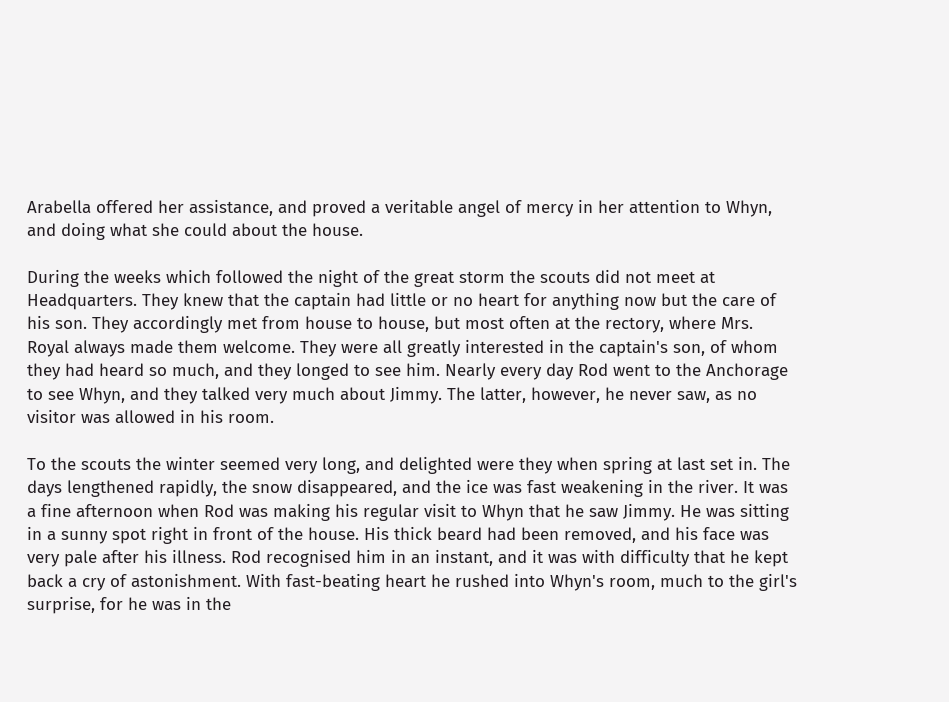Arabella offered her assistance, and proved a veritable angel of mercy in her attention to Whyn, and doing what she could about the house.

During the weeks which followed the night of the great storm the scouts did not meet at Headquarters. They knew that the captain had little or no heart for anything now but the care of his son. They accordingly met from house to house, but most often at the rectory, where Mrs. Royal always made them welcome. They were all greatly interested in the captain's son, of whom they had heard so much, and they longed to see him. Nearly every day Rod went to the Anchorage to see Whyn, and they talked very much about Jimmy. The latter, however, he never saw, as no visitor was allowed in his room.

To the scouts the winter seemed very long, and delighted were they when spring at last set in. The days lengthened rapidly, the snow disappeared, and the ice was fast weakening in the river. It was a fine afternoon when Rod was making his regular visit to Whyn that he saw Jimmy. He was sitting in a sunny spot right in front of the house. His thick beard had been removed, and his face was very pale after his illness. Rod recognised him in an instant, and it was with difficulty that he kept back a cry of astonishment. With fast-beating heart he rushed into Whyn's room, much to the girl's surprise, for he was in the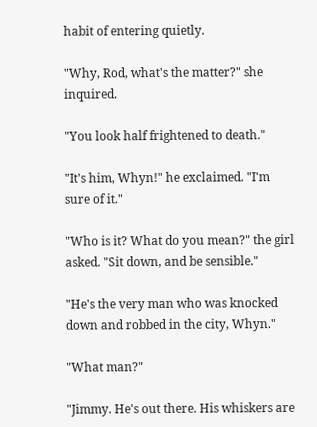habit of entering quietly.

"Why, Rod, what's the matter?" she inquired.

"You look half frightened to death."

"It's him, Whyn!" he exclaimed. "I'm sure of it."

"Who is it? What do you mean?" the girl asked. "Sit down, and be sensible."

"He's the very man who was knocked down and robbed in the city, Whyn."

"What man?"

"Jimmy. He's out there. His whiskers are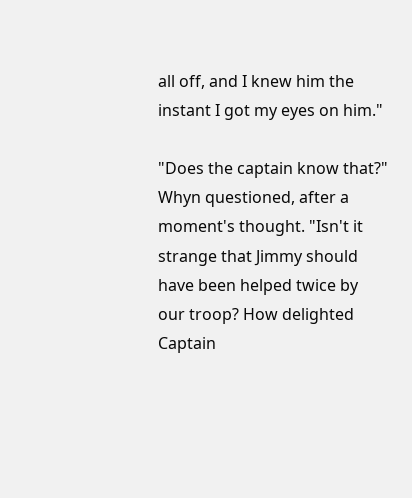all off, and I knew him the instant I got my eyes on him."

"Does the captain know that?" Whyn questioned, after a moment's thought. "Isn't it strange that Jimmy should have been helped twice by our troop? How delighted Captain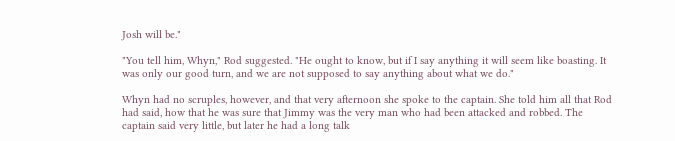Josh will be."

"You tell him, Whyn," Rod suggested. "He ought to know, but if I say anything it will seem like boasting. It was only our good turn, and we are not supposed to say anything about what we do."

Whyn had no scruples, however, and that very afternoon she spoke to the captain. She told him all that Rod had said, how that he was sure that Jimmy was the very man who had been attacked and robbed. The captain said very little, but later he had a long talk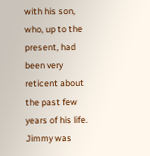with his son, who, up to the present, had been very reticent about the past few years of his life. Jimmy was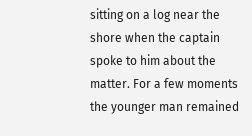sitting on a log near the shore when the captain spoke to him about the matter. For a few moments the younger man remained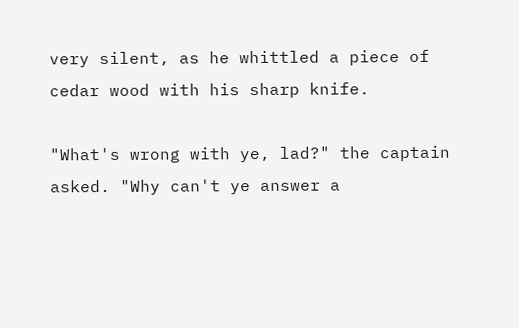very silent, as he whittled a piece of cedar wood with his sharp knife.

"What's wrong with ye, lad?" the captain asked. "Why can't ye answer a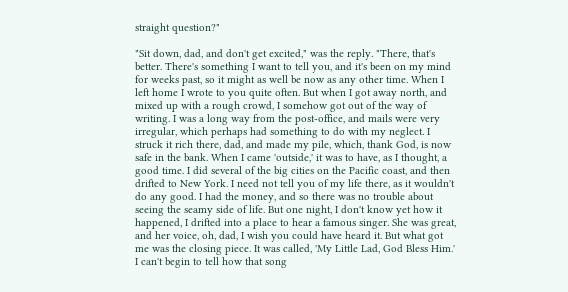straight question?"

"Sit down, dad, and don't get excited," was the reply. "There, that's better. There's something I want to tell you, and it's been on my mind for weeks past, so it might as well be now as any other time. When I left home I wrote to you quite often. But when I got away north, and mixed up with a rough crowd, I somehow got out of the way of writing. I was a long way from the post-office, and mails were very irregular, which perhaps had something to do with my neglect. I struck it rich there, dad, and made my pile, which, thank God, is now safe in the bank. When I came 'outside,' it was to have, as I thought, a good time. I did several of the big cities on the Pacific coast, and then drifted to New York. I need not tell you of my life there, as it wouldn't do any good. I had the money, and so there was no trouble about seeing the seamy side of life. But one night, I don't know yet how it happened, I drifted into a place to hear a famous singer. She was great, and her voice, oh, dad, I wish you could have heard it. But what got me was the closing piece. It was called, 'My Little Lad, God Bless Him.' I can't begin to tell how that song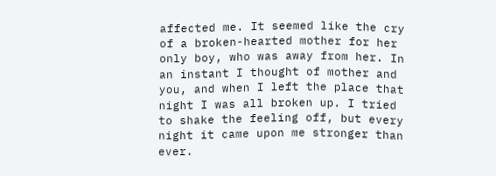affected me. It seemed like the cry of a broken-hearted mother for her only boy, who was away from her. In an instant I thought of mother and you, and when I left the place that night I was all broken up. I tried to shake the feeling off, but every night it came upon me stronger than ever.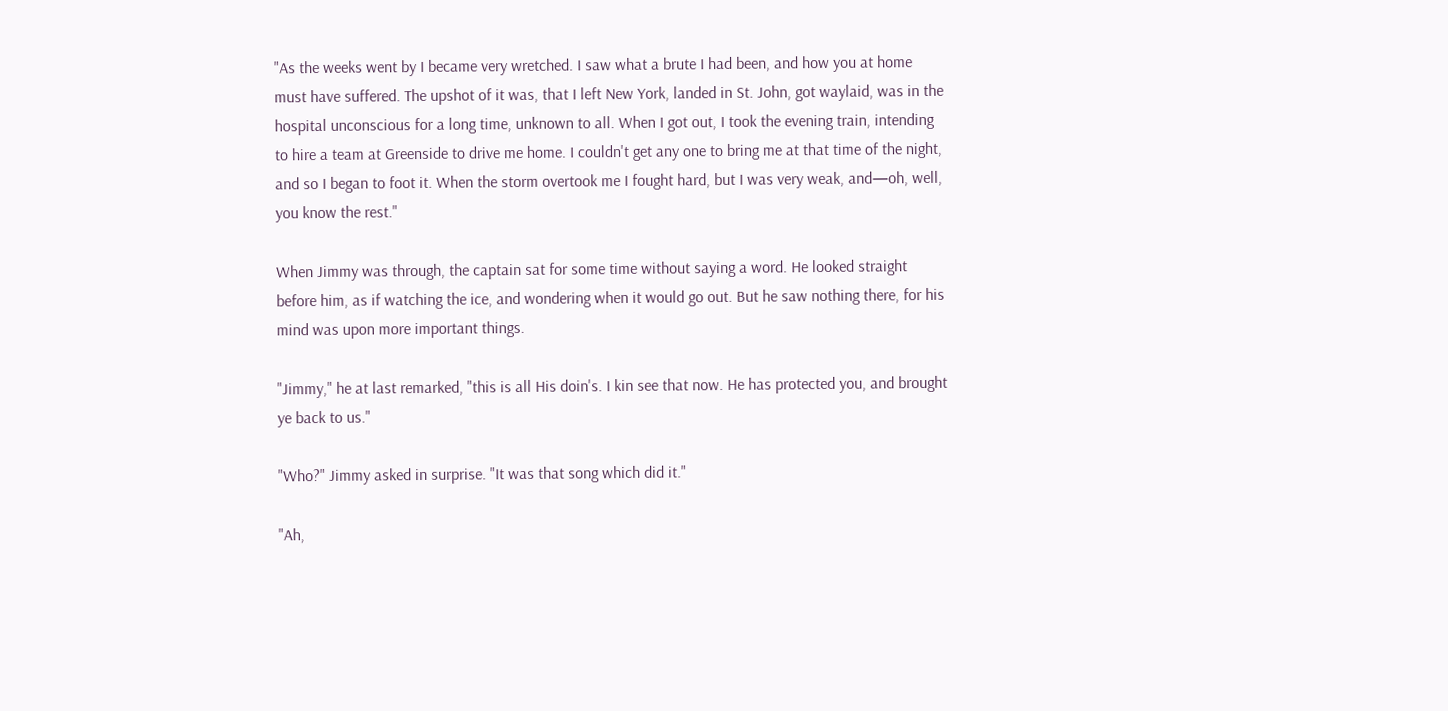"As the weeks went by I became very wretched. I saw what a brute I had been, and how you at home must have suffered. The upshot of it was, that I left New York, landed in St. John, got waylaid, was in the hospital unconscious for a long time, unknown to all. When I got out, I took the evening train, intending to hire a team at Greenside to drive me home. I couldn't get any one to bring me at that time of the night, and so I began to foot it. When the storm overtook me I fought hard, but I was very weak, and—oh, well, you know the rest."

When Jimmy was through, the captain sat for some time without saying a word. He looked straight before him, as if watching the ice, and wondering when it would go out. But he saw nothing there, for his mind was upon more important things.

"Jimmy," he at last remarked, "this is all His doin's. I kin see that now. He has protected you, and brought ye back to us."

"Who?" Jimmy asked in surprise. "It was that song which did it."

"Ah,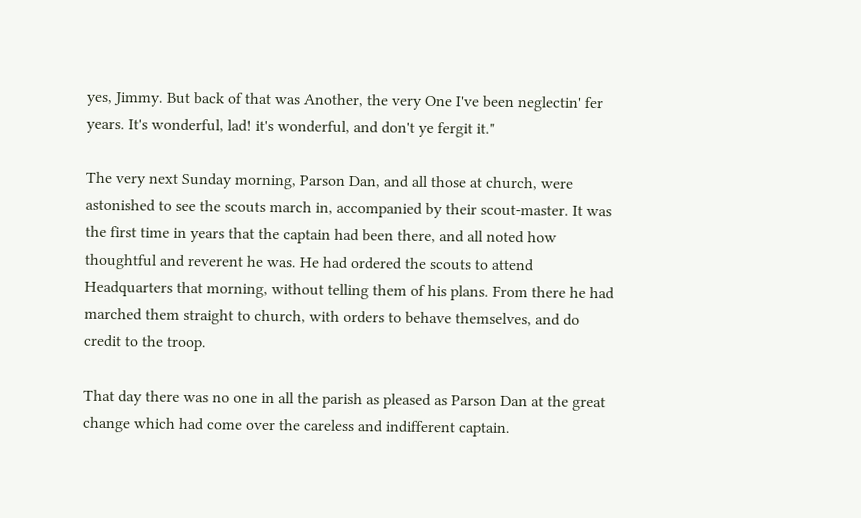yes, Jimmy. But back of that was Another, the very One I've been neglectin' fer years. It's wonderful, lad! it's wonderful, and don't ye fergit it."

The very next Sunday morning, Parson Dan, and all those at church, were astonished to see the scouts march in, accompanied by their scout-master. It was the first time in years that the captain had been there, and all noted how thoughtful and reverent he was. He had ordered the scouts to attend Headquarters that morning, without telling them of his plans. From there he had marched them straight to church, with orders to behave themselves, and do credit to the troop.

That day there was no one in all the parish as pleased as Parson Dan at the great change which had come over the careless and indifferent captain.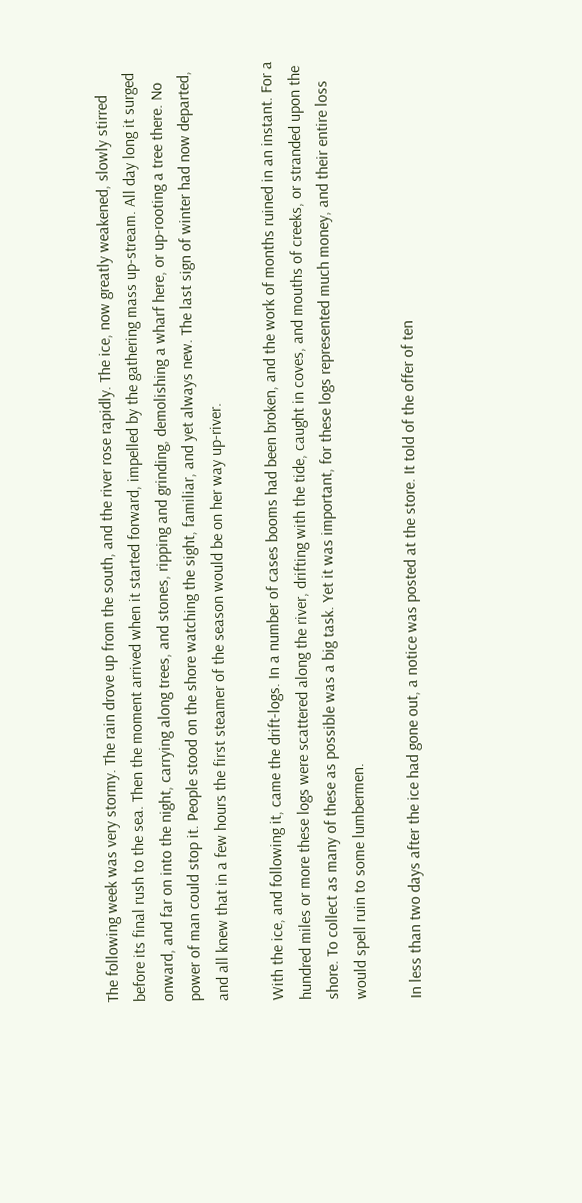The following week was very stormy. The rain drove up from the south, and the river rose rapidly. The ice, now greatly weakened, slowly stirred before its final rush to the sea. Then the moment arrived when it started forward, impelled by the gathering mass up-stream. All day long it surged onward, and far on into the night, carrying along trees, and stones, ripping and grinding, demolishing a wharf here, or up-rooting a tree there. No power of man could stop it. People stood on the shore watching the sight, familiar, and yet always new. The last sign of winter had now departed, and all knew that in a few hours the first steamer of the season would be on her way up-river.

With the ice, and following it, came the drift-logs. In a number of cases booms had been broken, and the work of months ruined in an instant. For a hundred miles or more these logs were scattered along the river, drifting with the tide, caught in coves, and mouths of creeks, or stranded upon the shore. To collect as many of these as possible was a big task. Yet it was important, for these logs represented much money, and their entire loss would spell ruin to some lumbermen.

In less than two days after the ice had gone out, a notice was posted at the store. It told of the offer of ten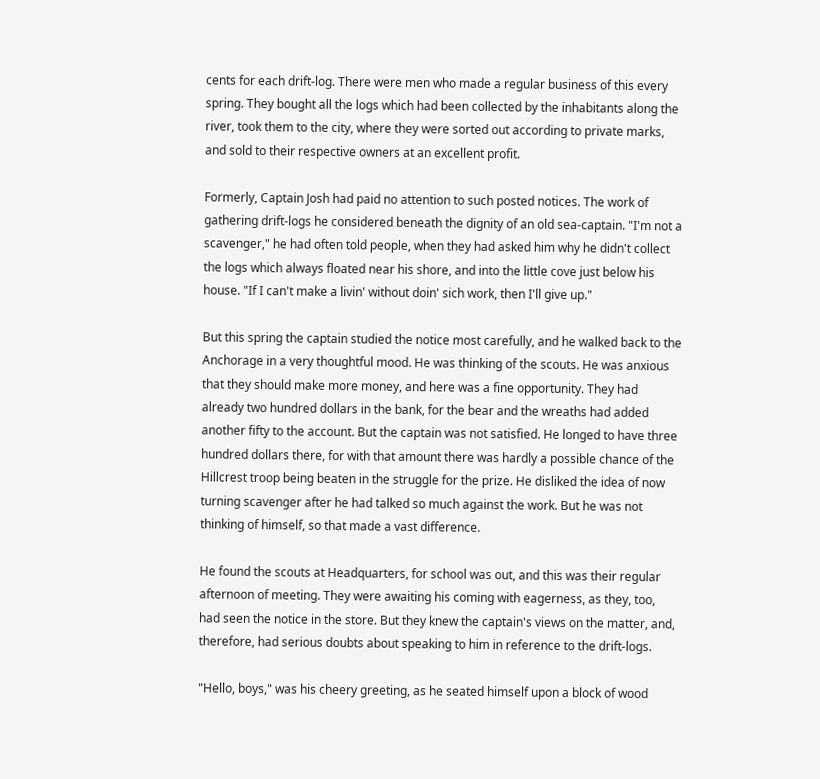cents for each drift-log. There were men who made a regular business of this every spring. They bought all the logs which had been collected by the inhabitants along the river, took them to the city, where they were sorted out according to private marks, and sold to their respective owners at an excellent profit.

Formerly, Captain Josh had paid no attention to such posted notices. The work of gathering drift-logs he considered beneath the dignity of an old sea-captain. "I'm not a scavenger," he had often told people, when they had asked him why he didn't collect the logs which always floated near his shore, and into the little cove just below his house. "If I can't make a livin' without doin' sich work, then I'll give up."

But this spring the captain studied the notice most carefully, and he walked back to the Anchorage in a very thoughtful mood. He was thinking of the scouts. He was anxious that they should make more money, and here was a fine opportunity. They had already two hundred dollars in the bank, for the bear and the wreaths had added another fifty to the account. But the captain was not satisfied. He longed to have three hundred dollars there, for with that amount there was hardly a possible chance of the Hillcrest troop being beaten in the struggle for the prize. He disliked the idea of now turning scavenger after he had talked so much against the work. But he was not thinking of himself, so that made a vast difference.

He found the scouts at Headquarters, for school was out, and this was their regular afternoon of meeting. They were awaiting his coming with eagerness, as they, too, had seen the notice in the store. But they knew the captain's views on the matter, and, therefore, had serious doubts about speaking to him in reference to the drift-logs.

"Hello, boys," was his cheery greeting, as he seated himself upon a block of wood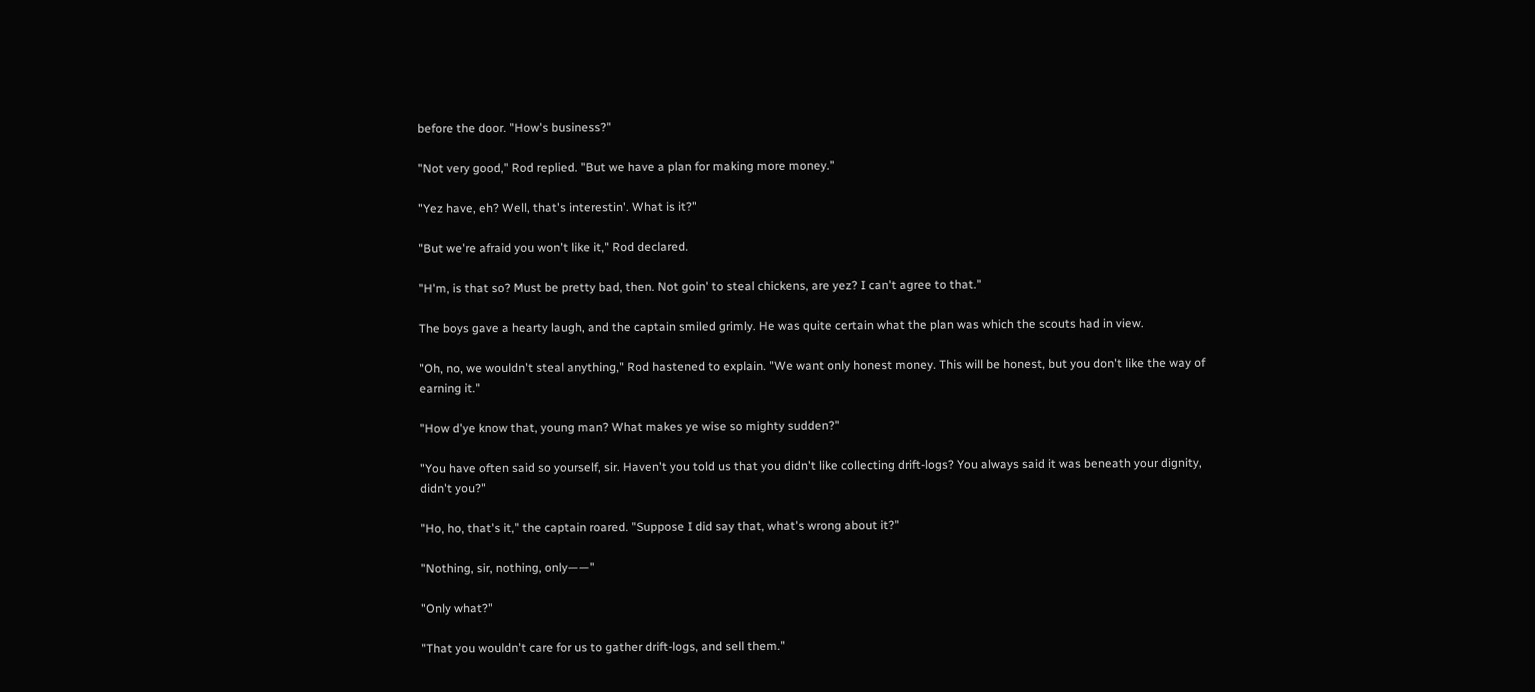before the door. "How's business?"

"Not very good," Rod replied. "But we have a plan for making more money."

"Yez have, eh? Well, that's interestin'. What is it?"

"But we're afraid you won't like it," Rod declared.

"H'm, is that so? Must be pretty bad, then. Not goin' to steal chickens, are yez? I can't agree to that."

The boys gave a hearty laugh, and the captain smiled grimly. He was quite certain what the plan was which the scouts had in view.

"Oh, no, we wouldn't steal anything," Rod hastened to explain. "We want only honest money. This will be honest, but you don't like the way of earning it."

"How d'ye know that, young man? What makes ye wise so mighty sudden?"

"You have often said so yourself, sir. Haven't you told us that you didn't like collecting drift-logs? You always said it was beneath your dignity, didn't you?"

"Ho, ho, that's it," the captain roared. "Suppose I did say that, what's wrong about it?"

"Nothing, sir, nothing, only——"

"Only what?"

"That you wouldn't care for us to gather drift-logs, and sell them."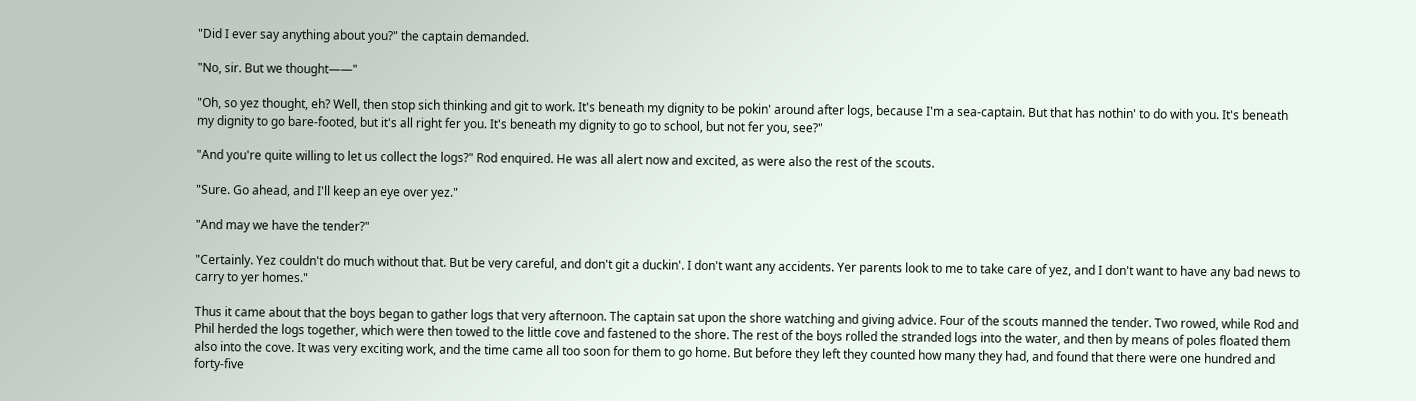"Did I ever say anything about you?" the captain demanded.

"No, sir. But we thought——"

"Oh, so yez thought, eh? Well, then stop sich thinking and git to work. It's beneath my dignity to be pokin' around after logs, because I'm a sea-captain. But that has nothin' to do with you. It's beneath my dignity to go bare-footed, but it's all right fer you. It's beneath my dignity to go to school, but not fer you, see?"

"And you're quite willing to let us collect the logs?" Rod enquired. He was all alert now and excited, as were also the rest of the scouts.

"Sure. Go ahead, and I'll keep an eye over yez."

"And may we have the tender?"

"Certainly. Yez couldn't do much without that. But be very careful, and don't git a duckin'. I don't want any accidents. Yer parents look to me to take care of yez, and I don't want to have any bad news to carry to yer homes."

Thus it came about that the boys began to gather logs that very afternoon. The captain sat upon the shore watching and giving advice. Four of the scouts manned the tender. Two rowed, while Rod and Phil herded the logs together, which were then towed to the little cove and fastened to the shore. The rest of the boys rolled the stranded logs into the water, and then by means of poles floated them also into the cove. It was very exciting work, and the time came all too soon for them to go home. But before they left they counted how many they had, and found that there were one hundred and forty-five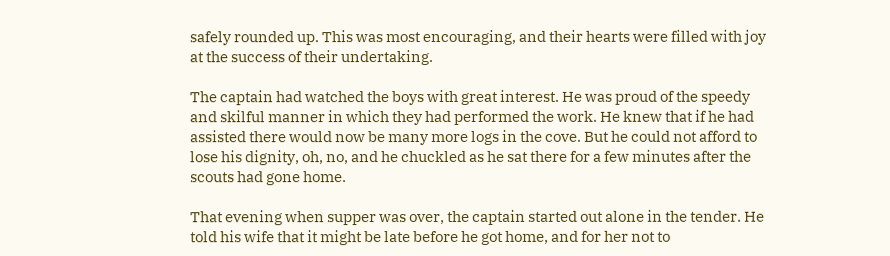safely rounded up. This was most encouraging, and their hearts were filled with joy at the success of their undertaking.

The captain had watched the boys with great interest. He was proud of the speedy and skilful manner in which they had performed the work. He knew that if he had assisted there would now be many more logs in the cove. But he could not afford to lose his dignity, oh, no, and he chuckled as he sat there for a few minutes after the scouts had gone home.

That evening when supper was over, the captain started out alone in the tender. He told his wife that it might be late before he got home, and for her not to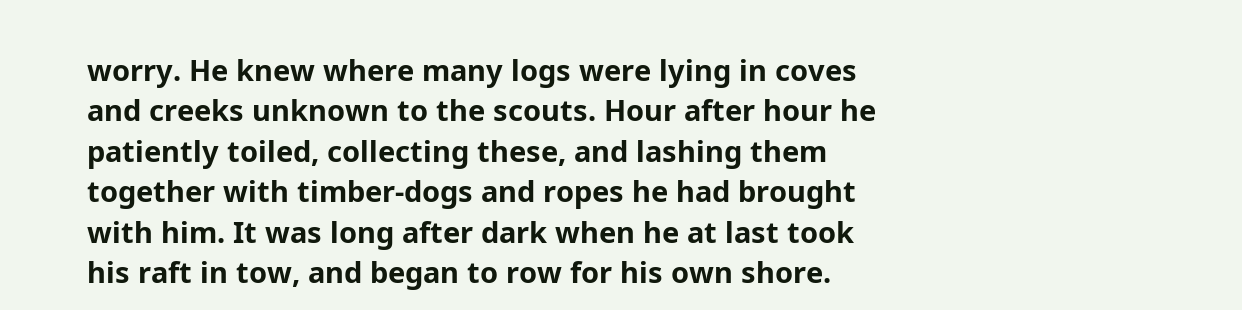worry. He knew where many logs were lying in coves and creeks unknown to the scouts. Hour after hour he patiently toiled, collecting these, and lashing them together with timber-dogs and ropes he had brought with him. It was long after dark when he at last took his raft in tow, and began to row for his own shore.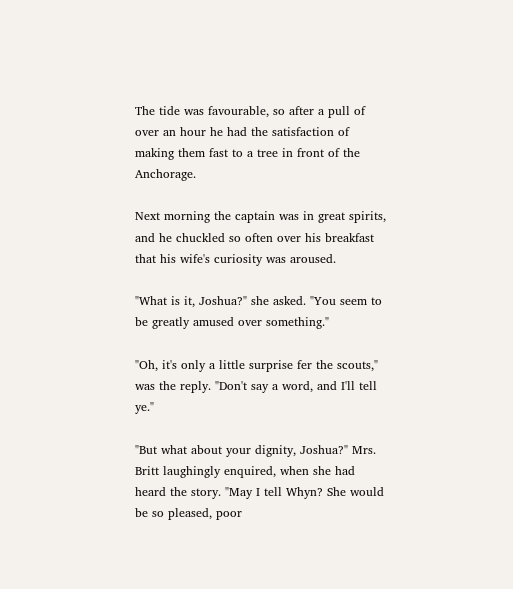The tide was favourable, so after a pull of over an hour he had the satisfaction of making them fast to a tree in front of the Anchorage.

Next morning the captain was in great spirits, and he chuckled so often over his breakfast that his wife's curiosity was aroused.

"What is it, Joshua?" she asked. "You seem to be greatly amused over something."

"Oh, it's only a little surprise fer the scouts," was the reply. "Don't say a word, and I'll tell ye."

"But what about your dignity, Joshua?" Mrs. Britt laughingly enquired, when she had heard the story. "May I tell Whyn? She would be so pleased, poor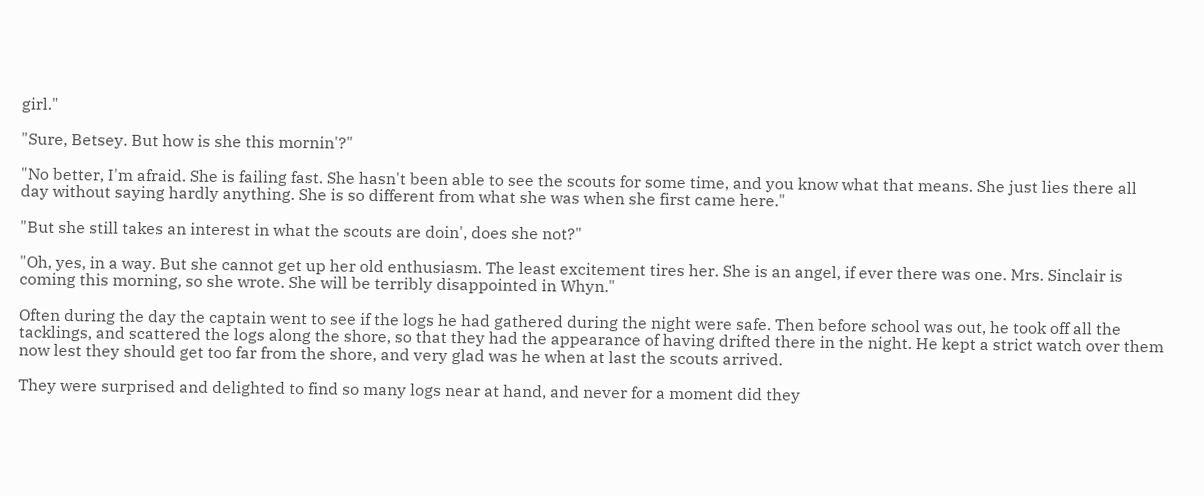girl."

"Sure, Betsey. But how is she this mornin'?"

"No better, I'm afraid. She is failing fast. She hasn't been able to see the scouts for some time, and you know what that means. She just lies there all day without saying hardly anything. She is so different from what she was when she first came here."

"But she still takes an interest in what the scouts are doin', does she not?"

"Oh, yes, in a way. But she cannot get up her old enthusiasm. The least excitement tires her. She is an angel, if ever there was one. Mrs. Sinclair is coming this morning, so she wrote. She will be terribly disappointed in Whyn."

Often during the day the captain went to see if the logs he had gathered during the night were safe. Then before school was out, he took off all the tacklings, and scattered the logs along the shore, so that they had the appearance of having drifted there in the night. He kept a strict watch over them now lest they should get too far from the shore, and very glad was he when at last the scouts arrived.

They were surprised and delighted to find so many logs near at hand, and never for a moment did they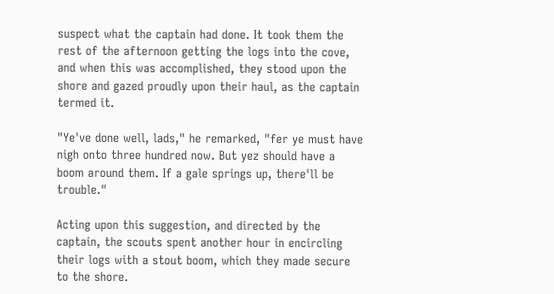suspect what the captain had done. It took them the rest of the afternoon getting the logs into the cove, and when this was accomplished, they stood upon the shore and gazed proudly upon their haul, as the captain termed it.

"Ye've done well, lads," he remarked, "fer ye must have nigh onto three hundred now. But yez should have a boom around them. If a gale springs up, there'll be trouble."

Acting upon this suggestion, and directed by the captain, the scouts spent another hour in encircling their logs with a stout boom, which they made secure to the shore.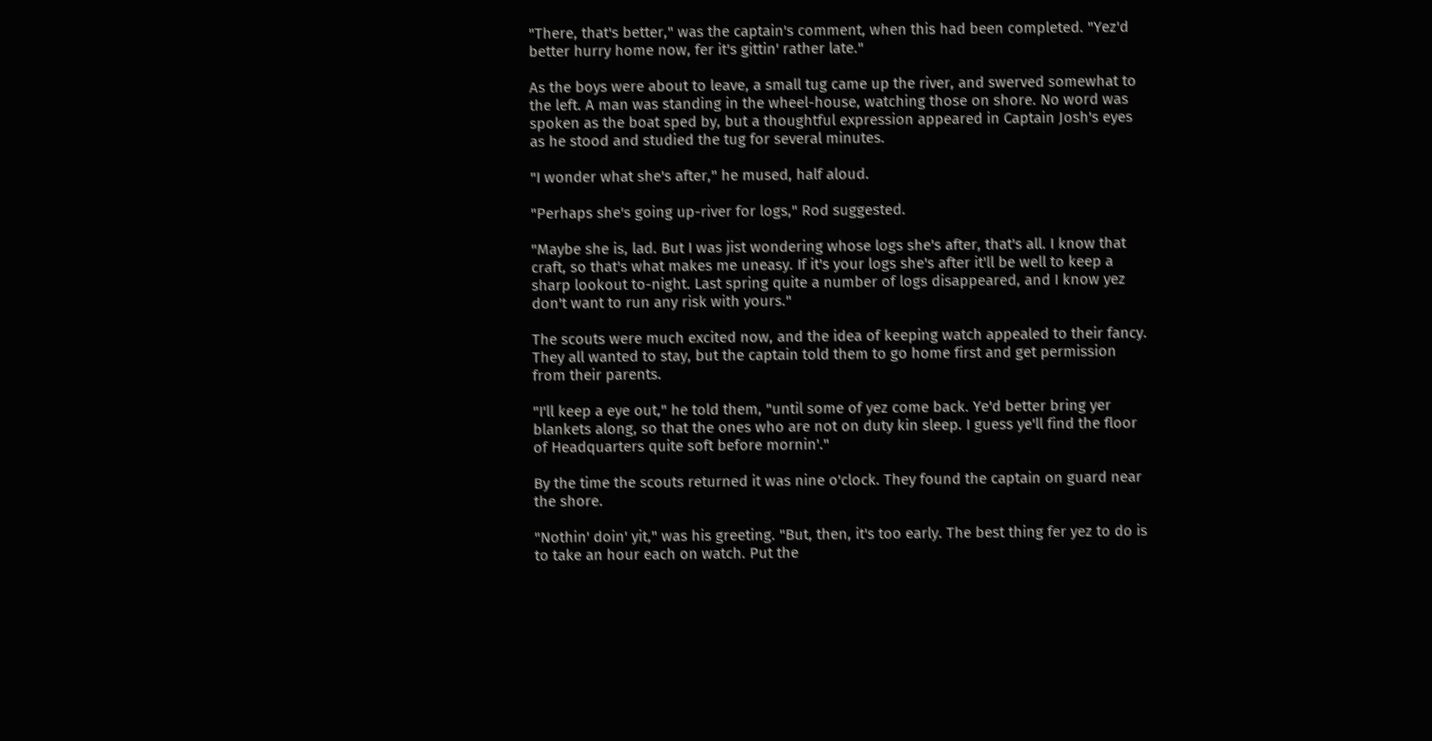"There, that's better," was the captain's comment, when this had been completed. "Yez'd better hurry home now, fer it's gittin' rather late."

As the boys were about to leave, a small tug came up the river, and swerved somewhat to the left. A man was standing in the wheel-house, watching those on shore. No word was spoken as the boat sped by, but a thoughtful expression appeared in Captain Josh's eyes as he stood and studied the tug for several minutes.

"I wonder what she's after," he mused, half aloud.

"Perhaps she's going up-river for logs," Rod suggested.

"Maybe she is, lad. But I was jist wondering whose logs she's after, that's all. I know that craft, so that's what makes me uneasy. If it's your logs she's after it'll be well to keep a sharp lookout to-night. Last spring quite a number of logs disappeared, and I know yez don't want to run any risk with yours."

The scouts were much excited now, and the idea of keeping watch appealed to their fancy. They all wanted to stay, but the captain told them to go home first and get permission from their parents.

"I'll keep a eye out," he told them, "until some of yez come back. Ye'd better bring yer blankets along, so that the ones who are not on duty kin sleep. I guess ye'll find the floor of Headquarters quite soft before mornin'."

By the time the scouts returned it was nine o'clock. They found the captain on guard near the shore.

"Nothin' doin' yit," was his greeting. "But, then, it's too early. The best thing fer yez to do is to take an hour each on watch. Put the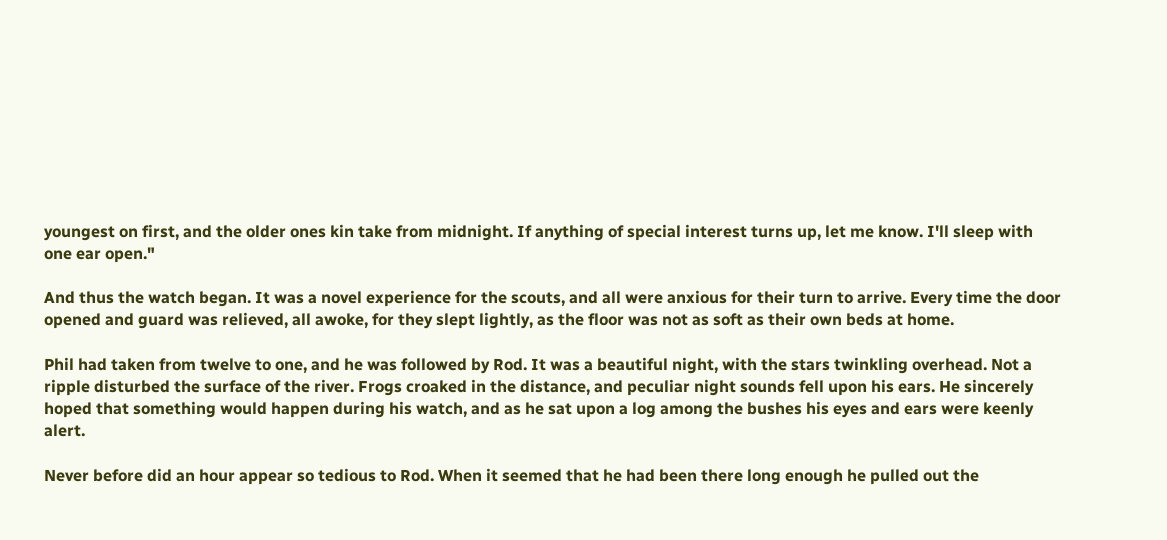youngest on first, and the older ones kin take from midnight. If anything of special interest turns up, let me know. I'll sleep with one ear open."

And thus the watch began. It was a novel experience for the scouts, and all were anxious for their turn to arrive. Every time the door opened and guard was relieved, all awoke, for they slept lightly, as the floor was not as soft as their own beds at home.

Phil had taken from twelve to one, and he was followed by Rod. It was a beautiful night, with the stars twinkling overhead. Not a ripple disturbed the surface of the river. Frogs croaked in the distance, and peculiar night sounds fell upon his ears. He sincerely hoped that something would happen during his watch, and as he sat upon a log among the bushes his eyes and ears were keenly alert.

Never before did an hour appear so tedious to Rod. When it seemed that he had been there long enough he pulled out the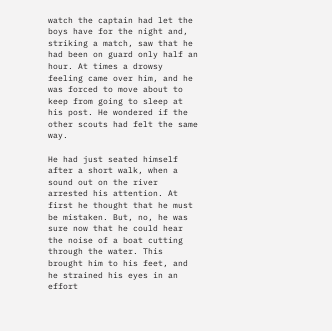watch the captain had let the boys have for the night and, striking a match, saw that he had been on guard only half an hour. At times a drowsy feeling came over him, and he was forced to move about to keep from going to sleep at his post. He wondered if the other scouts had felt the same way.

He had just seated himself after a short walk, when a sound out on the river arrested his attention. At first he thought that he must be mistaken. But, no, he was sure now that he could hear the noise of a boat cutting through the water. This brought him to his feet, and he strained his eyes in an effort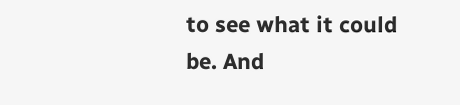to see what it could be. And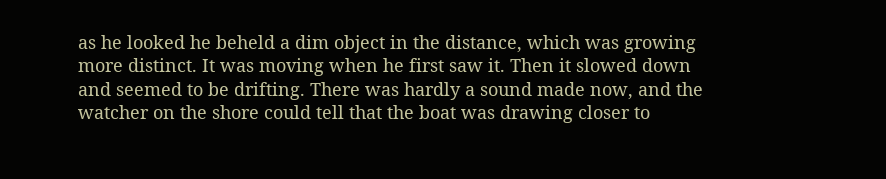as he looked he beheld a dim object in the distance, which was growing more distinct. It was moving when he first saw it. Then it slowed down and seemed to be drifting. There was hardly a sound made now, and the watcher on the shore could tell that the boat was drawing closer to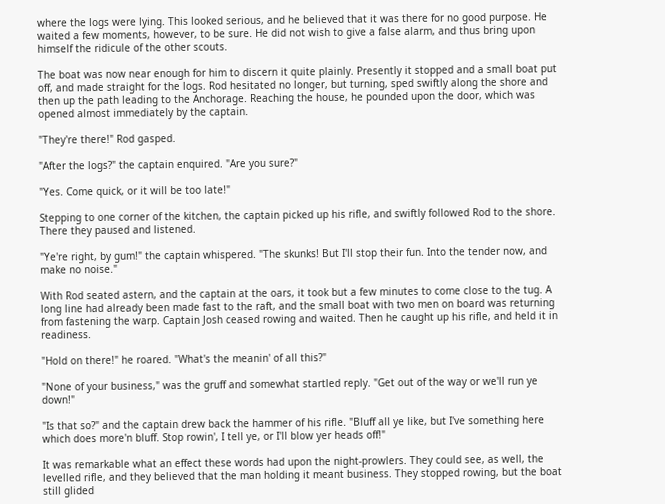where the logs were lying. This looked serious, and he believed that it was there for no good purpose. He waited a few moments, however, to be sure. He did not wish to give a false alarm, and thus bring upon himself the ridicule of the other scouts.

The boat was now near enough for him to discern it quite plainly. Presently it stopped and a small boat put off, and made straight for the logs. Rod hesitated no longer, but turning, sped swiftly along the shore and then up the path leading to the Anchorage. Reaching the house, he pounded upon the door, which was opened almost immediately by the captain.

"They're there!" Rod gasped.

"After the logs?" the captain enquired. "Are you sure?"

"Yes. Come quick, or it will be too late!"

Stepping to one corner of the kitchen, the captain picked up his rifle, and swiftly followed Rod to the shore. There they paused and listened.

"Ye're right, by gum!" the captain whispered. "The skunks! But I'll stop their fun. Into the tender now, and make no noise."

With Rod seated astern, and the captain at the oars, it took but a few minutes to come close to the tug. A long line had already been made fast to the raft, and the small boat with two men on board was returning from fastening the warp. Captain Josh ceased rowing and waited. Then he caught up his rifle, and held it in readiness.

"Hold on there!" he roared. "What's the meanin' of all this?"

"None of your business," was the gruff and somewhat startled reply. "Get out of the way or we'll run ye down!"

"Is that so?" and the captain drew back the hammer of his rifle. "Bluff all ye like, but I've something here which does more'n bluff. Stop rowin', I tell ye, or I'll blow yer heads off!"

It was remarkable what an effect these words had upon the night-prowlers. They could see, as well, the levelled rifle, and they believed that the man holding it meant business. They stopped rowing, but the boat still glided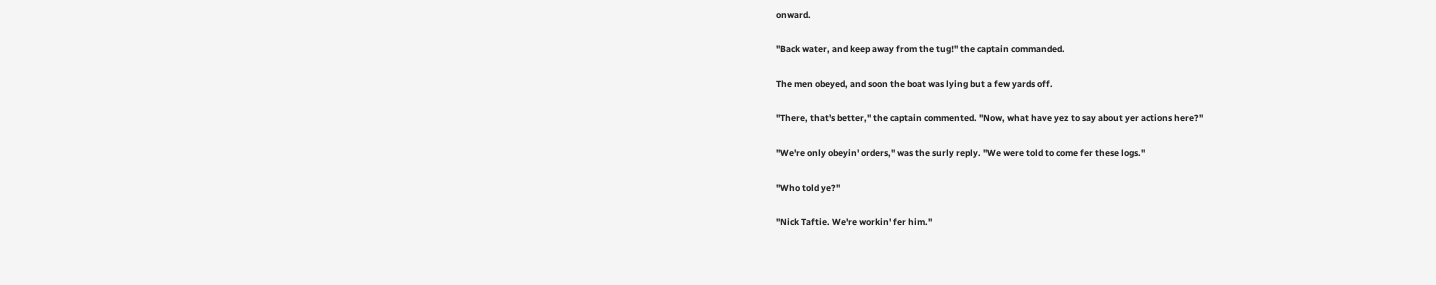onward.

"Back water, and keep away from the tug!" the captain commanded.

The men obeyed, and soon the boat was lying but a few yards off.

"There, that's better," the captain commented. "Now, what have yez to say about yer actions here?"

"We're only obeyin' orders," was the surly reply. "We were told to come fer these logs."

"Who told ye?"

"Nick Taftie. We're workin' fer him."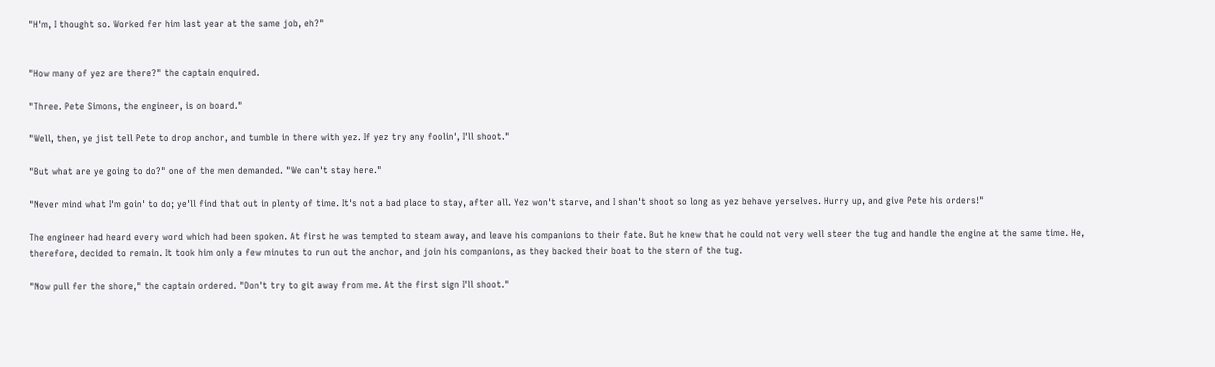"H'm, I thought so. Worked fer him last year at the same job, eh?"


"How many of yez are there?" the captain enquired.

"Three. Pete Simons, the engineer, is on board."

"Well, then, ye jist tell Pete to drop anchor, and tumble in there with yez. If yez try any foolin', I'll shoot."

"But what are ye going to do?" one of the men demanded. "We can't stay here."

"Never mind what I'm goin' to do; ye'll find that out in plenty of time. It's not a bad place to stay, after all. Yez won't starve, and I shan't shoot so long as yez behave yerselves. Hurry up, and give Pete his orders!"

The engineer had heard every word which had been spoken. At first he was tempted to steam away, and leave his companions to their fate. But he knew that he could not very well steer the tug and handle the engine at the same time. He, therefore, decided to remain. It took him only a few minutes to run out the anchor, and join his companions, as they backed their boat to the stern of the tug.

"Now pull fer the shore," the captain ordered. "Don't try to git away from me. At the first sign I'll shoot."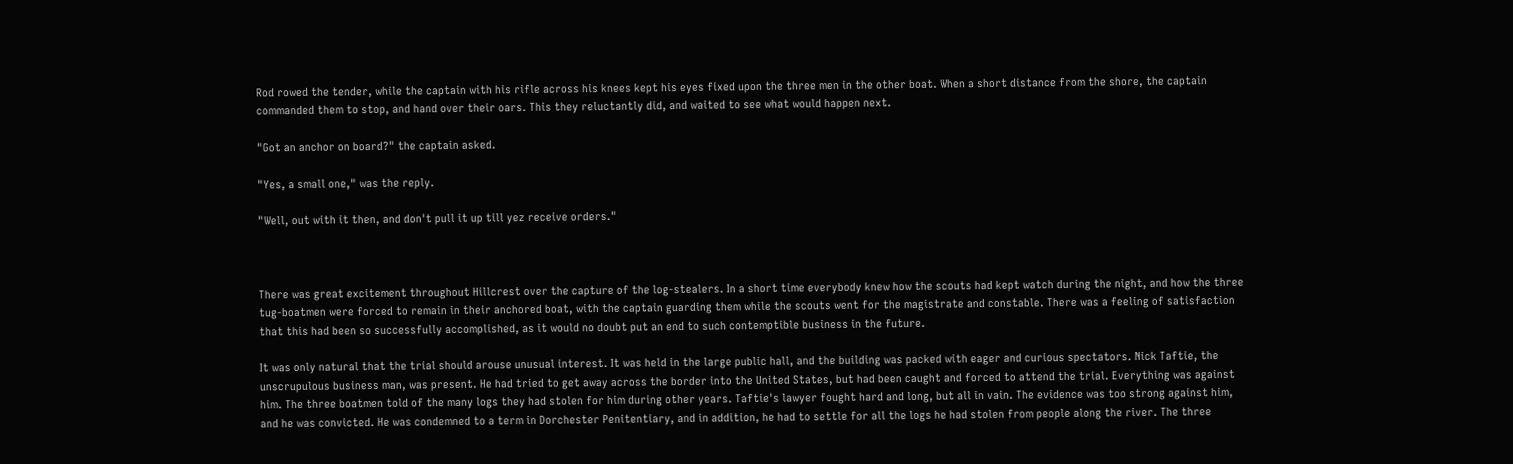Rod rowed the tender, while the captain with his rifle across his knees kept his eyes fixed upon the three men in the other boat. When a short distance from the shore, the captain commanded them to stop, and hand over their oars. This they reluctantly did, and waited to see what would happen next.

"Got an anchor on board?" the captain asked.

"Yes, a small one," was the reply.

"Well, out with it then, and don't pull it up till yez receive orders."



There was great excitement throughout Hillcrest over the capture of the log-stealers. In a short time everybody knew how the scouts had kept watch during the night, and how the three tug-boatmen were forced to remain in their anchored boat, with the captain guarding them while the scouts went for the magistrate and constable. There was a feeling of satisfaction that this had been so successfully accomplished, as it would no doubt put an end to such contemptible business in the future.

It was only natural that the trial should arouse unusual interest. It was held in the large public hall, and the building was packed with eager and curious spectators. Nick Taftie, the unscrupulous business man, was present. He had tried to get away across the border into the United States, but had been caught and forced to attend the trial. Everything was against him. The three boatmen told of the many logs they had stolen for him during other years. Taftie's lawyer fought hard and long, but all in vain. The evidence was too strong against him, and he was convicted. He was condemned to a term in Dorchester Penitentiary, and in addition, he had to settle for all the logs he had stolen from people along the river. The three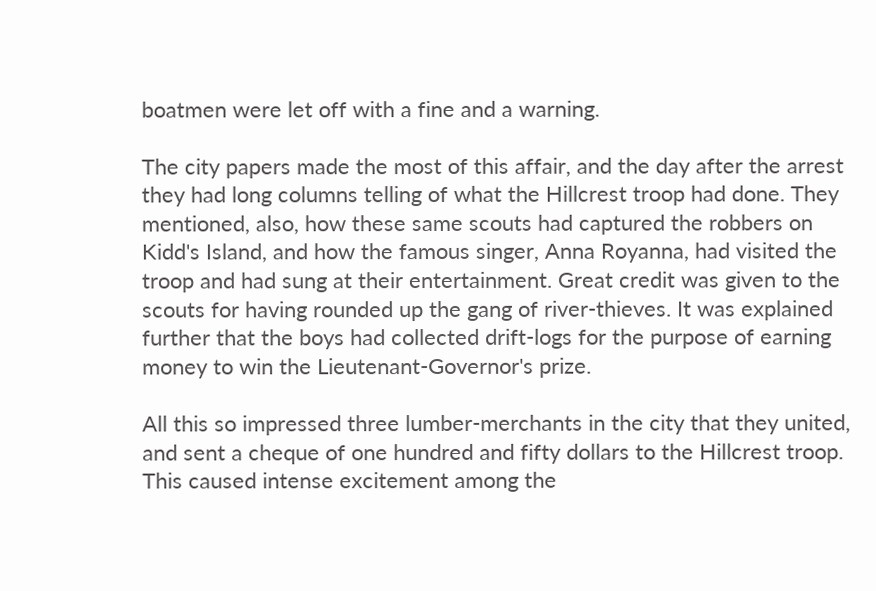boatmen were let off with a fine and a warning.

The city papers made the most of this affair, and the day after the arrest they had long columns telling of what the Hillcrest troop had done. They mentioned, also, how these same scouts had captured the robbers on Kidd's Island, and how the famous singer, Anna Royanna, had visited the troop and had sung at their entertainment. Great credit was given to the scouts for having rounded up the gang of river-thieves. It was explained further that the boys had collected drift-logs for the purpose of earning money to win the Lieutenant-Governor's prize.

All this so impressed three lumber-merchants in the city that they united, and sent a cheque of one hundred and fifty dollars to the Hillcrest troop. This caused intense excitement among the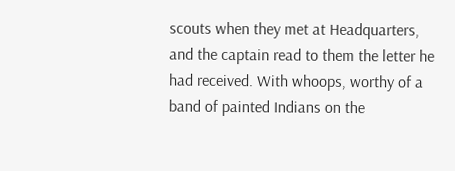scouts when they met at Headquarters, and the captain read to them the letter he had received. With whoops, worthy of a band of painted Indians on the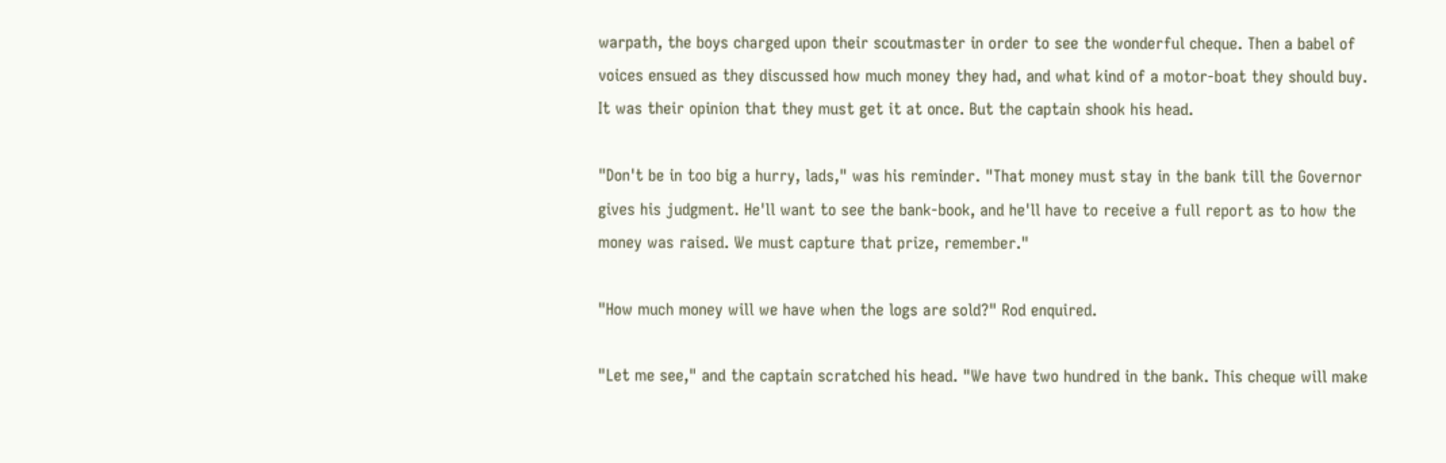warpath, the boys charged upon their scoutmaster in order to see the wonderful cheque. Then a babel of voices ensued as they discussed how much money they had, and what kind of a motor-boat they should buy. It was their opinion that they must get it at once. But the captain shook his head.

"Don't be in too big a hurry, lads," was his reminder. "That money must stay in the bank till the Governor gives his judgment. He'll want to see the bank-book, and he'll have to receive a full report as to how the money was raised. We must capture that prize, remember."

"How much money will we have when the logs are sold?" Rod enquired.

"Let me see," and the captain scratched his head. "We have two hundred in the bank. This cheque will make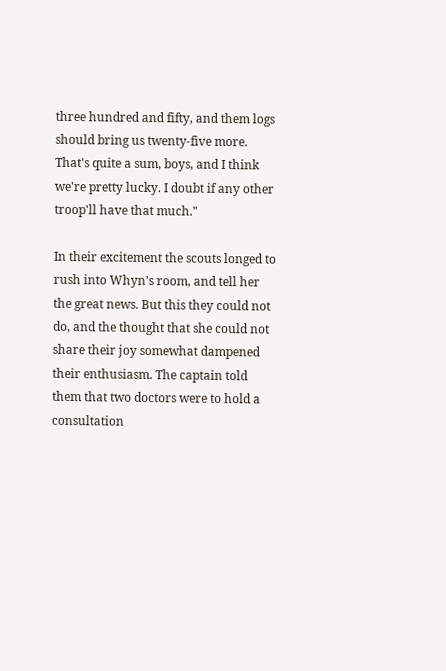three hundred and fifty, and them logs should bring us twenty-five more. That's quite a sum, boys, and I think we're pretty lucky. I doubt if any other troop'll have that much."

In their excitement the scouts longed to rush into Whyn's room, and tell her the great news. But this they could not do, and the thought that she could not share their joy somewhat dampened their enthusiasm. The captain told them that two doctors were to hold a consultation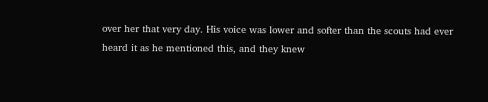over her that very day. His voice was lower and softer than the scouts had ever heard it as he mentioned this, and they knew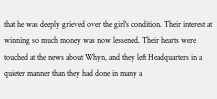that he was deeply grieved over the girl's condition. Their interest at winning so much money was now lessened. Their hearts were touched at the news about Whyn, and they left Headquarters in a quieter manner than they had done in many a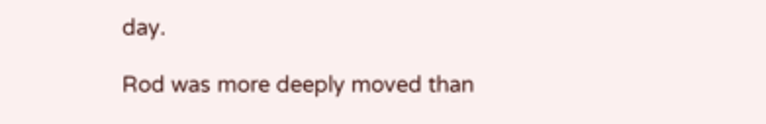day.

Rod was more deeply moved than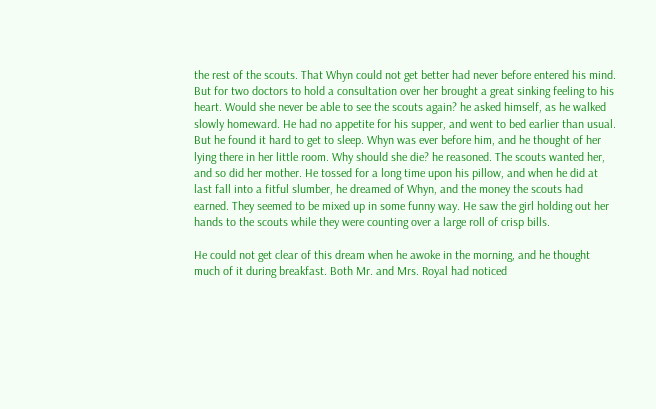the rest of the scouts. That Whyn could not get better had never before entered his mind. But for two doctors to hold a consultation over her brought a great sinking feeling to his heart. Would she never be able to see the scouts again? he asked himself, as he walked slowly homeward. He had no appetite for his supper, and went to bed earlier than usual. But he found it hard to get to sleep. Whyn was ever before him, and he thought of her lying there in her little room. Why should she die? he reasoned. The scouts wanted her, and so did her mother. He tossed for a long time upon his pillow, and when he did at last fall into a fitful slumber, he dreamed of Whyn, and the money the scouts had earned. They seemed to be mixed up in some funny way. He saw the girl holding out her hands to the scouts while they were counting over a large roll of crisp bills.

He could not get clear of this dream when he awoke in the morning, and he thought much of it during breakfast. Both Mr. and Mrs. Royal had noticed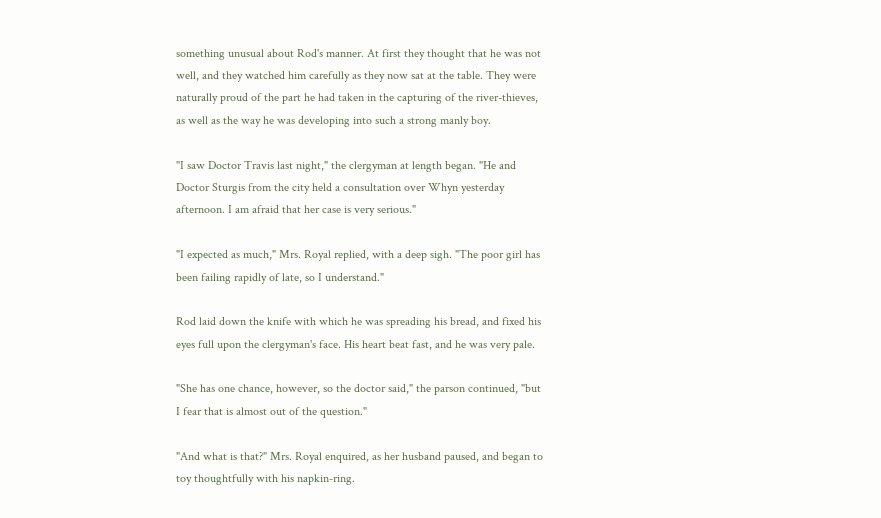something unusual about Rod's manner. At first they thought that he was not well, and they watched him carefully as they now sat at the table. They were naturally proud of the part he had taken in the capturing of the river-thieves, as well as the way he was developing into such a strong manly boy.

"I saw Doctor Travis last night," the clergyman at length began. "He and Doctor Sturgis from the city held a consultation over Whyn yesterday afternoon. I am afraid that her case is very serious."

"I expected as much," Mrs. Royal replied, with a deep sigh. "The poor girl has been failing rapidly of late, so I understand."

Rod laid down the knife with which he was spreading his bread, and fixed his eyes full upon the clergyman's face. His heart beat fast, and he was very pale.

"She has one chance, however, so the doctor said," the parson continued, "but I fear that is almost out of the question."

"And what is that?" Mrs. Royal enquired, as her husband paused, and began to toy thoughtfully with his napkin-ring.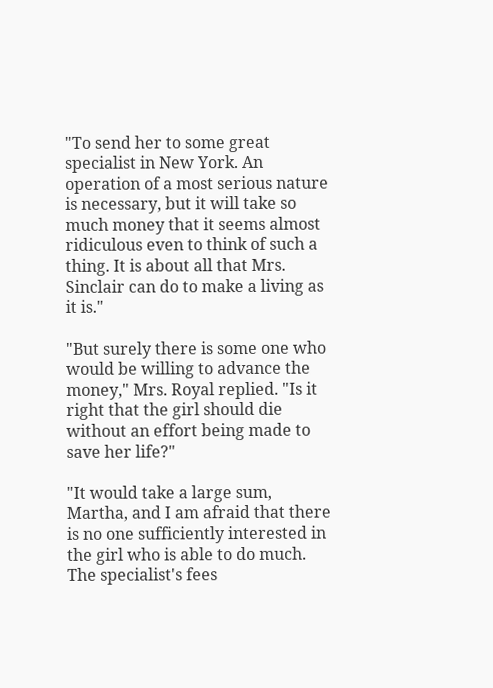"To send her to some great specialist in New York. An operation of a most serious nature is necessary, but it will take so much money that it seems almost ridiculous even to think of such a thing. It is about all that Mrs. Sinclair can do to make a living as it is."

"But surely there is some one who would be willing to advance the money," Mrs. Royal replied. "Is it right that the girl should die without an effort being made to save her life?"

"It would take a large sum, Martha, and I am afraid that there is no one sufficiently interested in the girl who is able to do much. The specialist's fees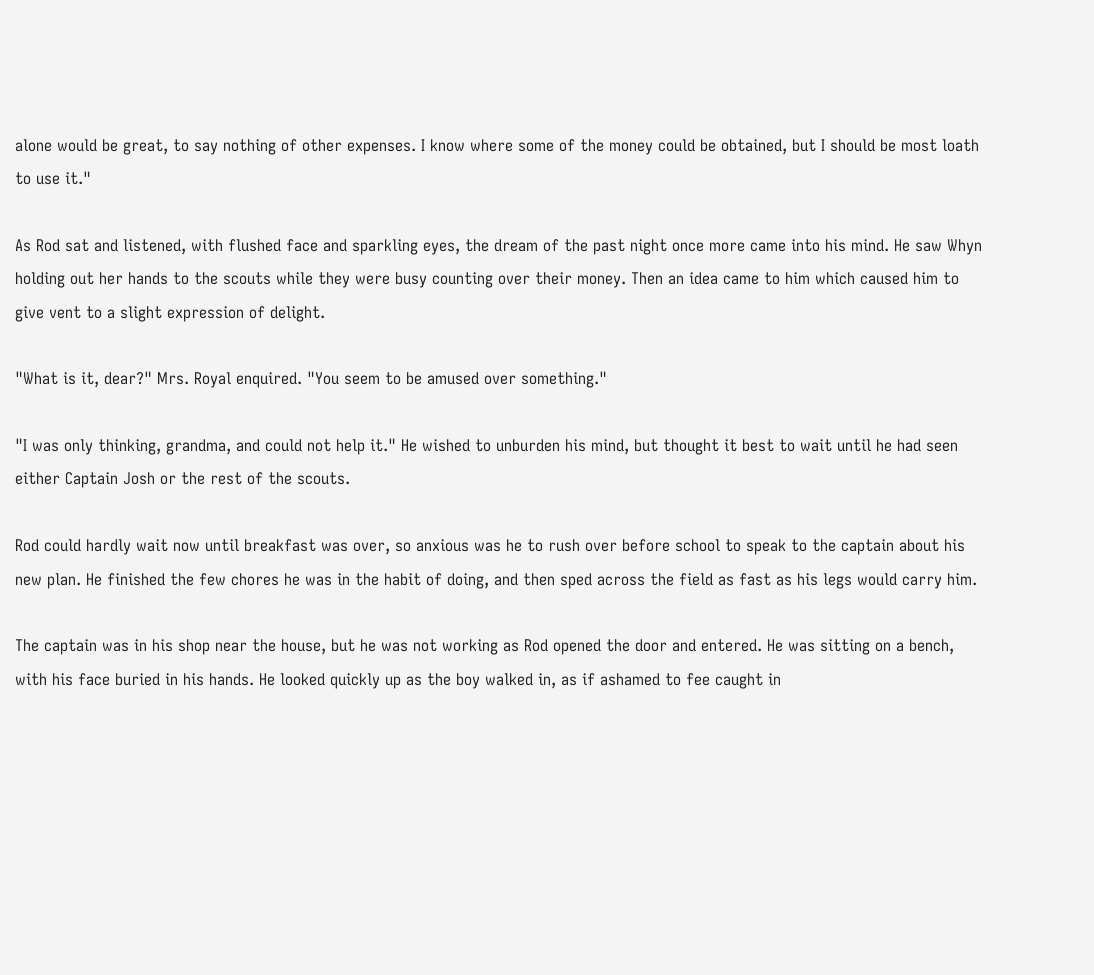alone would be great, to say nothing of other expenses. I know where some of the money could be obtained, but I should be most loath to use it."

As Rod sat and listened, with flushed face and sparkling eyes, the dream of the past night once more came into his mind. He saw Whyn holding out her hands to the scouts while they were busy counting over their money. Then an idea came to him which caused him to give vent to a slight expression of delight.

"What is it, dear?" Mrs. Royal enquired. "You seem to be amused over something."

"I was only thinking, grandma, and could not help it." He wished to unburden his mind, but thought it best to wait until he had seen either Captain Josh or the rest of the scouts.

Rod could hardly wait now until breakfast was over, so anxious was he to rush over before school to speak to the captain about his new plan. He finished the few chores he was in the habit of doing, and then sped across the field as fast as his legs would carry him.

The captain was in his shop near the house, but he was not working as Rod opened the door and entered. He was sitting on a bench, with his face buried in his hands. He looked quickly up as the boy walked in, as if ashamed to fee caught in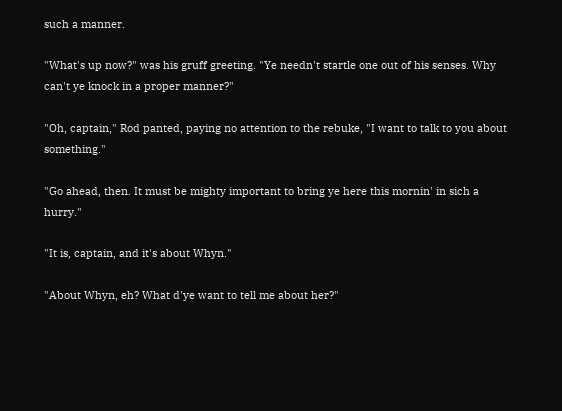such a manner.

"What's up now?" was his gruff greeting. "Ye needn't startle one out of his senses. Why can't ye knock in a proper manner?"

"Oh, captain," Rod panted, paying no attention to the rebuke, "I want to talk to you about something."

"Go ahead, then. It must be mighty important to bring ye here this mornin' in sich a hurry."

"It is, captain, and it's about Whyn."

"About Whyn, eh? What d'ye want to tell me about her?"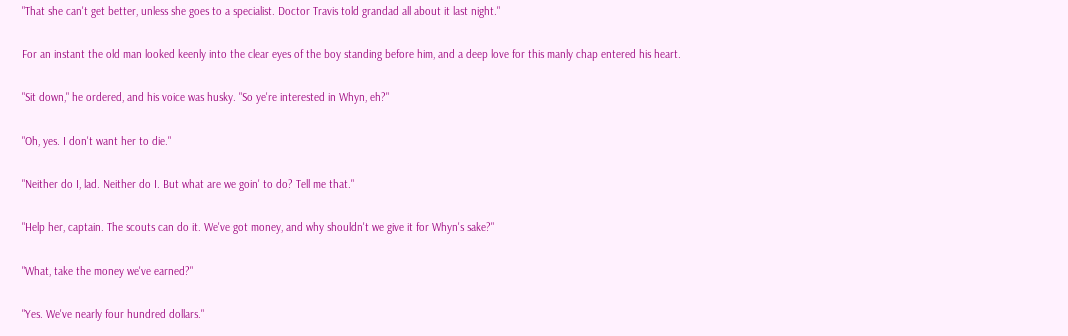"That she can't get better, unless she goes to a specialist. Doctor Travis told grandad all about it last night."

For an instant the old man looked keenly into the clear eyes of the boy standing before him, and a deep love for this manly chap entered his heart.

"Sit down," he ordered, and his voice was husky. "So ye're interested in Whyn, eh?"

"Oh, yes. I don't want her to die."

"Neither do I, lad. Neither do I. But what are we goin' to do? Tell me that."

"Help her, captain. The scouts can do it. We've got money, and why shouldn't we give it for Whyn's sake?"

"What, take the money we've earned?"

"Yes. We've nearly four hundred dollars."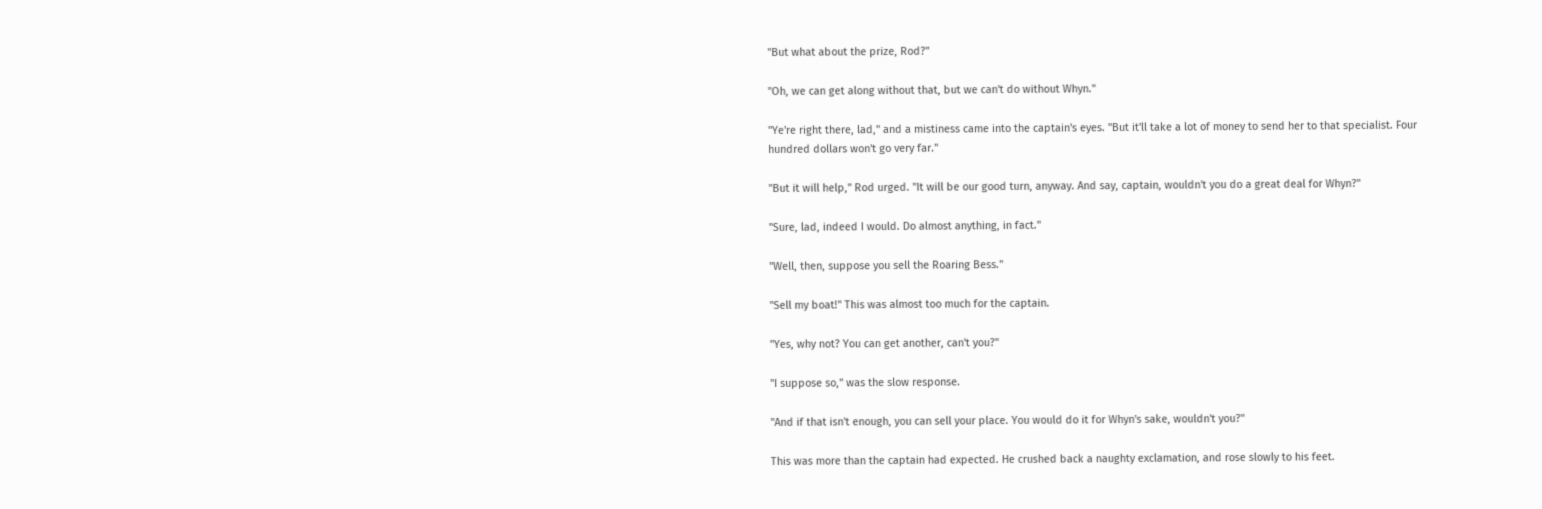"But what about the prize, Rod?"

"Oh, we can get along without that, but we can't do without Whyn."

"Ye're right there, lad," and a mistiness came into the captain's eyes. "But it'll take a lot of money to send her to that specialist. Four hundred dollars won't go very far."

"But it will help," Rod urged. "It will be our good turn, anyway. And say, captain, wouldn't you do a great deal for Whyn?"

"Sure, lad, indeed I would. Do almost anything, in fact."

"Well, then, suppose you sell the Roaring Bess."

"Sell my boat!" This was almost too much for the captain.

"Yes, why not? You can get another, can't you?"

"I suppose so," was the slow response.

"And if that isn't enough, you can sell your place. You would do it for Whyn's sake, wouldn't you?"

This was more than the captain had expected. He crushed back a naughty exclamation, and rose slowly to his feet.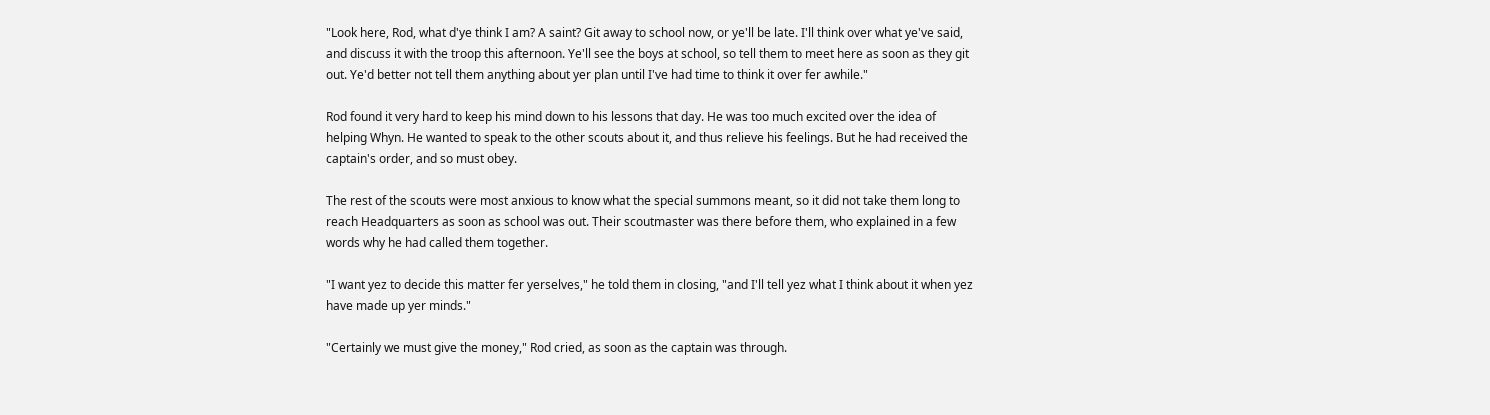"Look here, Rod, what d'ye think I am? A saint? Git away to school now, or ye'll be late. I'll think over what ye've said, and discuss it with the troop this afternoon. Ye'll see the boys at school, so tell them to meet here as soon as they git out. Ye'd better not tell them anything about yer plan until I've had time to think it over fer awhile."

Rod found it very hard to keep his mind down to his lessons that day. He was too much excited over the idea of helping Whyn. He wanted to speak to the other scouts about it, and thus relieve his feelings. But he had received the captain's order, and so must obey.

The rest of the scouts were most anxious to know what the special summons meant, so it did not take them long to reach Headquarters as soon as school was out. Their scoutmaster was there before them, who explained in a few words why he had called them together.

"I want yez to decide this matter fer yerselves," he told them in closing, "and I'll tell yez what I think about it when yez have made up yer minds."

"Certainly we must give the money," Rod cried, as soon as the captain was through.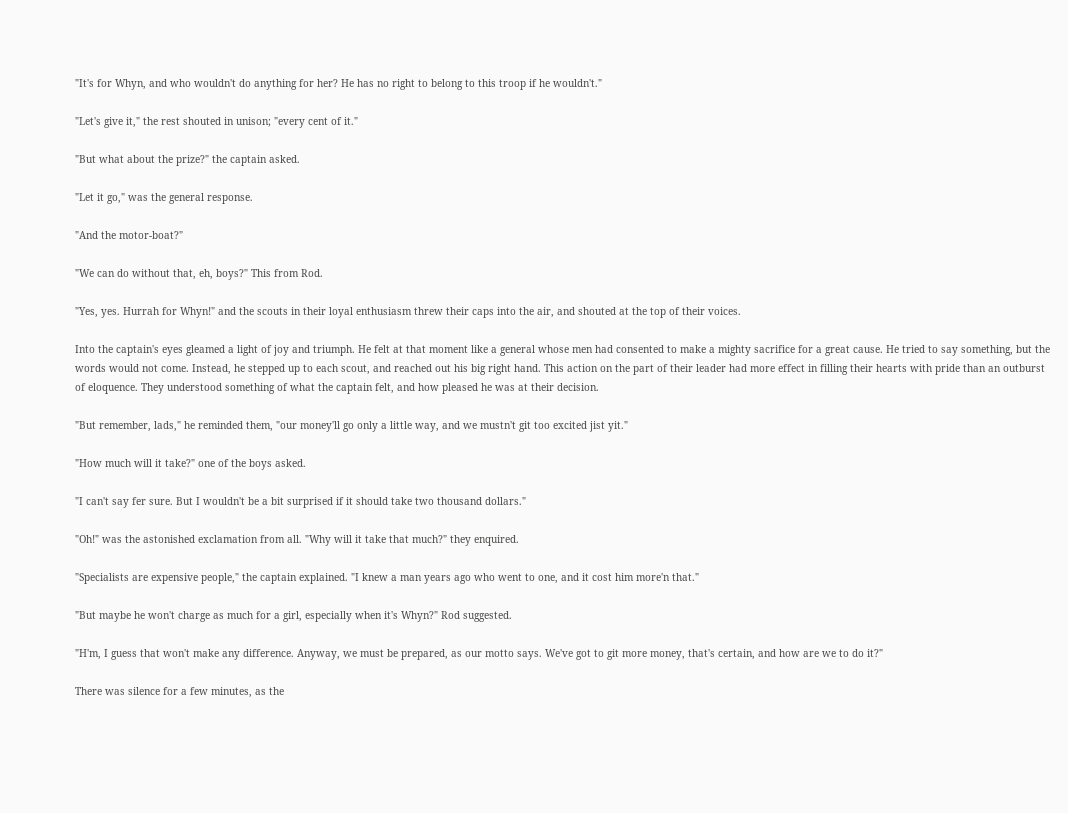"It's for Whyn, and who wouldn't do anything for her? He has no right to belong to this troop if he wouldn't."

"Let's give it," the rest shouted in unison; "every cent of it."

"But what about the prize?" the captain asked.

"Let it go," was the general response.

"And the motor-boat?"

"We can do without that, eh, boys?" This from Rod.

"Yes, yes. Hurrah for Whyn!" and the scouts in their loyal enthusiasm threw their caps into the air, and shouted at the top of their voices.

Into the captain's eyes gleamed a light of joy and triumph. He felt at that moment like a general whose men had consented to make a mighty sacrifice for a great cause. He tried to say something, but the words would not come. Instead, he stepped up to each scout, and reached out his big right hand. This action on the part of their leader had more effect in filling their hearts with pride than an outburst of eloquence. They understood something of what the captain felt, and how pleased he was at their decision.

"But remember, lads," he reminded them, "our money'll go only a little way, and we mustn't git too excited jist yit."

"How much will it take?" one of the boys asked.

"I can't say fer sure. But I wouldn't be a bit surprised if it should take two thousand dollars."

"Oh!" was the astonished exclamation from all. "Why will it take that much?" they enquired.

"Specialists are expensive people," the captain explained. "I knew a man years ago who went to one, and it cost him more'n that."

"But maybe he won't charge as much for a girl, especially when it's Whyn?" Rod suggested.

"H'm, I guess that won't make any difference. Anyway, we must be prepared, as our motto says. We've got to git more money, that's certain, and how are we to do it?"

There was silence for a few minutes, as the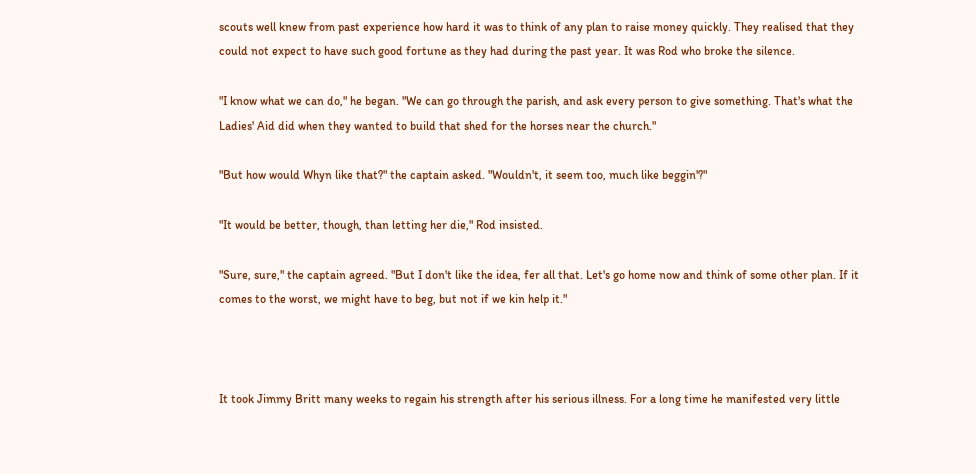scouts well knew from past experience how hard it was to think of any plan to raise money quickly. They realised that they could not expect to have such good fortune as they had during the past year. It was Rod who broke the silence.

"I know what we can do," he began. "We can go through the parish, and ask every person to give something. That's what the Ladies' Aid did when they wanted to build that shed for the horses near the church."

"But how would Whyn like that?" the captain asked. "Wouldn't, it seem too, much like beggin'?"

"It would be better, though, than letting her die," Rod insisted.

"Sure, sure," the captain agreed. "But I don't like the idea, fer all that. Let's go home now and think of some other plan. If it comes to the worst, we might have to beg, but not if we kin help it."



It took Jimmy Britt many weeks to regain his strength after his serious illness. For a long time he manifested very little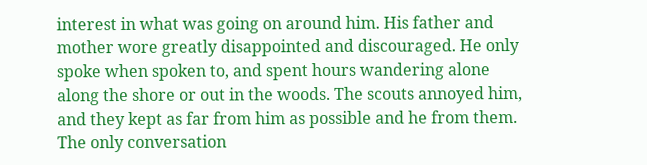interest in what was going on around him. His father and mother wore greatly disappointed and discouraged. He only spoke when spoken to, and spent hours wandering alone along the shore or out in the woods. The scouts annoyed him, and they kept as far from him as possible and he from them. The only conversation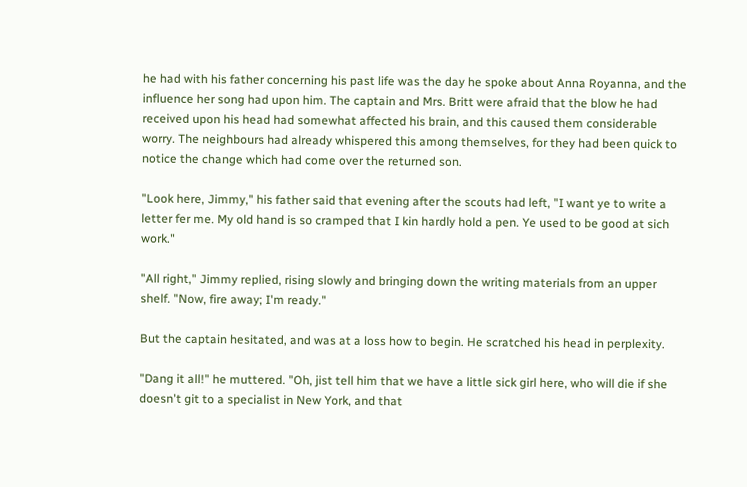he had with his father concerning his past life was the day he spoke about Anna Royanna, and the influence her song had upon him. The captain and Mrs. Britt were afraid that the blow he had received upon his head had somewhat affected his brain, and this caused them considerable worry. The neighbours had already whispered this among themselves, for they had been quick to notice the change which had come over the returned son.

"Look here, Jimmy," his father said that evening after the scouts had left, "I want ye to write a letter fer me. My old hand is so cramped that I kin hardly hold a pen. Ye used to be good at sich work."

"All right," Jimmy replied, rising slowly and bringing down the writing materials from an upper shelf. "Now, fire away; I'm ready."

But the captain hesitated, and was at a loss how to begin. He scratched his head in perplexity.

"Dang it all!" he muttered. "Oh, jist tell him that we have a little sick girl here, who will die if she doesn't git to a specialist in New York, and that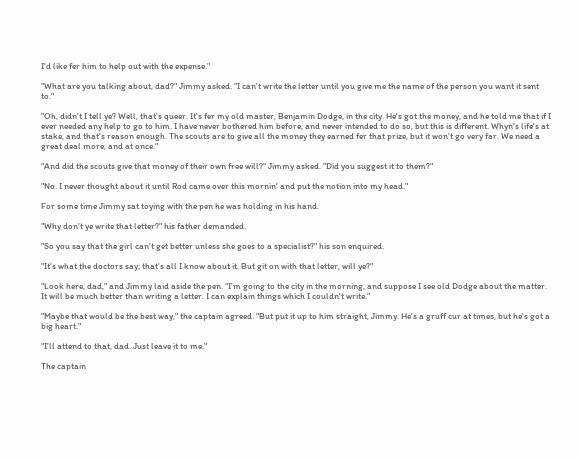I'd like fer him to help out with the expense."

"What are you talking about, dad?" Jimmy asked. "I can't write the letter until you give me the name of the person you want it sent to."

"Oh, didn't I tell ye? Well, that's queer. It's fer my old master, Benjamin Dodge, in the city. He's got the money, and he told me that if I ever needed any help to go to him. I have never bothered him before, and never intended to do so, but this is different. Whyn's life's at stake, and that's reason enough. The scouts are to give all the money they earned fer that prize, but it won't go very far. We need a great deal more, and at once."

"And did the scouts give that money of their own free will?" Jimmy asked. "Did you suggest it to them?"

"No. I never thought about it until Rod came over this mornin' and put the notion into my head."

For some time Jimmy sat toying with the pen he was holding in his hand.

"Why don't ye write that letter?" his father demanded.

"So you say that the girl can't get better unless she goes to a specialist?" his son enquired.

"It's what the doctors say; that's all I know about it. But git on with that letter, will ye?"

"Look here, dad," and Jimmy laid aside the pen. "I'm going to the city in the morning, and suppose I see old Dodge about the matter. It will be much better than writing a letter. I can explain things which I couldn't write."

"Maybe that would be the best way," the captain agreed. "But put it up to him straight, Jimmy. He's a gruff cur at times, but he's got a big heart."

"I'll attend to that, dad. Just leave it to me."

The captain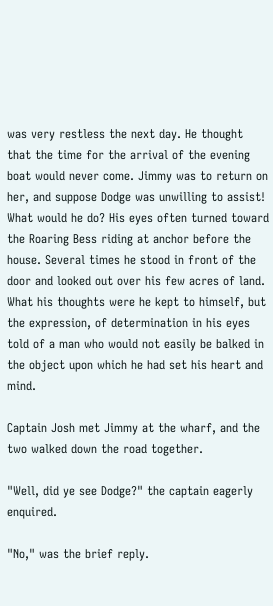was very restless the next day. He thought that the time for the arrival of the evening boat would never come. Jimmy was to return on her, and suppose Dodge was unwilling to assist! What would he do? His eyes often turned toward the Roaring Bess riding at anchor before the house. Several times he stood in front of the door and looked out over his few acres of land. What his thoughts were he kept to himself, but the expression, of determination in his eyes told of a man who would not easily be balked in the object upon which he had set his heart and mind.

Captain Josh met Jimmy at the wharf, and the two walked down the road together.

"Well, did ye see Dodge?" the captain eagerly enquired.

"No," was the brief reply.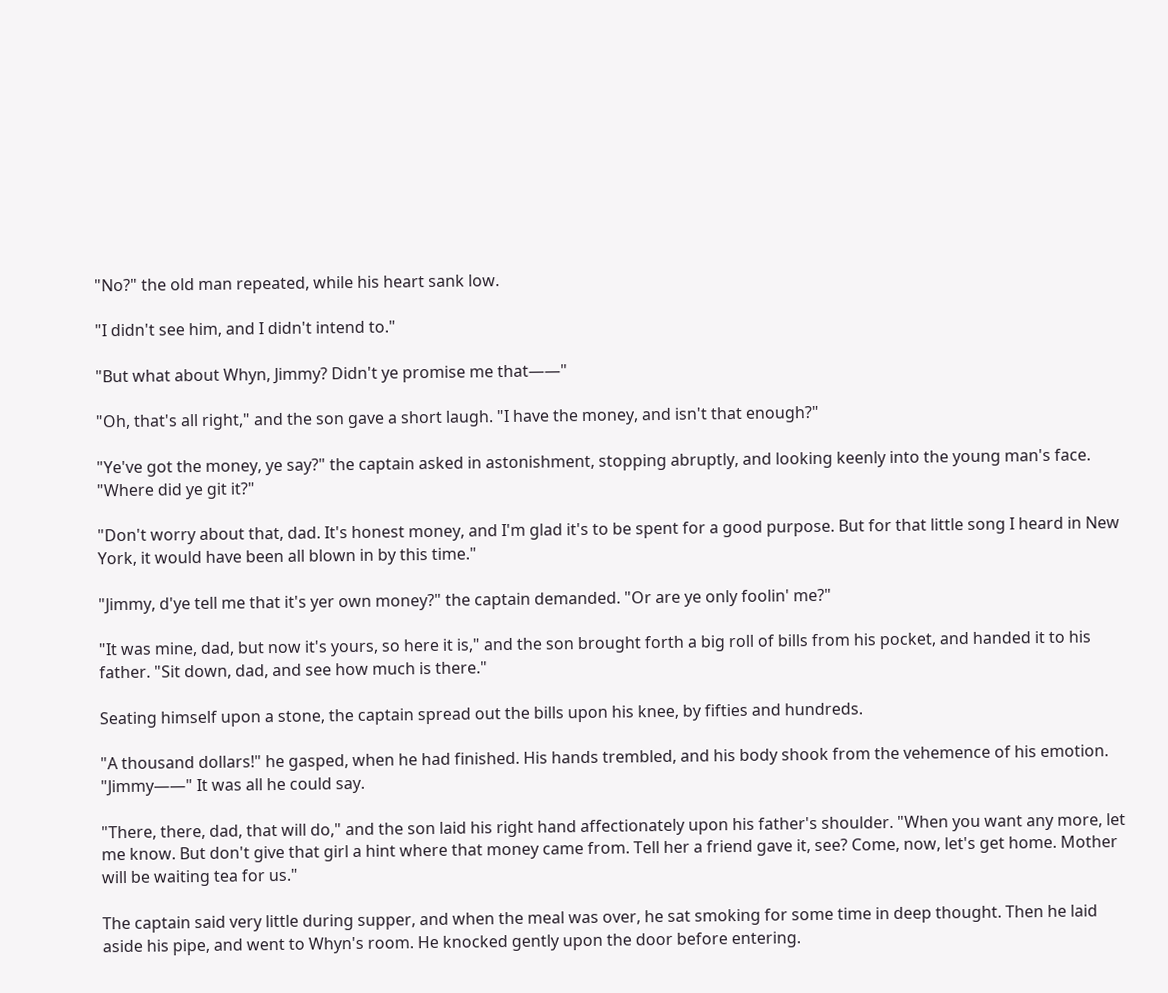"No?" the old man repeated, while his heart sank low.

"I didn't see him, and I didn't intend to."

"But what about Whyn, Jimmy? Didn't ye promise me that——"

"Oh, that's all right," and the son gave a short laugh. "I have the money, and isn't that enough?"

"Ye've got the money, ye say?" the captain asked in astonishment, stopping abruptly, and looking keenly into the young man's face. "Where did ye git it?"

"Don't worry about that, dad. It's honest money, and I'm glad it's to be spent for a good purpose. But for that little song I heard in New York, it would have been all blown in by this time."

"Jimmy, d'ye tell me that it's yer own money?" the captain demanded. "Or are ye only foolin' me?"

"It was mine, dad, but now it's yours, so here it is," and the son brought forth a big roll of bills from his pocket, and handed it to his father. "Sit down, dad, and see how much is there."

Seating himself upon a stone, the captain spread out the bills upon his knee, by fifties and hundreds.

"A thousand dollars!" he gasped, when he had finished. His hands trembled, and his body shook from the vehemence of his emotion. "Jimmy——" It was all he could say.

"There, there, dad, that will do," and the son laid his right hand affectionately upon his father's shoulder. "When you want any more, let me know. But don't give that girl a hint where that money came from. Tell her a friend gave it, see? Come, now, let's get home. Mother will be waiting tea for us."

The captain said very little during supper, and when the meal was over, he sat smoking for some time in deep thought. Then he laid aside his pipe, and went to Whyn's room. He knocked gently upon the door before entering.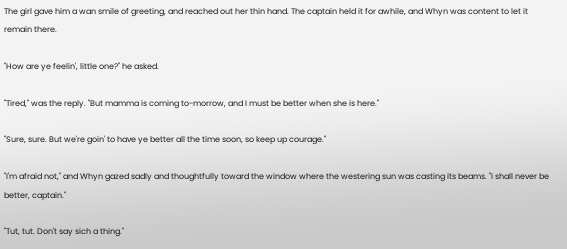The girl gave him a wan smile of greeting, and reached out her thin hand. The captain held it for awhile, and Whyn was content to let it remain there.

"How are ye feelin', little one?" he asked.

"Tired," was the reply. "But mamma is coming to-morrow, and I must be better when she is here."

"Sure, sure. But we're goin' to have ye better all the time soon, so keep up courage."

"I'm afraid not," and Whyn gazed sadly and thoughtfully toward the window where the westering sun was casting its beams. "I shall never be better, captain."

"Tut, tut. Don't say sich a thing."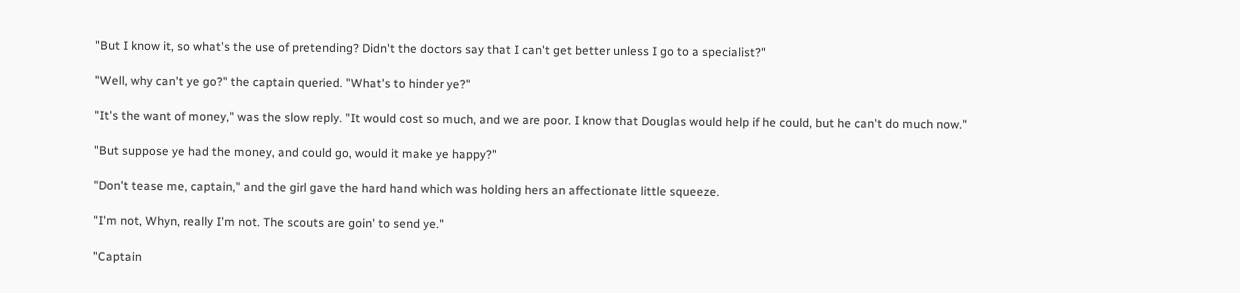"But I know it, so what's the use of pretending? Didn't the doctors say that I can't get better unless I go to a specialist?"

"Well, why can't ye go?" the captain queried. "What's to hinder ye?"

"It's the want of money," was the slow reply. "It would cost so much, and we are poor. I know that Douglas would help if he could, but he can't do much now."

"But suppose ye had the money, and could go, would it make ye happy?"

"Don't tease me, captain," and the girl gave the hard hand which was holding hers an affectionate little squeeze.

"I'm not, Whyn, really I'm not. The scouts are goin' to send ye."

"Captain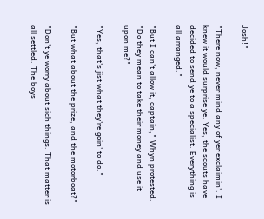Josh!"

"There now, never mind any of yer exclaimin'. I knew it would surprise ye. Yes, the scouts have decided to send ye to a specialist. Everything is all arranged."

"But I can't allow it, captain," Whyn protested. "Do they mean to take their money and use it upon me?"

"Yes, that's jist what they're goin' to do."

"But what about the prize, and the motorboat?"

"Don't ye worry about sich things. That matter is all settled. The boys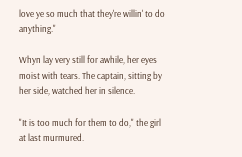love ye so much that they're willin' to do anything."

Whyn lay very still for awhile, her eyes moist with tears. The captain, sitting by her side, watched her in silence.

"It is too much for them to do," the girl at last murmured.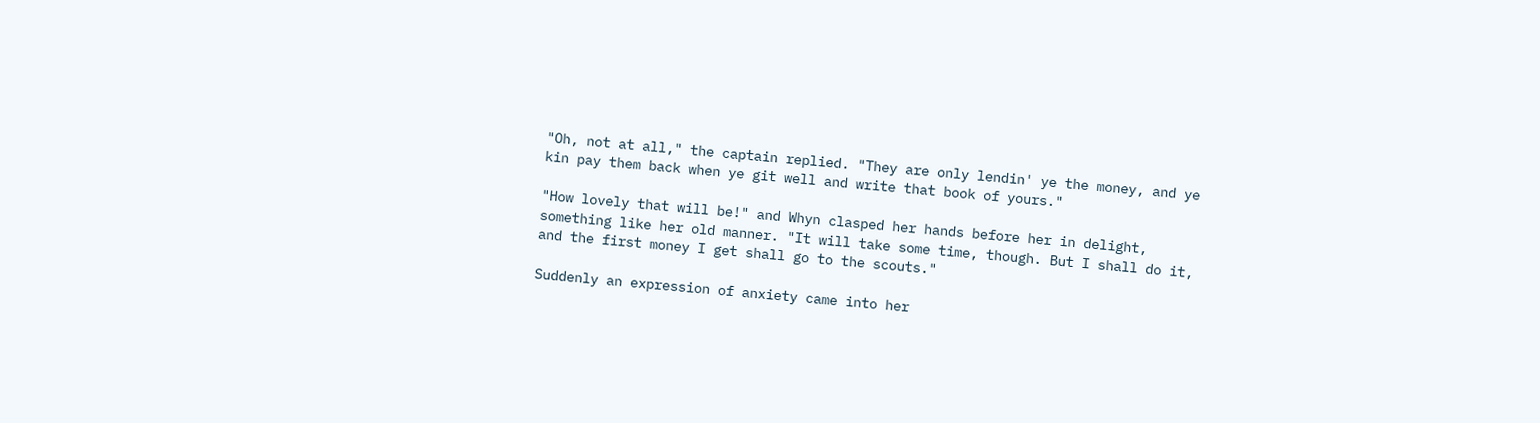"Oh, not at all," the captain replied. "They are only lendin' ye the money, and ye kin pay them back when ye git well and write that book of yours."

"How lovely that will be!" and Whyn clasped her hands before her in delight, something like her old manner. "It will take some time, though. But I shall do it, and the first money I get shall go to the scouts."

Suddenly an expression of anxiety came into her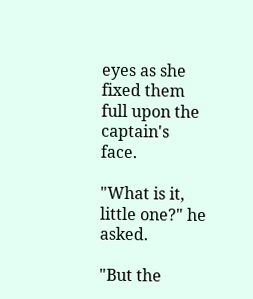eyes as she fixed them full upon the captain's face.

"What is it, little one?" he asked.

"But the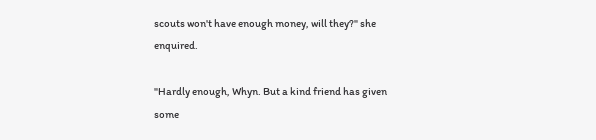scouts won't have enough money, will they?" she enquired.

"Hardly enough, Whyn. But a kind friend has given some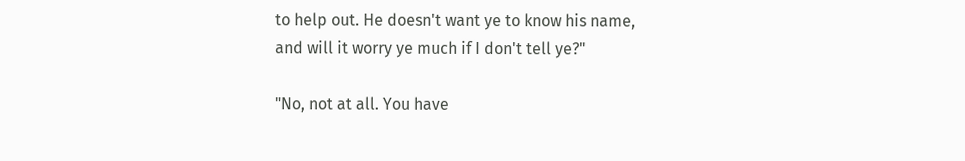to help out. He doesn't want ye to know his name, and will it worry ye much if I don't tell ye?"

"No, not at all. You have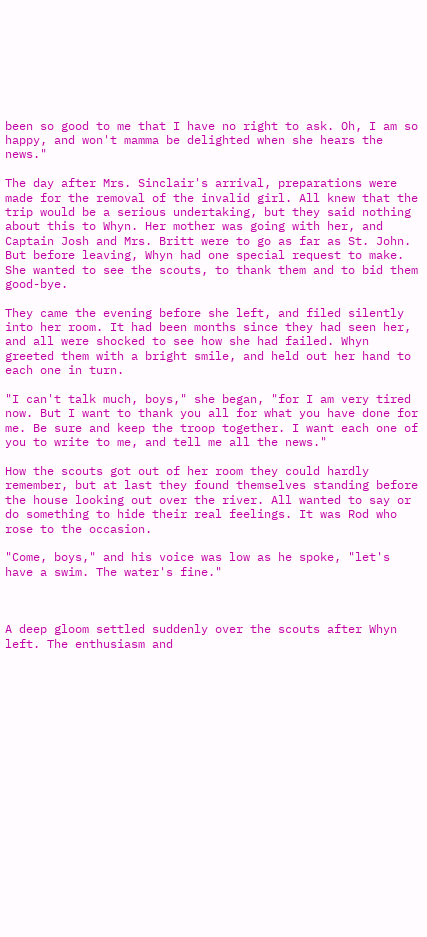been so good to me that I have no right to ask. Oh, I am so happy, and won't mamma be delighted when she hears the news."

The day after Mrs. Sinclair's arrival, preparations were made for the removal of the invalid girl. All knew that the trip would be a serious undertaking, but they said nothing about this to Whyn. Her mother was going with her, and Captain Josh and Mrs. Britt were to go as far as St. John. But before leaving, Whyn had one special request to make. She wanted to see the scouts, to thank them and to bid them good-bye.

They came the evening before she left, and filed silently into her room. It had been months since they had seen her, and all were shocked to see how she had failed. Whyn greeted them with a bright smile, and held out her hand to each one in turn.

"I can't talk much, boys," she began, "for I am very tired now. But I want to thank you all for what you have done for me. Be sure and keep the troop together. I want each one of you to write to me, and tell me all the news."

How the scouts got out of her room they could hardly remember, but at last they found themselves standing before the house looking out over the river. All wanted to say or do something to hide their real feelings. It was Rod who rose to the occasion.

"Come, boys," and his voice was low as he spoke, "let's have a swim. The water's fine."



A deep gloom settled suddenly over the scouts after Whyn left. The enthusiasm and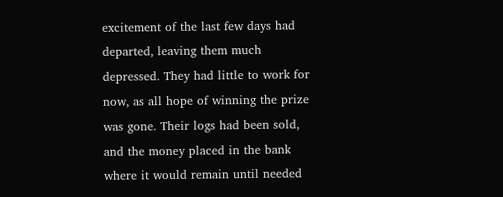excitement of the last few days had departed, leaving them much depressed. They had little to work for now, as all hope of winning the prize was gone. Their logs had been sold, and the money placed in the bank where it would remain until needed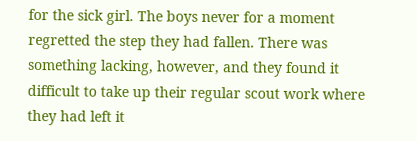for the sick girl. The boys never for a moment regretted the step they had fallen. There was something lacking, however, and they found it difficult to take up their regular scout work where they had left it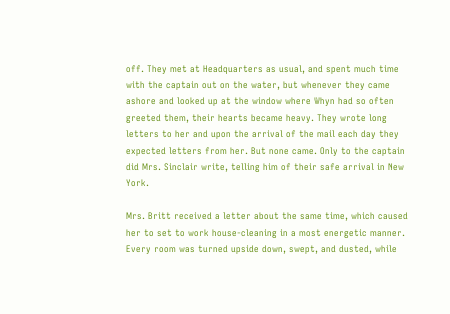off. They met at Headquarters as usual, and spent much time with the captain out on the water, but whenever they came ashore and looked up at the window where Whyn had so often greeted them, their hearts became heavy. They wrote long letters to her and upon the arrival of the mail each day they expected letters from her. But none came. Only to the captain did Mrs. Sinclair write, telling him of their safe arrival in New York.

Mrs. Britt received a letter about the same time, which caused her to set to work house-cleaning in a most energetic manner. Every room was turned upside down, swept, and dusted, while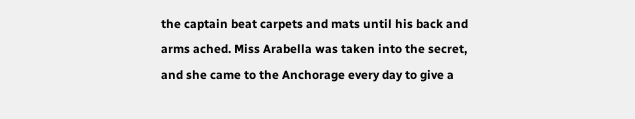the captain beat carpets and mats until his back and arms ached. Miss Arabella was taken into the secret, and she came to the Anchorage every day to give a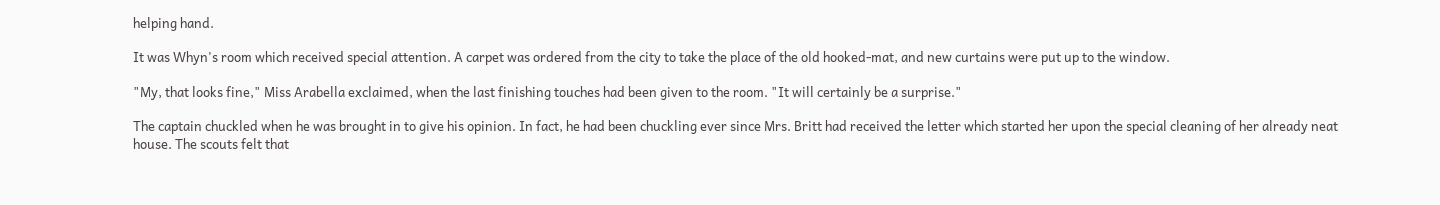helping hand.

It was Whyn's room which received special attention. A carpet was ordered from the city to take the place of the old hooked-mat, and new curtains were put up to the window.

"My, that looks fine," Miss Arabella exclaimed, when the last finishing touches had been given to the room. "It will certainly be a surprise."

The captain chuckled when he was brought in to give his opinion. In fact, he had been chuckling ever since Mrs. Britt had received the letter which started her upon the special cleaning of her already neat house. The scouts felt that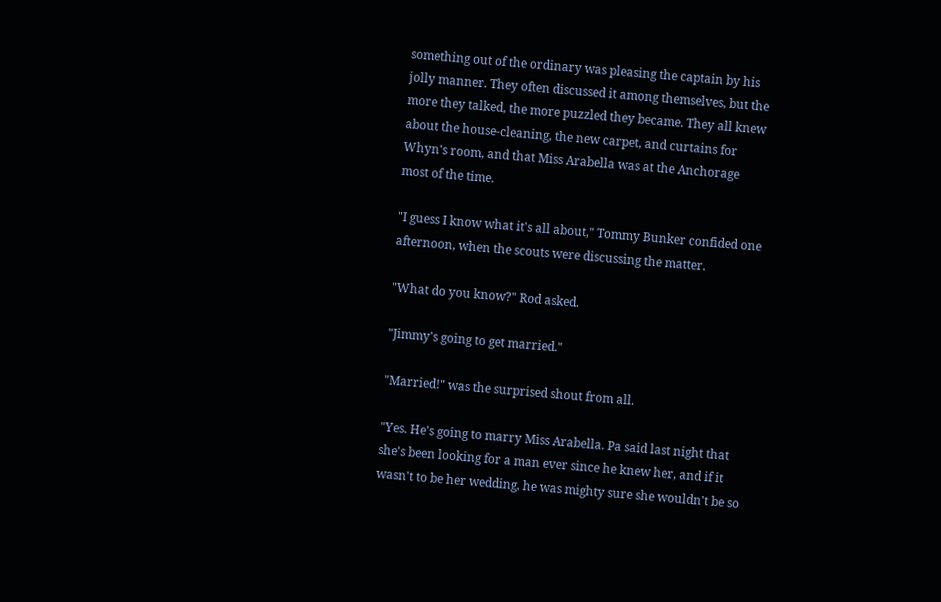something out of the ordinary was pleasing the captain by his jolly manner. They often discussed it among themselves, but the more they talked, the more puzzled they became. They all knew about the house-cleaning, the new carpet, and curtains for Whyn's room, and that Miss Arabella was at the Anchorage most of the time.

"I guess I know what it's all about," Tommy Bunker confided one afternoon, when the scouts were discussing the matter.

"What do you know?" Rod asked.

"Jimmy's going to get married."

"Married!" was the surprised shout from all.

"Yes. He's going to marry Miss Arabella. Pa said last night that she's been looking for a man ever since he knew her, and if it wasn't to be her wedding, he was mighty sure she wouldn't be so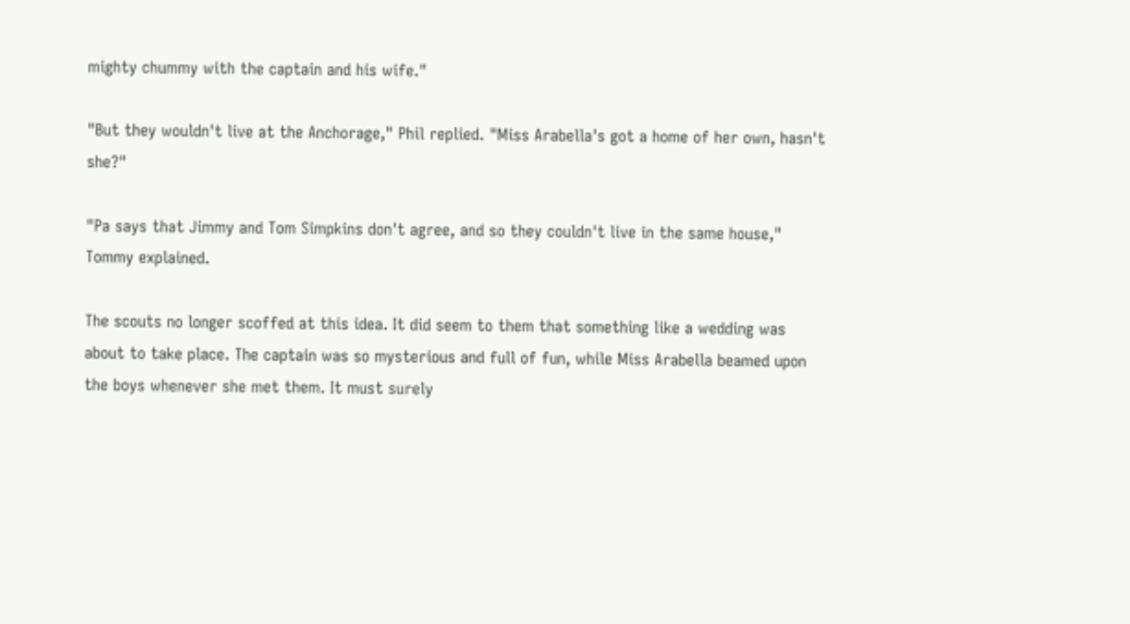mighty chummy with the captain and his wife."

"But they wouldn't live at the Anchorage," Phil replied. "Miss Arabella's got a home of her own, hasn't she?"

"Pa says that Jimmy and Tom Simpkins don't agree, and so they couldn't live in the same house," Tommy explained.

The scouts no longer scoffed at this idea. It did seem to them that something like a wedding was about to take place. The captain was so mysterious and full of fun, while Miss Arabella beamed upon the boys whenever she met them. It must surely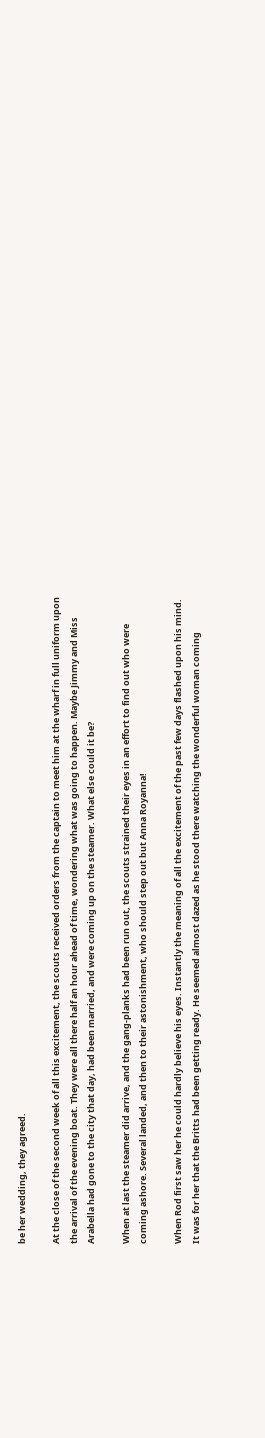be her wedding, they agreed.

At the close of the second week of all this excitement, the scouts received orders from the captain to meet him at the wharf in full uniform upon the arrival of the evening boat. They were all there half an hour ahead of time, wondering what was going to happen. Maybe Jimmy and Miss Arabella had gone to the city that day, had been married, and were coming up on the steamer. What else could it be?

When at last the steamer did arrive, and the gang-planks had been run out, the scouts strained their eyes in an effort to find out who were coming ashore. Several landed, and then to their astonishment, who should step out but Anna Royanna!

When Rod first saw her he could hardly believe his eyes. Instantly the meaning of all the excitement of the past few days flashed upon his mind. It was for her that the Britts had been getting ready. He seemed almost dazed as he stood there watching the wonderful woman coming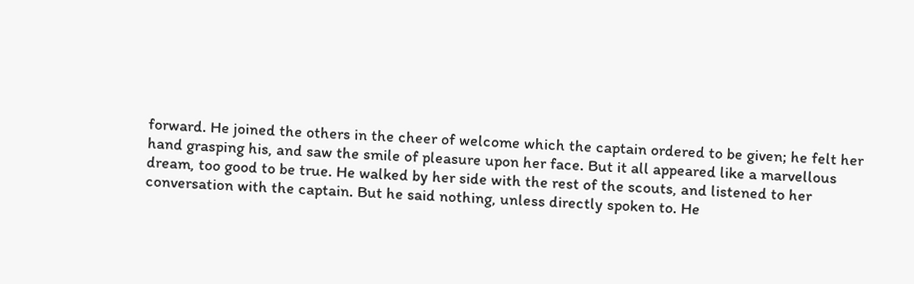forward. He joined the others in the cheer of welcome which the captain ordered to be given; he felt her hand grasping his, and saw the smile of pleasure upon her face. But it all appeared like a marvellous dream, too good to be true. He walked by her side with the rest of the scouts, and listened to her conversation with the captain. But he said nothing, unless directly spoken to. He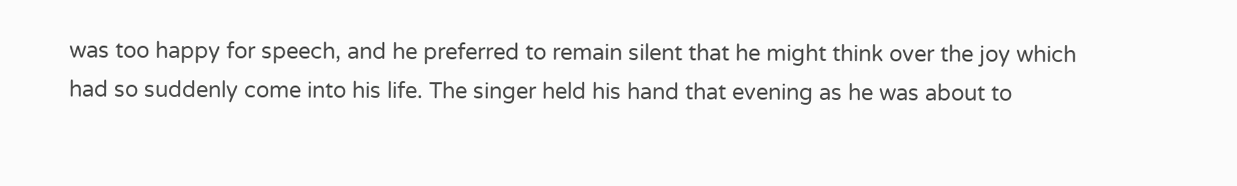was too happy for speech, and he preferred to remain silent that he might think over the joy which had so suddenly come into his life. The singer held his hand that evening as he was about to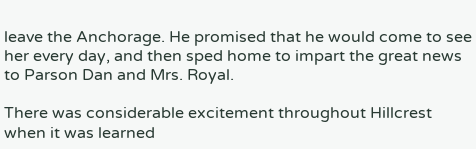leave the Anchorage. He promised that he would come to see her every day, and then sped home to impart the great news to Parson Dan and Mrs. Royal.

There was considerable excitement throughout Hillcrest when it was learned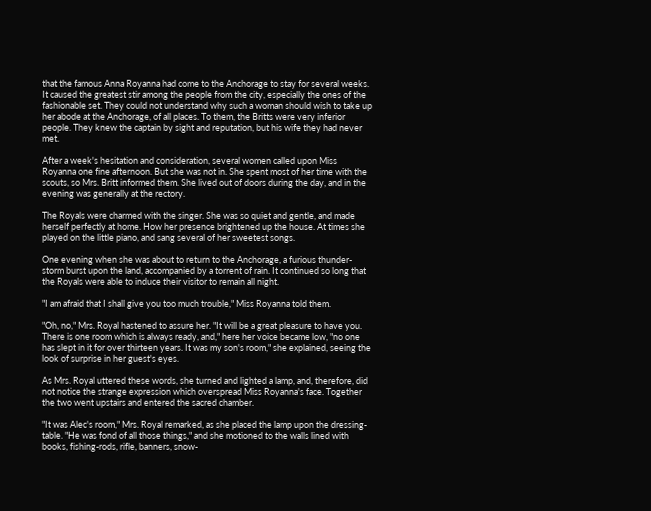that the famous Anna Royanna had come to the Anchorage to stay for several weeks. It caused the greatest stir among the people from the city, especially the ones of the fashionable set. They could not understand why such a woman should wish to take up her abode at the Anchorage, of all places. To them, the Britts were very inferior people. They knew the captain by sight and reputation, but his wife they had never met.

After a week's hesitation and consideration, several women called upon Miss Royanna one fine afternoon. But she was not in. She spent most of her time with the scouts, so Mrs. Britt informed them. She lived out of doors during the day, and in the evening was generally at the rectory.

The Royals were charmed with the singer. She was so quiet and gentle, and made herself perfectly at home. How her presence brightened up the house. At times she played on the little piano, and sang several of her sweetest songs.

One evening when she was about to return to the Anchorage, a furious thunder-storm burst upon the land, accompanied by a torrent of rain. It continued so long that the Royals were able to induce their visitor to remain all night.

"I am afraid that I shall give you too much trouble," Miss Royanna told them.

"Oh, no," Mrs. Royal hastened to assure her. "It will be a great pleasure to have you. There is one room which is always ready, and," here her voice became low, "no one has slept in it for over thirteen years. It was my son's room," she explained, seeing the look of surprise in her guest's eyes.

As Mrs. Royal uttered these words, she turned and lighted a lamp, and, therefore, did not notice the strange expression which overspread Miss Royanna's face. Together the two went upstairs and entered the sacred chamber.

"It was Alec's room," Mrs. Royal remarked, as she placed the lamp upon the dressing-table. "He was fond of all those things," and she motioned to the walls lined with books, fishing-rods, rifle, banners, snow-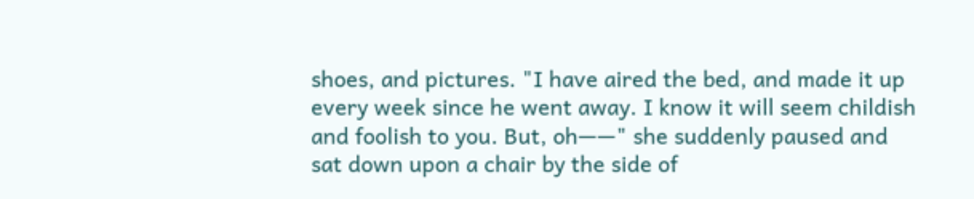shoes, and pictures. "I have aired the bed, and made it up every week since he went away. I know it will seem childish and foolish to you. But, oh——" she suddenly paused and sat down upon a chair by the side of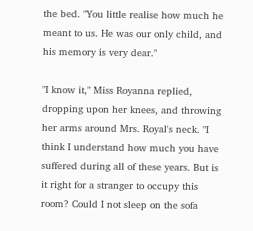the bed. "You little realise how much he meant to us. He was our only child, and his memory is very dear."

"I know it," Miss Royanna replied, dropping upon her knees, and throwing her arms around Mrs. Royal's neck. "I think I understand how much you have suffered during all of these years. But is it right for a stranger to occupy this room? Could I not sleep on the sofa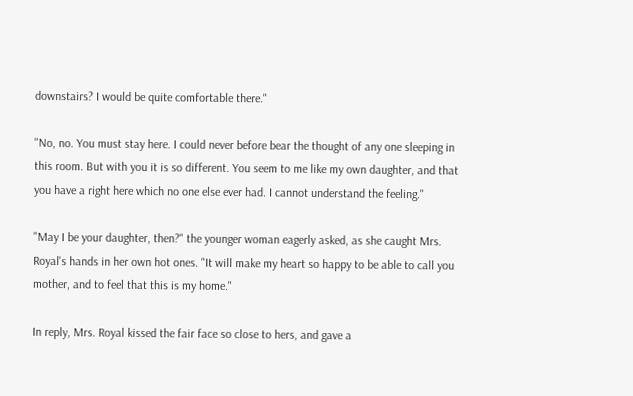downstairs? I would be quite comfortable there."

"No, no. You must stay here. I could never before bear the thought of any one sleeping in this room. But with you it is so different. You seem to me like my own daughter, and that you have a right here which no one else ever had. I cannot understand the feeling."

"May I be your daughter, then?" the younger woman eagerly asked, as she caught Mrs. Royal's hands in her own hot ones. "It will make my heart so happy to be able to call you mother, and to feel that this is my home."

In reply, Mrs. Royal kissed the fair face so close to hers, and gave a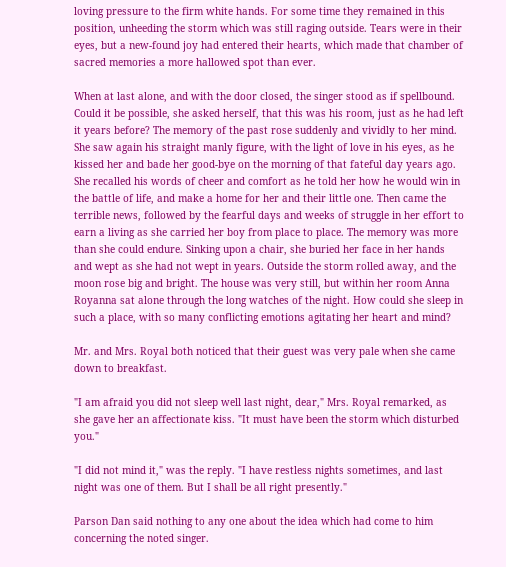loving pressure to the firm white hands. For some time they remained in this position, unheeding the storm which was still raging outside. Tears were in their eyes, but a new-found joy had entered their hearts, which made that chamber of sacred memories a more hallowed spot than ever.

When at last alone, and with the door closed, the singer stood as if spellbound. Could it be possible, she asked herself, that this was his room, just as he had left it years before? The memory of the past rose suddenly and vividly to her mind. She saw again his straight manly figure, with the light of love in his eyes, as he kissed her and bade her good-bye on the morning of that fateful day years ago. She recalled his words of cheer and comfort as he told her how he would win in the battle of life, and make a home for her and their little one. Then came the terrible news, followed by the fearful days and weeks of struggle in her effort to earn a living as she carried her boy from place to place. The memory was more than she could endure. Sinking upon a chair, she buried her face in her hands and wept as she had not wept in years. Outside the storm rolled away, and the moon rose big and bright. The house was very still, but within her room Anna Royanna sat alone through the long watches of the night. How could she sleep in such a place, with so many conflicting emotions agitating her heart and mind?

Mr. and Mrs. Royal both noticed that their guest was very pale when she came down to breakfast.

"I am afraid you did not sleep well last night, dear," Mrs. Royal remarked, as she gave her an affectionate kiss. "It must have been the storm which disturbed you."

"I did not mind it," was the reply. "I have restless nights sometimes, and last night was one of them. But I shall be all right presently."

Parson Dan said nothing to any one about the idea which had come to him concerning the noted singer.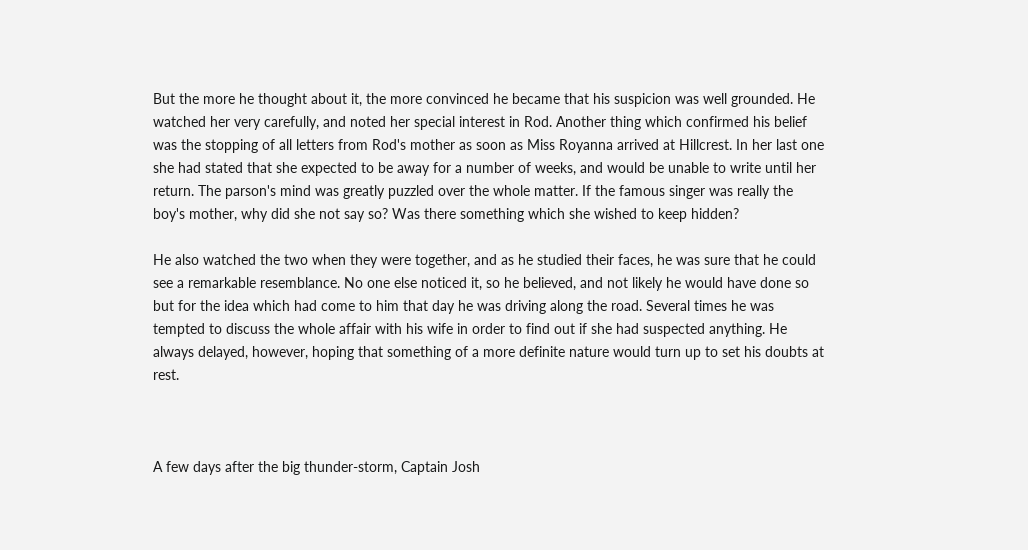But the more he thought about it, the more convinced he became that his suspicion was well grounded. He watched her very carefully, and noted her special interest in Rod. Another thing which confirmed his belief was the stopping of all letters from Rod's mother as soon as Miss Royanna arrived at Hillcrest. In her last one she had stated that she expected to be away for a number of weeks, and would be unable to write until her return. The parson's mind was greatly puzzled over the whole matter. If the famous singer was really the boy's mother, why did she not say so? Was there something which she wished to keep hidden?

He also watched the two when they were together, and as he studied their faces, he was sure that he could see a remarkable resemblance. No one else noticed it, so he believed, and not likely he would have done so but for the idea which had come to him that day he was driving along the road. Several times he was tempted to discuss the whole affair with his wife in order to find out if she had suspected anything. He always delayed, however, hoping that something of a more definite nature would turn up to set his doubts at rest.



A few days after the big thunder-storm, Captain Josh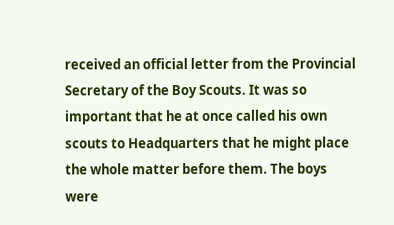received an official letter from the Provincial Secretary of the Boy Scouts. It was so important that he at once called his own scouts to Headquarters that he might place the whole matter before them. The boys were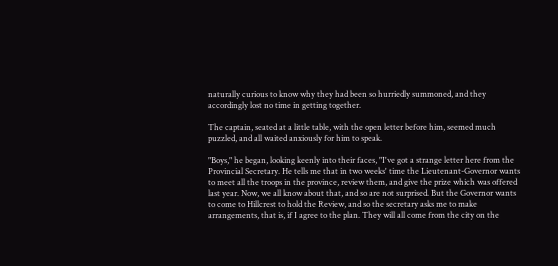naturally curious to know why they had been so hurriedly summoned, and they accordingly lost no time in getting together.

The captain, seated at a little table, with the open letter before him, seemed much puzzled, and all waited anxiously for him to speak.

"Boys," he began, looking keenly into their faces, "I've got a strange letter here from the Provincial Secretary. He tells me that in two weeks' time the Lieutenant-Governor wants to meet all the troops in the province, review them, and give the prize which was offered last year. Now, we all know about that, and so are not surprised. But the Governor wants to come to Hillcrest to hold the Review, and so the secretary asks me to make arrangements, that is, if I agree to the plan. They will all come from the city on the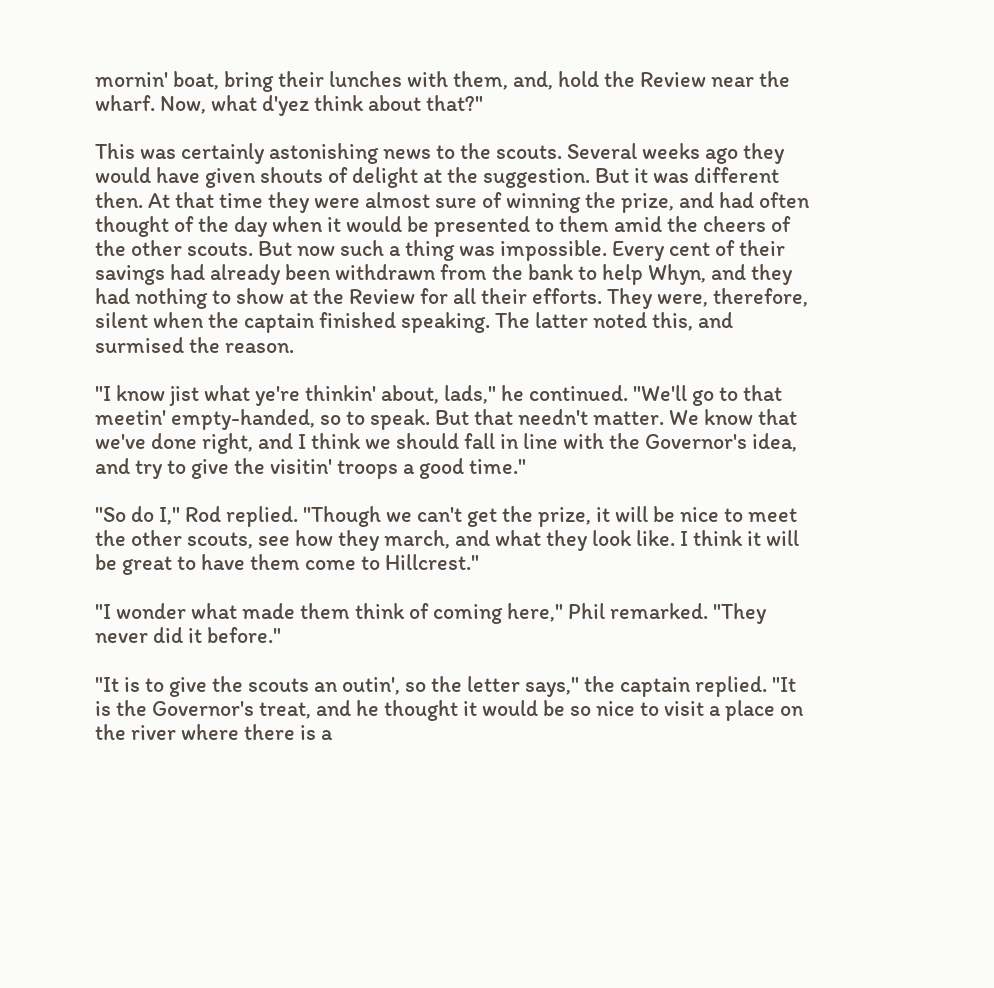mornin' boat, bring their lunches with them, and, hold the Review near the wharf. Now, what d'yez think about that?"

This was certainly astonishing news to the scouts. Several weeks ago they would have given shouts of delight at the suggestion. But it was different then. At that time they were almost sure of winning the prize, and had often thought of the day when it would be presented to them amid the cheers of the other scouts. But now such a thing was impossible. Every cent of their savings had already been withdrawn from the bank to help Whyn, and they had nothing to show at the Review for all their efforts. They were, therefore, silent when the captain finished speaking. The latter noted this, and surmised the reason.

"I know jist what ye're thinkin' about, lads," he continued. "We'll go to that meetin' empty-handed, so to speak. But that needn't matter. We know that we've done right, and I think we should fall in line with the Governor's idea, and try to give the visitin' troops a good time."

"So do I," Rod replied. "Though we can't get the prize, it will be nice to meet the other scouts, see how they march, and what they look like. I think it will be great to have them come to Hillcrest."

"I wonder what made them think of coming here," Phil remarked. "They never did it before."

"It is to give the scouts an outin', so the letter says," the captain replied. "It is the Governor's treat, and he thought it would be so nice to visit a place on the river where there is a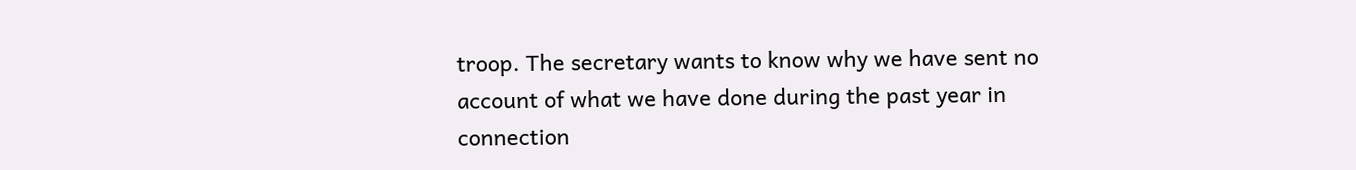troop. The secretary wants to know why we have sent no account of what we have done during the past year in connection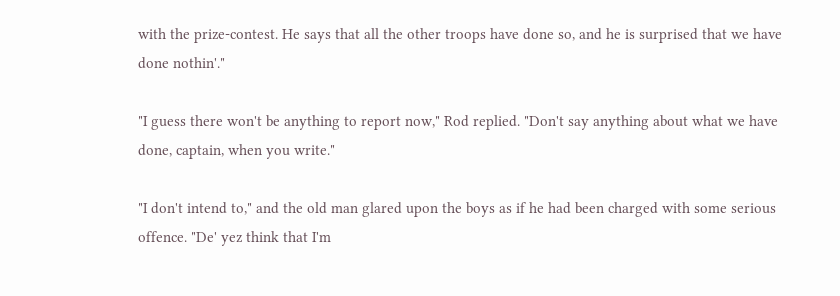with the prize-contest. He says that all the other troops have done so, and he is surprised that we have done nothin'."

"I guess there won't be anything to report now," Rod replied. "Don't say anything about what we have done, captain, when you write."

"I don't intend to," and the old man glared upon the boys as if he had been charged with some serious offence. "De' yez think that I'm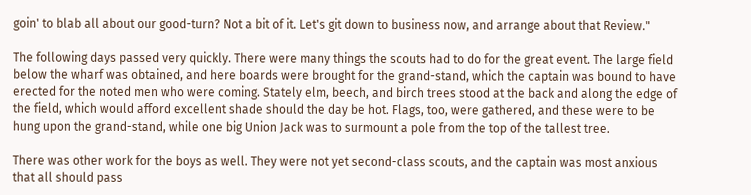goin' to blab all about our good-turn? Not a bit of it. Let's git down to business now, and arrange about that Review."

The following days passed very quickly. There were many things the scouts had to do for the great event. The large field below the wharf was obtained, and here boards were brought for the grand-stand, which the captain was bound to have erected for the noted men who were coming. Stately elm, beech, and birch trees stood at the back and along the edge of the field, which would afford excellent shade should the day be hot. Flags, too, were gathered, and these were to be hung upon the grand-stand, while one big Union Jack was to surmount a pole from the top of the tallest tree.

There was other work for the boys as well. They were not yet second-class scouts, and the captain was most anxious that all should pass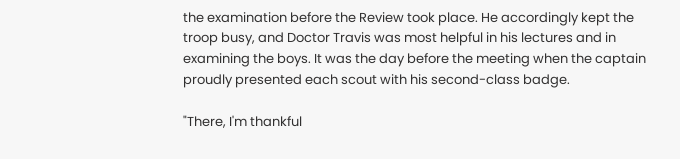the examination before the Review took place. He accordingly kept the troop busy, and Doctor Travis was most helpful in his lectures and in examining the boys. It was the day before the meeting when the captain proudly presented each scout with his second-class badge.

"There, I'm thankful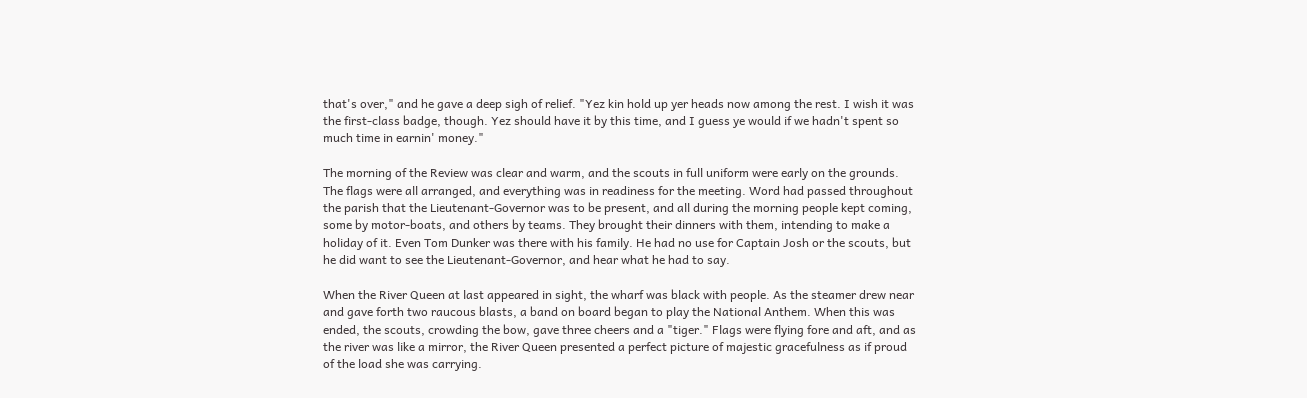that's over," and he gave a deep sigh of relief. "Yez kin hold up yer heads now among the rest. I wish it was the first-class badge, though. Yez should have it by this time, and I guess ye would if we hadn't spent so much time in earnin' money."

The morning of the Review was clear and warm, and the scouts in full uniform were early on the grounds. The flags were all arranged, and everything was in readiness for the meeting. Word had passed throughout the parish that the Lieutenant-Governor was to be present, and all during the morning people kept coming, some by motor-boats, and others by teams. They brought their dinners with them, intending to make a holiday of it. Even Tom Dunker was there with his family. He had no use for Captain Josh or the scouts, but he did want to see the Lieutenant-Governor, and hear what he had to say.

When the River Queen at last appeared in sight, the wharf was black with people. As the steamer drew near and gave forth two raucous blasts, a band on board began to play the National Anthem. When this was ended, the scouts, crowding the bow, gave three cheers and a "tiger." Flags were flying fore and aft, and as the river was like a mirror, the River Queen presented a perfect picture of majestic gracefulness as if proud of the load she was carrying.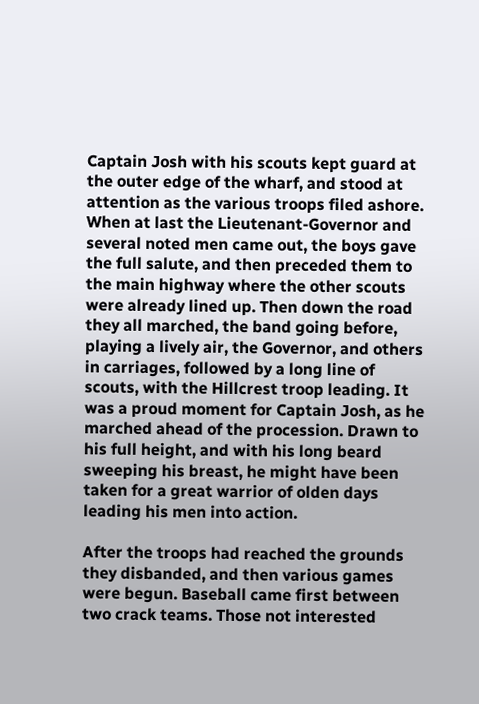Captain Josh with his scouts kept guard at the outer edge of the wharf, and stood at attention as the various troops filed ashore. When at last the Lieutenant-Governor and several noted men came out, the boys gave the full salute, and then preceded them to the main highway where the other scouts were already lined up. Then down the road they all marched, the band going before, playing a lively air, the Governor, and others in carriages, followed by a long line of scouts, with the Hillcrest troop leading. It was a proud moment for Captain Josh, as he marched ahead of the procession. Drawn to his full height, and with his long beard sweeping his breast, he might have been taken for a great warrior of olden days leading his men into action.

After the troops had reached the grounds they disbanded, and then various games were begun. Baseball came first between two crack teams. Those not interested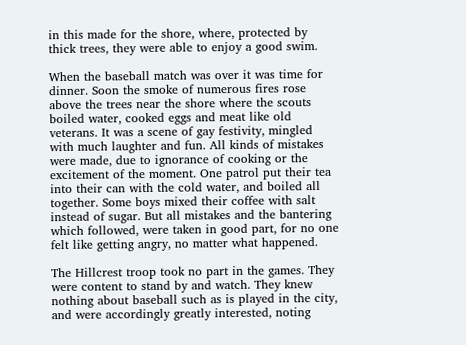in this made for the shore, where, protected by thick trees, they were able to enjoy a good swim.

When the baseball match was over it was time for dinner. Soon the smoke of numerous fires rose above the trees near the shore where the scouts boiled water, cooked eggs and meat like old veterans. It was a scene of gay festivity, mingled with much laughter and fun. All kinds of mistakes were made, due to ignorance of cooking or the excitement of the moment. One patrol put their tea into their can with the cold water, and boiled all together. Some boys mixed their coffee with salt instead of sugar. But all mistakes and the bantering which followed, were taken in good part, for no one felt like getting angry, no matter what happened.

The Hillcrest troop took no part in the games. They were content to stand by and watch. They knew nothing about baseball such as is played in the city, and were accordingly greatly interested, noting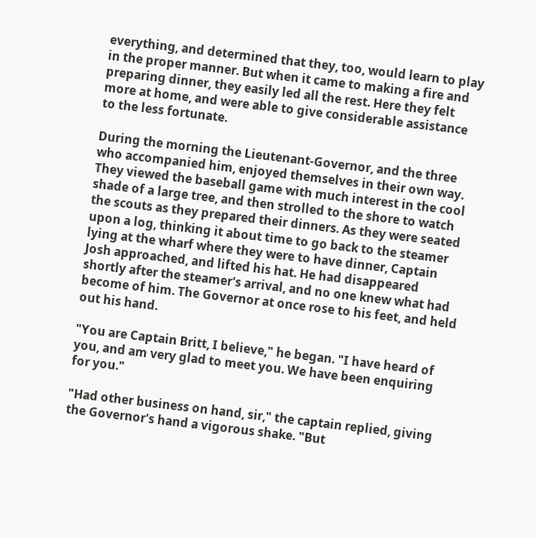everything, and determined that they, too, would learn to play in the proper manner. But when it came to making a fire and preparing dinner, they easily led all the rest. Here they felt more at home, and were able to give considerable assistance to the less fortunate.

During the morning the Lieutenant-Governor, and the three who accompanied him, enjoyed themselves in their own way. They viewed the baseball game with much interest in the cool shade of a large tree, and then strolled to the shore to watch the scouts as they prepared their dinners. As they were seated upon a log, thinking it about time to go back to the steamer lying at the wharf where they were to have dinner, Captain Josh approached, and lifted his hat. He had disappeared shortly after the steamer's arrival, and no one knew what had become of him. The Governor at once rose to his feet, and held out his hand.

"You are Captain Britt, I believe," he began. "I have heard of you, and am very glad to meet you. We have been enquiring for you."

"Had other business on hand, sir," the captain replied, giving the Governor's hand a vigorous shake. "But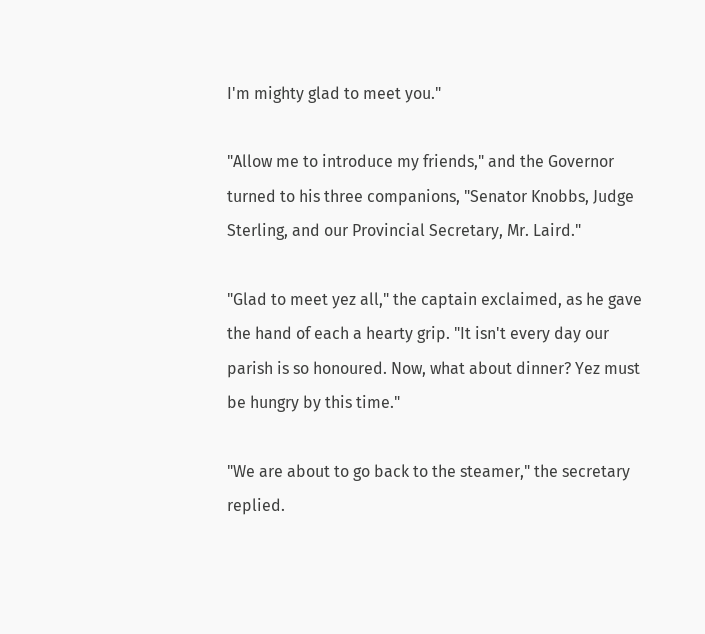I'm mighty glad to meet you."

"Allow me to introduce my friends," and the Governor turned to his three companions, "Senator Knobbs, Judge Sterling, and our Provincial Secretary, Mr. Laird."

"Glad to meet yez all," the captain exclaimed, as he gave the hand of each a hearty grip. "It isn't every day our parish is so honoured. Now, what about dinner? Yez must be hungry by this time."

"We are about to go back to the steamer," the secretary replied.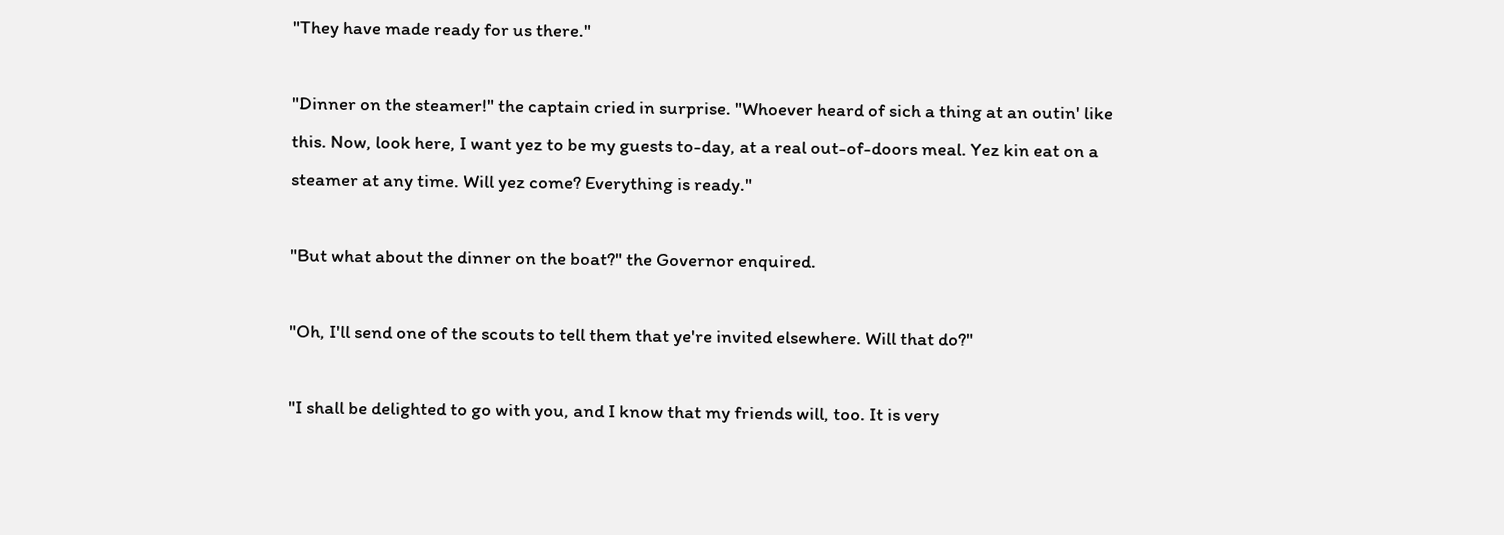"They have made ready for us there."

"Dinner on the steamer!" the captain cried in surprise. "Whoever heard of sich a thing at an outin' like this. Now, look here, I want yez to be my guests to-day, at a real out-of-doors meal. Yez kin eat on a steamer at any time. Will yez come? Everything is ready."

"But what about the dinner on the boat?" the Governor enquired.

"Oh, I'll send one of the scouts to tell them that ye're invited elsewhere. Will that do?"

"I shall be delighted to go with you, and I know that my friends will, too. It is very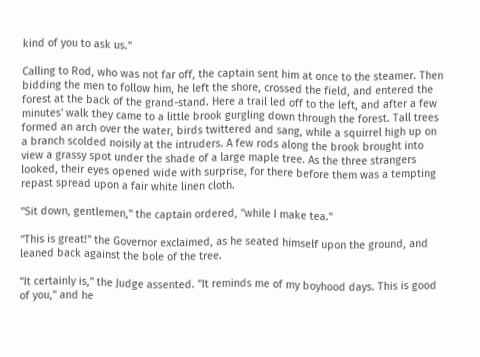kind of you to ask us."

Calling to Rod, who was not far off, the captain sent him at once to the steamer. Then bidding the men to follow him, he left the shore, crossed the field, and entered the forest at the back of the grand-stand. Here a trail led off to the left, and after a few minutes' walk they came to a little brook gurgling down through the forest. Tall trees formed an arch over the water, birds twittered and sang, while a squirrel high up on a branch scolded noisily at the intruders. A few rods along the brook brought into view a grassy spot under the shade of a large maple tree. As the three strangers looked, their eyes opened wide with surprise, for there before them was a tempting repast spread upon a fair white linen cloth.

"Sit down, gentlemen," the captain ordered, "while I make tea."

"This is great!" the Governor exclaimed, as he seated himself upon the ground, and leaned back against the bole of the tree.

"It certainly is," the Judge assented. "It reminds me of my boyhood days. This is good of you," and he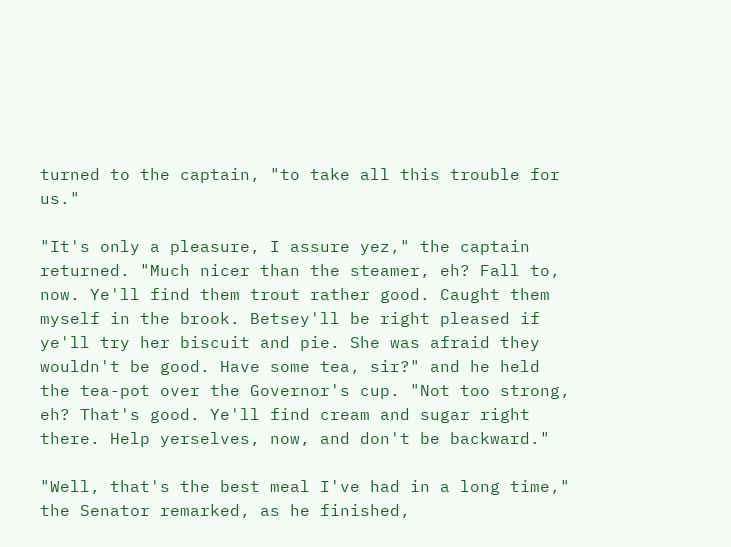turned to the captain, "to take all this trouble for us."

"It's only a pleasure, I assure yez," the captain returned. "Much nicer than the steamer, eh? Fall to, now. Ye'll find them trout rather good. Caught them myself in the brook. Betsey'll be right pleased if ye'll try her biscuit and pie. She was afraid they wouldn't be good. Have some tea, sir?" and he held the tea-pot over the Governor's cup. "Not too strong, eh? That's good. Ye'll find cream and sugar right there. Help yerselves, now, and don't be backward."

"Well, that's the best meal I've had in a long time," the Senator remarked, as he finished,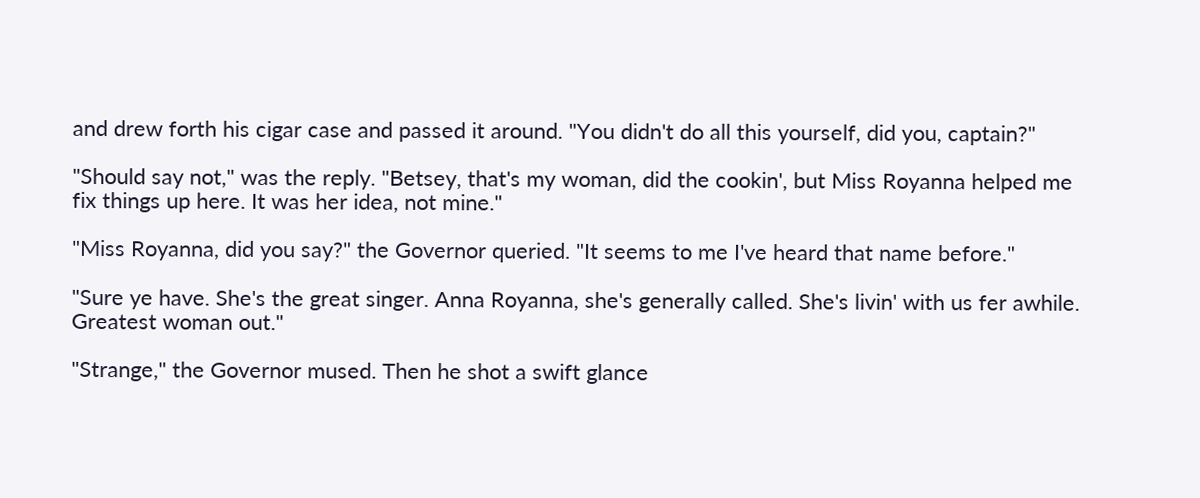and drew forth his cigar case and passed it around. "You didn't do all this yourself, did you, captain?"

"Should say not," was the reply. "Betsey, that's my woman, did the cookin', but Miss Royanna helped me fix things up here. It was her idea, not mine."

"Miss Royanna, did you say?" the Governor queried. "It seems to me I've heard that name before."

"Sure ye have. She's the great singer. Anna Royanna, she's generally called. She's livin' with us fer awhile. Greatest woman out."

"Strange," the Governor mused. Then he shot a swift glance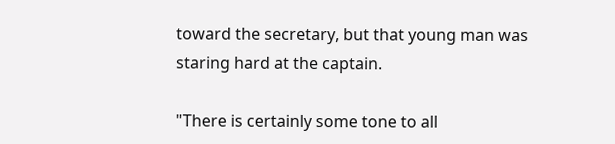toward the secretary, but that young man was staring hard at the captain.

"There is certainly some tone to all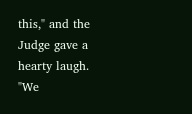this," and the Judge gave a hearty laugh. "We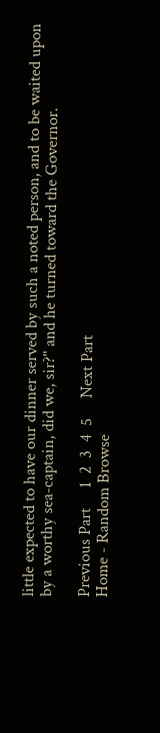little expected to have our dinner served by such a noted person, and to be waited upon by a worthy sea-captain, did we, sir?" and he turned toward the Governor.

Previous Part     1  2  3  4  5     Next Part
Home - Random Browse